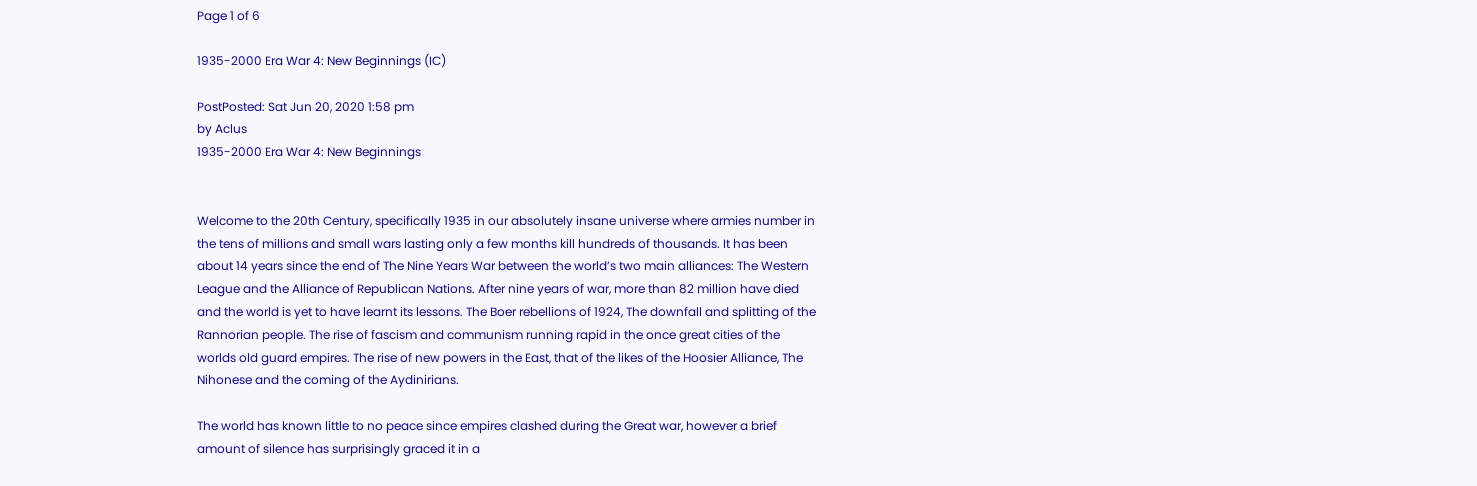Page 1 of 6

1935-2000 Era War 4: New Beginnings (IC)

PostPosted: Sat Jun 20, 2020 1:58 pm
by Aclus
1935-2000 Era War 4: New Beginnings


Welcome to the 20th Century, specifically 1935 in our absolutely insane universe where armies number in the tens of millions and small wars lasting only a few months kill hundreds of thousands. It has been about 14 years since the end of The Nine Years War between the world’s two main alliances: The Western League and the Alliance of Republican Nations. After nine years of war, more than 82 million have died and the world is yet to have learnt its lessons. The Boer rebellions of 1924, The downfall and splitting of the Rannorian people. The rise of fascism and communism running rapid in the once great cities of the worlds old guard empires. The rise of new powers in the East, that of the likes of the Hoosier Alliance, The Nihonese and the coming of the Aydinirians.

The world has known little to no peace since empires clashed during the Great war, however a brief amount of silence has surprisingly graced it in a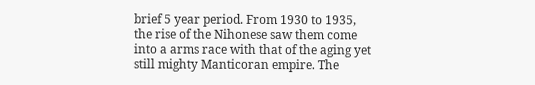brief 5 year period. From 1930 to 1935, the rise of the Nihonese saw them come into a arms race with that of the aging yet still mighty Manticoran empire. The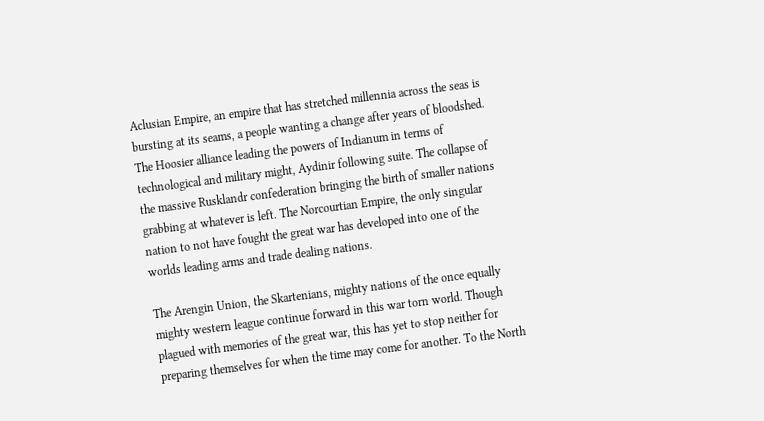Aclusian Empire, an empire that has stretched millennia across the seas is bursting at its seams, a people wanting a change after years of bloodshed. The Hoosier alliance leading the powers of Indianum in terms of technological and military might, Aydinir following suite. The collapse of the massive Rusklandr confederation bringing the birth of smaller nations grabbing at whatever is left. The Norcourtian Empire, the only singular nation to not have fought the great war has developed into one of the worlds leading arms and trade dealing nations.

The Arengin Union, the Skartenians, mighty nations of the once equally mighty western league continue forward in this war torn world. Though plagued with memories of the great war, this has yet to stop neither for preparing themselves for when the time may come for another. To the North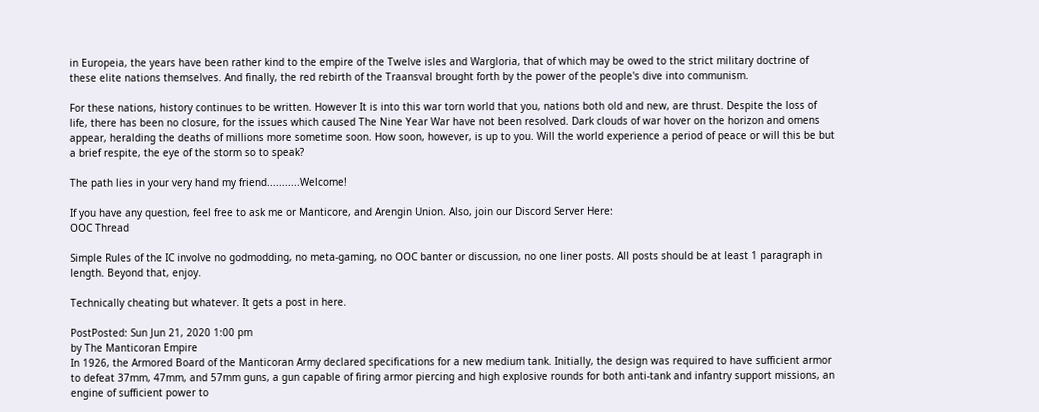in Europeia, the years have been rather kind to the empire of the Twelve isles and Wargloria, that of which may be owed to the strict military doctrine of these elite nations themselves. And finally, the red rebirth of the Traansval brought forth by the power of the people's dive into communism.

For these nations, history continues to be written. However It is into this war torn world that you, nations both old and new, are thrust. Despite the loss of life, there has been no closure, for the issues which caused The Nine Year War have not been resolved. Dark clouds of war hover on the horizon and omens appear, heralding the deaths of millions more sometime soon. How soon, however, is up to you. Will the world experience a period of peace or will this be but a brief respite, the eye of the storm so to speak?

The path lies in your very hand my friend...........Welcome!

If you have any question, feel free to ask me or Manticore, and Arengin Union. Also, join our Discord Server Here:
OOC Thread

Simple Rules of the IC involve no godmodding, no meta-gaming, no OOC banter or discussion, no one liner posts. All posts should be at least 1 paragraph in length. Beyond that, enjoy.

Technically cheating but whatever. It gets a post in here.

PostPosted: Sun Jun 21, 2020 1:00 pm
by The Manticoran Empire
In 1926, the Armored Board of the Manticoran Army declared specifications for a new medium tank. Initially, the design was required to have sufficient armor to defeat 37mm, 47mm, and 57mm guns, a gun capable of firing armor piercing and high explosive rounds for both anti-tank and infantry support missions, an engine of sufficient power to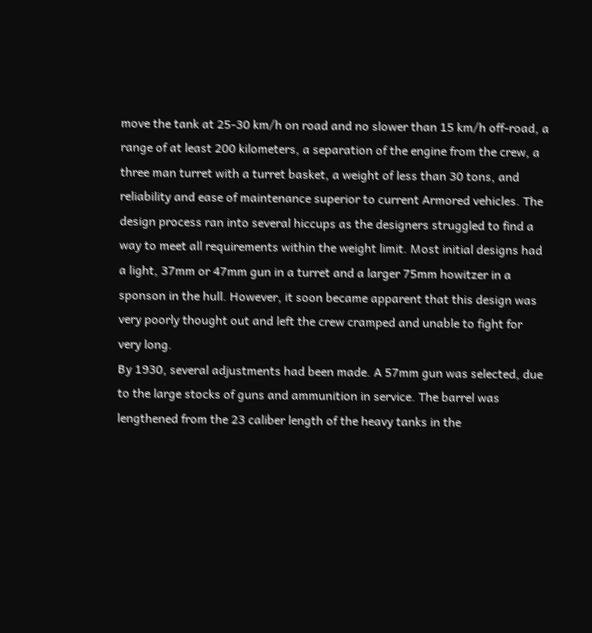move the tank at 25-30 km/h on road and no slower than 15 km/h off-road, a range of at least 200 kilometers, a separation of the engine from the crew, a three man turret with a turret basket, a weight of less than 30 tons, and reliability and ease of maintenance superior to current Armored vehicles. The design process ran into several hiccups as the designers struggled to find a way to meet all requirements within the weight limit. Most initial designs had a light, 37mm or 47mm gun in a turret and a larger 75mm howitzer in a sponson in the hull. However, it soon became apparent that this design was very poorly thought out and left the crew cramped and unable to fight for very long.
By 1930, several adjustments had been made. A 57mm gun was selected, due to the large stocks of guns and ammunition in service. The barrel was lengthened from the 23 caliber length of the heavy tanks in the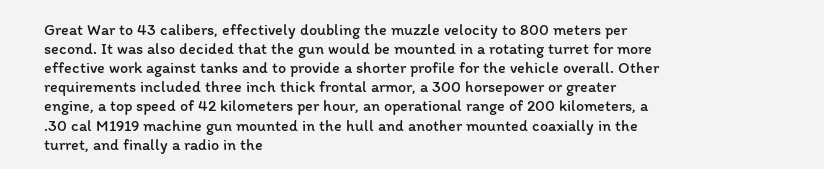Great War to 43 calibers, effectively doubling the muzzle velocity to 800 meters per second. It was also decided that the gun would be mounted in a rotating turret for more effective work against tanks and to provide a shorter profile for the vehicle overall. Other requirements included three inch thick frontal armor, a 300 horsepower or greater engine, a top speed of 42 kilometers per hour, an operational range of 200 kilometers, a .30 cal M1919 machine gun mounted in the hull and another mounted coaxially in the turret, and finally a radio in the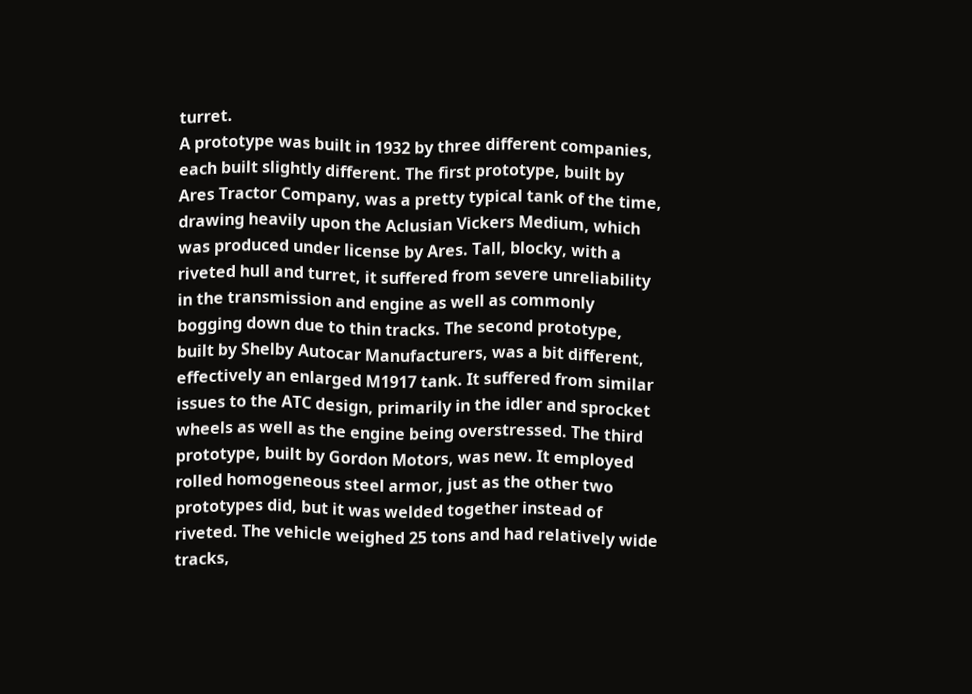turret.
A prototype was built in 1932 by three different companies, each built slightly different. The first prototype, built by Ares Tractor Company, was a pretty typical tank of the time, drawing heavily upon the Aclusian Vickers Medium, which was produced under license by Ares. Tall, blocky, with a riveted hull and turret, it suffered from severe unreliability in the transmission and engine as well as commonly bogging down due to thin tracks. The second prototype, built by Shelby Autocar Manufacturers, was a bit different, effectively an enlarged M1917 tank. It suffered from similar issues to the ATC design, primarily in the idler and sprocket wheels as well as the engine being overstressed. The third prototype, built by Gordon Motors, was new. It employed rolled homogeneous steel armor, just as the other two prototypes did, but it was welded together instead of riveted. The vehicle weighed 25 tons and had relatively wide tracks,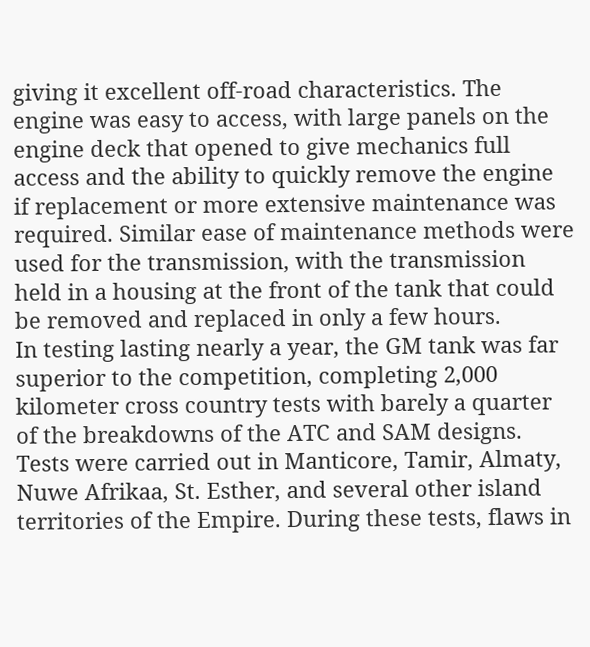giving it excellent off-road characteristics. The engine was easy to access, with large panels on the engine deck that opened to give mechanics full access and the ability to quickly remove the engine if replacement or more extensive maintenance was required. Similar ease of maintenance methods were used for the transmission, with the transmission held in a housing at the front of the tank that could be removed and replaced in only a few hours.
In testing lasting nearly a year, the GM tank was far superior to the competition, completing 2,000 kilometer cross country tests with barely a quarter of the breakdowns of the ATC and SAM designs. Tests were carried out in Manticore, Tamir, Almaty, Nuwe Afrikaa, St. Esther, and several other island territories of the Empire. During these tests, flaws in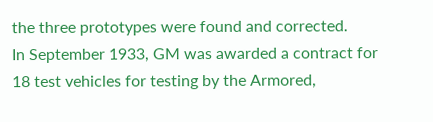the three prototypes were found and corrected.
In September 1933, GM was awarded a contract for 18 test vehicles for testing by the Armored,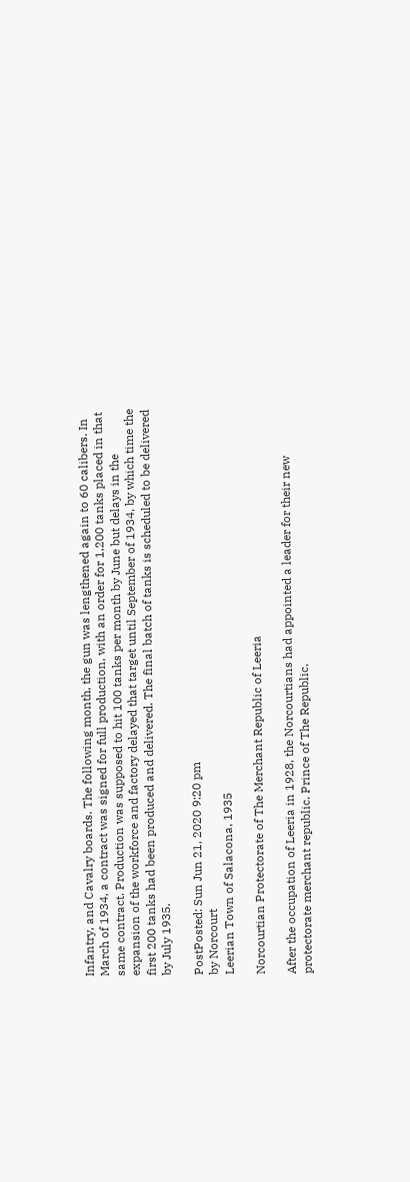Infantry, and Cavalry boards. The following month, the gun was lengthened again to 60 calibers. In March of 1934, a contract was signed for full production, with an order for 1,200 tanks placed in that same contract. Production was supposed to hit 100 tanks per month by June but delays in the expansion of the workforce and factory delayed that target until September of 1934, by which time the first 200 tanks had been produced and delivered. The final batch of tanks is scheduled to be delivered by July 1935.

PostPosted: Sun Jun 21, 2020 9:20 pm
by Norcourt
Leerian Town of Salacona, 1935

Norcourtian Protectorate of The Merchant Republic of Leeria

After the occupation of Leeria in 1928, the Norcourtians had appointed a leader for their new protectorate merchant republic. Prince of The Republic,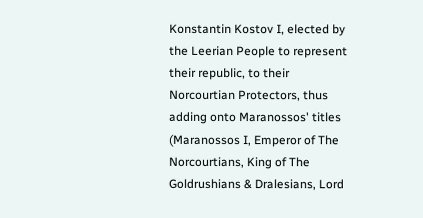Konstantin Kostov I, elected by the Leerian People to represent their republic, to their Norcourtian Protectors, thus adding onto Maranossos' titles (Maranossos I, Emperor of The Norcourtians, King of The Goldrushians & Dralesians, Lord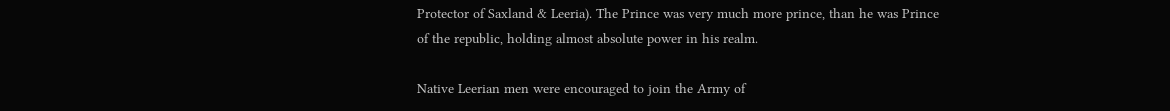Protector of Saxland & Leeria). The Prince was very much more prince, than he was Prince of the republic, holding almost absolute power in his realm.

Native Leerian men were encouraged to join the Army of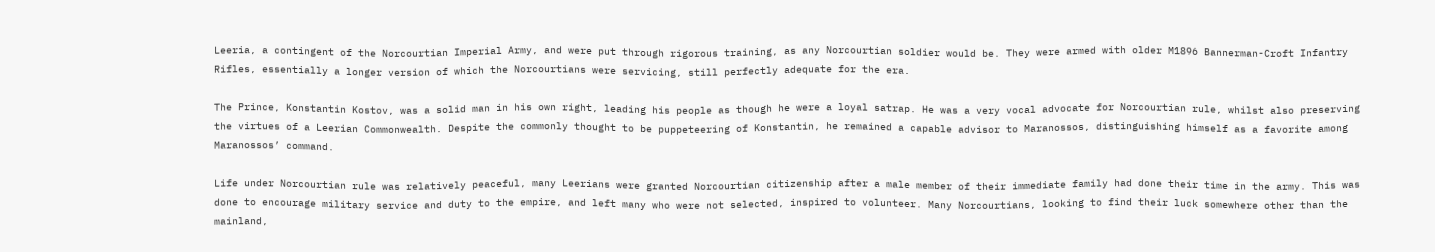Leeria, a contingent of the Norcourtian Imperial Army, and were put through rigorous training, as any Norcourtian soldier would be. They were armed with older M1896 Bannerman-Croft Infantry Rifles, essentially a longer version of which the Norcourtians were servicing, still perfectly adequate for the era.

The Prince, Konstantin Kostov, was a solid man in his own right, leading his people as though he were a loyal satrap. He was a very vocal advocate for Norcourtian rule, whilst also preserving the virtues of a Leerian Commonwealth. Despite the commonly thought to be puppeteering of Konstantin, he remained a capable advisor to Maranossos, distinguishing himself as a favorite among Maranossos’ command.

Life under Norcourtian rule was relatively peaceful, many Leerians were granted Norcourtian citizenship after a male member of their immediate family had done their time in the army. This was done to encourage military service and duty to the empire, and left many who were not selected, inspired to volunteer. Many Norcourtians, looking to find their luck somewhere other than the mainland,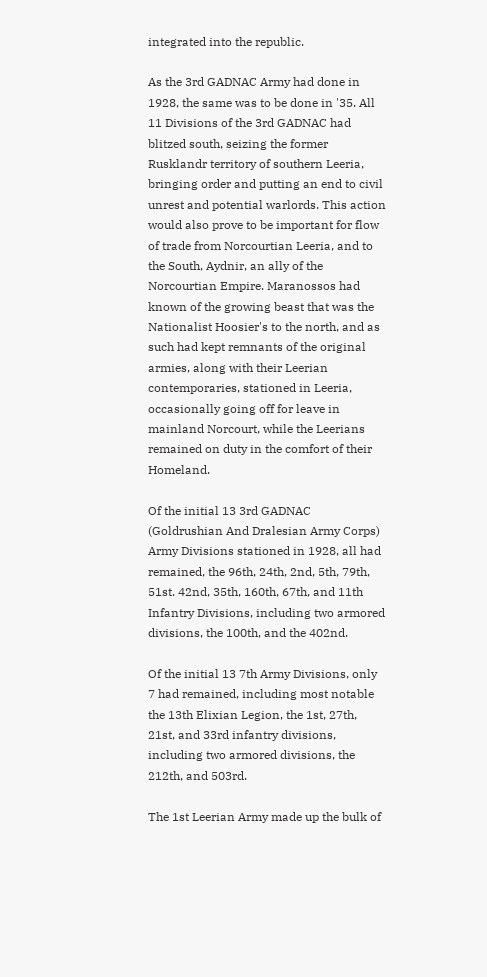integrated into the republic.

As the 3rd GADNAC Army had done in 1928, the same was to be done in '35. All 11 Divisions of the 3rd GADNAC had blitzed south, seizing the former Rusklandr territory of southern Leeria, bringing order and putting an end to civil unrest and potential warlords. This action would also prove to be important for flow of trade from Norcourtian Leeria, and to the South, Aydnir, an ally of the Norcourtian Empire. Maranossos had known of the growing beast that was the Nationalist Hoosier's to the north, and as such had kept remnants of the original armies, along with their Leerian contemporaries, stationed in Leeria, occasionally going off for leave in mainland Norcourt, while the Leerians remained on duty in the comfort of their Homeland.

Of the initial 13 3rd GADNAC (Goldrushian And Dralesian Army Corps) Army Divisions stationed in 1928, all had remained, the 96th, 24th, 2nd, 5th, 79th, 51st. 42nd, 35th, 160th, 67th, and 11th Infantry Divisions, including two armored divisions, the 100th, and the 402nd.

Of the initial 13 7th Army Divisions, only 7 had remained, including most notable the 13th Elixian Legion, the 1st, 27th, 21st, and 33rd infantry divisions, including two armored divisions, the 212th, and 503rd.

The 1st Leerian Army made up the bulk of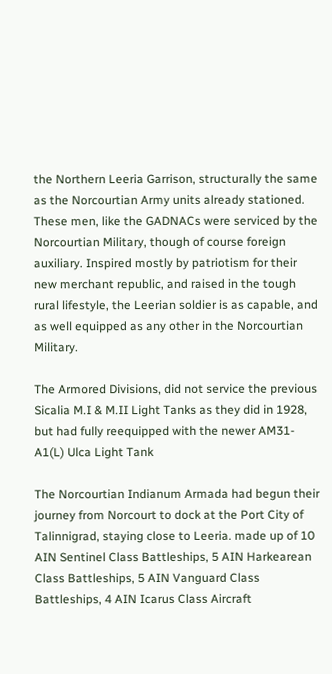the Northern Leeria Garrison, structurally the same as the Norcourtian Army units already stationed. These men, like the GADNACs were serviced by the Norcourtian Military, though of course foreign auxiliary. Inspired mostly by patriotism for their new merchant republic, and raised in the tough rural lifestyle, the Leerian soldier is as capable, and as well equipped as any other in the Norcourtian Military.

The Armored Divisions, did not service the previous Sicalia M.I & M.II Light Tanks as they did in 1928, but had fully reequipped with the newer AM31-A1(L) Ulca Light Tank

The Norcourtian Indianum Armada had begun their journey from Norcourt to dock at the Port City of Talinnigrad, staying close to Leeria. made up of 10 AIN Sentinel Class Battleships, 5 AIN Harkearean Class Battleships, 5 AIN Vanguard Class Battleships, 4 AIN Icarus Class Aircraft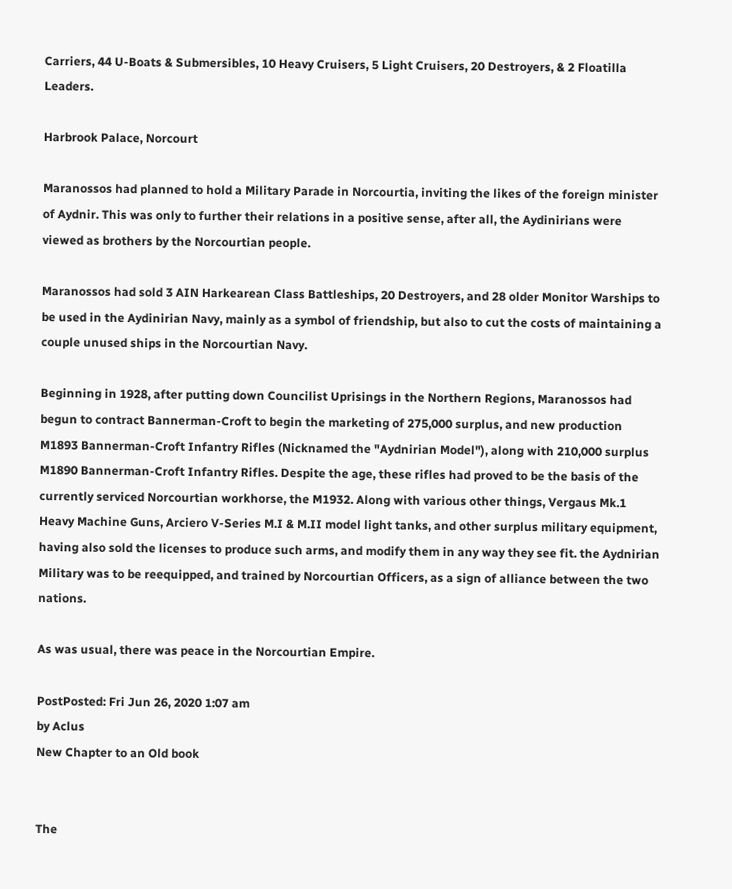Carriers, 44 U-Boats & Submersibles, 10 Heavy Cruisers, 5 Light Cruisers, 20 Destroyers, & 2 Floatilla Leaders.

Harbrook Palace, Norcourt

Maranossos had planned to hold a Military Parade in Norcourtia, inviting the likes of the foreign minister of Aydnir. This was only to further their relations in a positive sense, after all, the Aydinirians were viewed as brothers by the Norcourtian people.

Maranossos had sold 3 AIN Harkearean Class Battleships, 20 Destroyers, and 28 older Monitor Warships to be used in the Aydinirian Navy, mainly as a symbol of friendship, but also to cut the costs of maintaining a couple unused ships in the Norcourtian Navy.

Beginning in 1928, after putting down Councilist Uprisings in the Northern Regions, Maranossos had begun to contract Bannerman-Croft to begin the marketing of 275,000 surplus, and new production M1893 Bannerman-Croft Infantry Rifles (Nicknamed the "Aydnirian Model"), along with 210,000 surplus M1890 Bannerman-Croft Infantry Rifles. Despite the age, these rifles had proved to be the basis of the currently serviced Norcourtian workhorse, the M1932. Along with various other things, Vergaus Mk.1 Heavy Machine Guns, Arciero V-Series M.I & M.II model light tanks, and other surplus military equipment, having also sold the licenses to produce such arms, and modify them in any way they see fit. the Aydnirian Military was to be reequipped, and trained by Norcourtian Officers, as a sign of alliance between the two nations.

As was usual, there was peace in the Norcourtian Empire.

PostPosted: Fri Jun 26, 2020 1:07 am
by Aclus
New Chapter to an Old book


The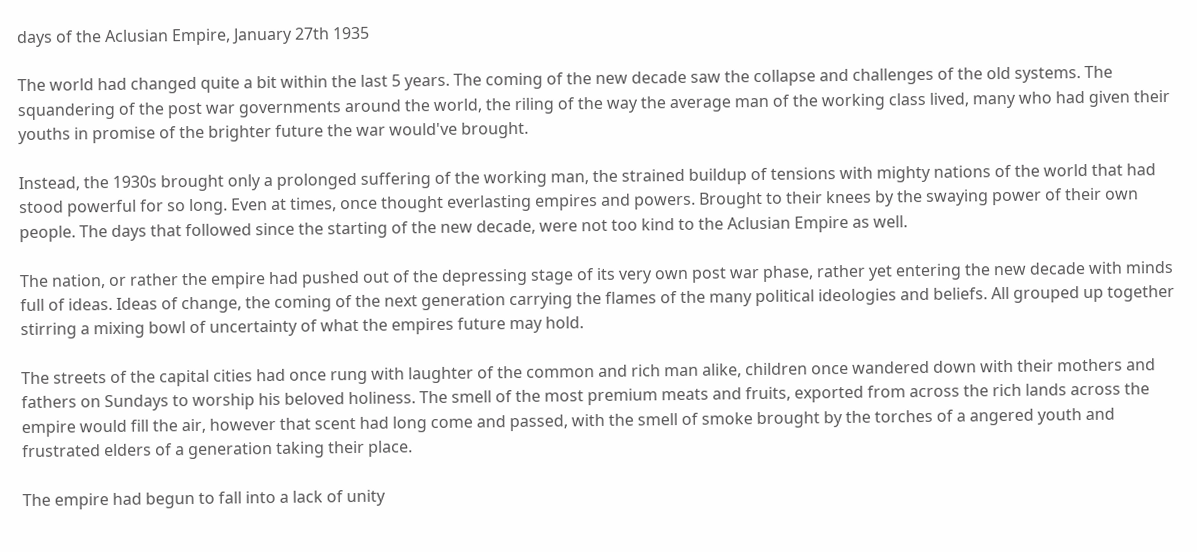days of the Aclusian Empire, January 27th 1935

The world had changed quite a bit within the last 5 years. The coming of the new decade saw the collapse and challenges of the old systems. The squandering of the post war governments around the world, the riling of the way the average man of the working class lived, many who had given their youths in promise of the brighter future the war would've brought.

Instead, the 1930s brought only a prolonged suffering of the working man, the strained buildup of tensions with mighty nations of the world that had stood powerful for so long. Even at times, once thought everlasting empires and powers. Brought to their knees by the swaying power of their own people. The days that followed since the starting of the new decade, were not too kind to the Aclusian Empire as well.

The nation, or rather the empire had pushed out of the depressing stage of its very own post war phase, rather yet entering the new decade with minds full of ideas. Ideas of change, the coming of the next generation carrying the flames of the many political ideologies and beliefs. All grouped up together stirring a mixing bowl of uncertainty of what the empires future may hold.

The streets of the capital cities had once rung with laughter of the common and rich man alike, children once wandered down with their mothers and fathers on Sundays to worship his beloved holiness. The smell of the most premium meats and fruits, exported from across the rich lands across the empire would fill the air, however that scent had long come and passed, with the smell of smoke brought by the torches of a angered youth and frustrated elders of a generation taking their place.

The empire had begun to fall into a lack of unity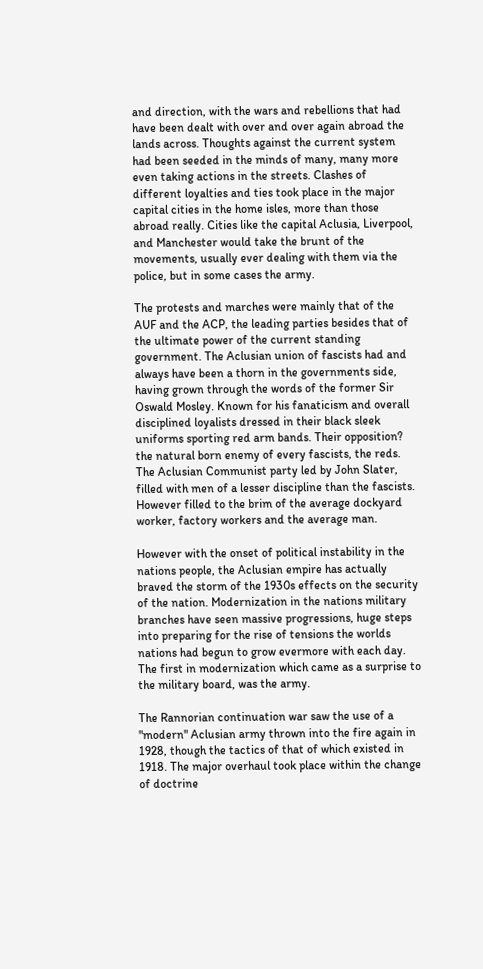and direction, with the wars and rebellions that had have been dealt with over and over again abroad the lands across. Thoughts against the current system had been seeded in the minds of many, many more even taking actions in the streets. Clashes of different loyalties and ties took place in the major capital cities in the home isles, more than those abroad really. Cities like the capital Aclusia, Liverpool, and Manchester would take the brunt of the movements, usually ever dealing with them via the police, but in some cases the army.

The protests and marches were mainly that of the AUF and the ACP, the leading parties besides that of the ultimate power of the current standing government. The Aclusian union of fascists had and always have been a thorn in the governments side, having grown through the words of the former Sir Oswald Mosley. Known for his fanaticism and overall disciplined loyalists dressed in their black sleek uniforms sporting red arm bands. Their opposition? the natural born enemy of every fascists, the reds. The Aclusian Communist party led by John Slater, filled with men of a lesser discipline than the fascists. However filled to the brim of the average dockyard worker, factory workers and the average man.

However with the onset of political instability in the nations people, the Aclusian empire has actually braved the storm of the 1930s effects on the security of the nation. Modernization in the nations military branches have seen massive progressions, huge steps into preparing for the rise of tensions the worlds nations had begun to grow evermore with each day. The first in modernization which came as a surprise to the military board, was the army.

The Rannorian continuation war saw the use of a "modern" Aclusian army thrown into the fire again in 1928, though the tactics of that of which existed in 1918. The major overhaul took place within the change of doctrine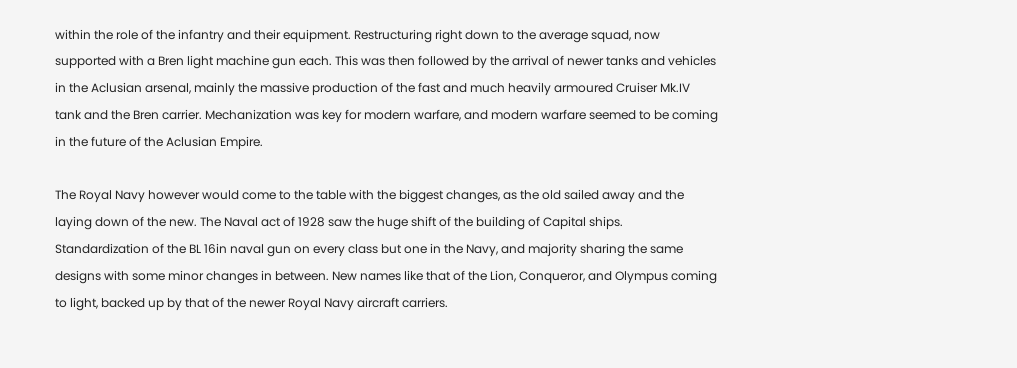within the role of the infantry and their equipment. Restructuring right down to the average squad, now supported with a Bren light machine gun each. This was then followed by the arrival of newer tanks and vehicles in the Aclusian arsenal, mainly the massive production of the fast and much heavily armoured Cruiser Mk.IV tank and the Bren carrier. Mechanization was key for modern warfare, and modern warfare seemed to be coming in the future of the Aclusian Empire.

The Royal Navy however would come to the table with the biggest changes, as the old sailed away and the laying down of the new. The Naval act of 1928 saw the huge shift of the building of Capital ships. Standardization of the BL 16in naval gun on every class but one in the Navy, and majority sharing the same designs with some minor changes in between. New names like that of the Lion, Conqueror, and Olympus coming to light, backed up by that of the newer Royal Navy aircraft carriers.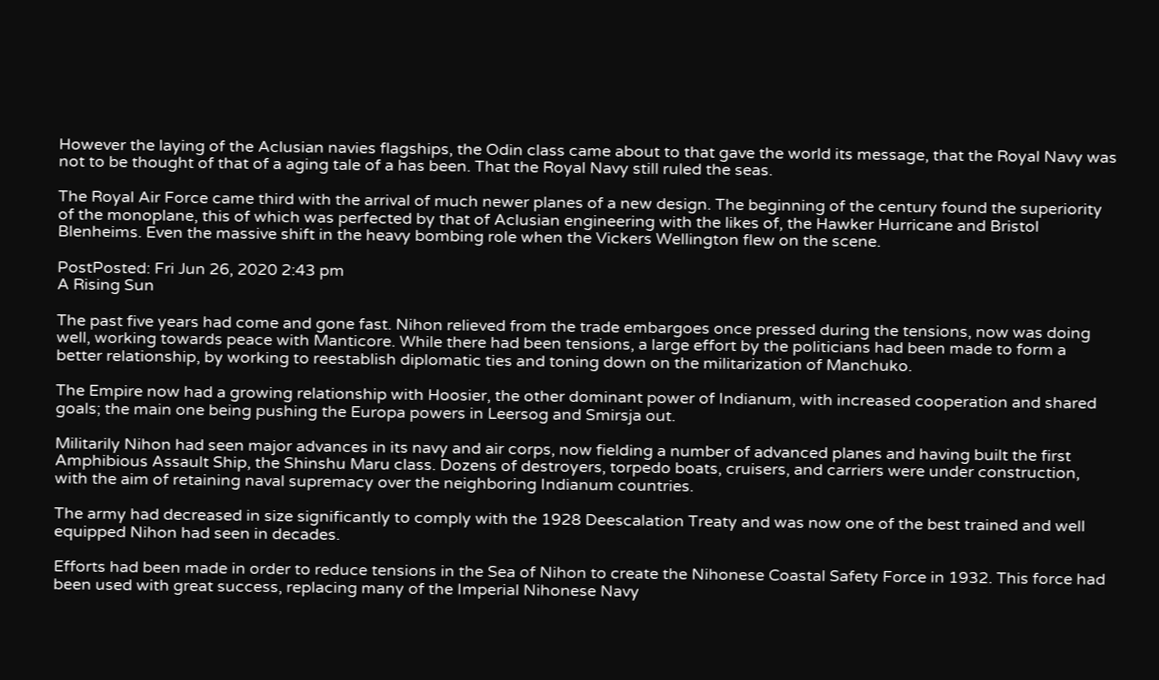However the laying of the Aclusian navies flagships, the Odin class came about to that gave the world its message, that the Royal Navy was not to be thought of that of a aging tale of a has been. That the Royal Navy still ruled the seas.

The Royal Air Force came third with the arrival of much newer planes of a new design. The beginning of the century found the superiority of the monoplane, this of which was perfected by that of Aclusian engineering with the likes of, the Hawker Hurricane and Bristol Blenheims. Even the massive shift in the heavy bombing role when the Vickers Wellington flew on the scene.

PostPosted: Fri Jun 26, 2020 2:43 pm
A Rising Sun

The past five years had come and gone fast. Nihon relieved from the trade embargoes once pressed during the tensions, now was doing well, working towards peace with Manticore. While there had been tensions, a large effort by the politicians had been made to form a better relationship, by working to reestablish diplomatic ties and toning down on the militarization of Manchuko.

The Empire now had a growing relationship with Hoosier, the other dominant power of Indianum, with increased cooperation and shared goals; the main one being pushing the Europa powers in Leersog and Smirsja out.

Militarily Nihon had seen major advances in its navy and air corps, now fielding a number of advanced planes and having built the first Amphibious Assault Ship, the Shinshu Maru class. Dozens of destroyers, torpedo boats, cruisers, and carriers were under construction, with the aim of retaining naval supremacy over the neighboring Indianum countries.

The army had decreased in size significantly to comply with the 1928 Deescalation Treaty and was now one of the best trained and well equipped Nihon had seen in decades.

Efforts had been made in order to reduce tensions in the Sea of Nihon to create the Nihonese Coastal Safety Force in 1932. This force had been used with great success, replacing many of the Imperial Nihonese Navy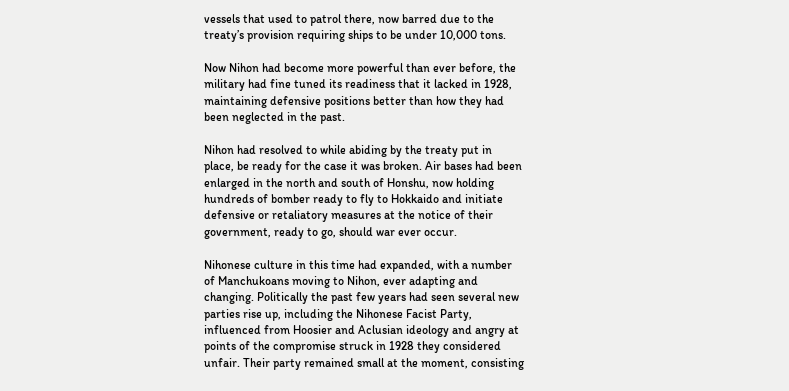vessels that used to patrol there, now barred due to the treaty’s provision requiring ships to be under 10,000 tons.

Now Nihon had become more powerful than ever before, the military had fine tuned its readiness that it lacked in 1928, maintaining defensive positions better than how they had been neglected in the past.

Nihon had resolved to while abiding by the treaty put in place, be ready for the case it was broken. Air bases had been enlarged in the north and south of Honshu, now holding hundreds of bomber ready to fly to Hokkaido and initiate defensive or retaliatory measures at the notice of their government, ready to go, should war ever occur.

Nihonese culture in this time had expanded, with a number of Manchukoans moving to Nihon, ever adapting and changing. Politically the past few years had seen several new parties rise up, including the Nihonese Facist Party, influenced from Hoosier and Aclusian ideology and angry at points of the compromise struck in 1928 they considered unfair. Their party remained small at the moment, consisting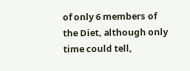of only 6 members of the Diet, although only time could tell,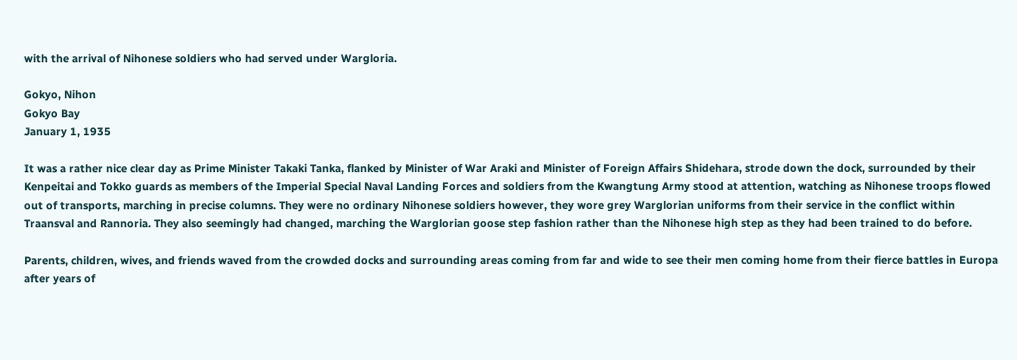with the arrival of Nihonese soldiers who had served under Wargloria.

Gokyo, Nihon
Gokyo Bay
January 1, 1935

It was a rather nice clear day as Prime Minister Takaki Tanka, flanked by Minister of War Araki and Minister of Foreign Affairs Shidehara, strode down the dock, surrounded by their Kenpeitai and Tokko guards as members of the Imperial Special Naval Landing Forces and soldiers from the Kwangtung Army stood at attention, watching as Nihonese troops flowed out of transports, marching in precise columns. They were no ordinary Nihonese soldiers however, they wore grey Warglorian uniforms from their service in the conflict within Traansval and Rannoria. They also seemingly had changed, marching the Warglorian goose step fashion rather than the Nihonese high step as they had been trained to do before.

Parents, children, wives, and friends waved from the crowded docks and surrounding areas coming from far and wide to see their men coming home from their fierce battles in Europa after years of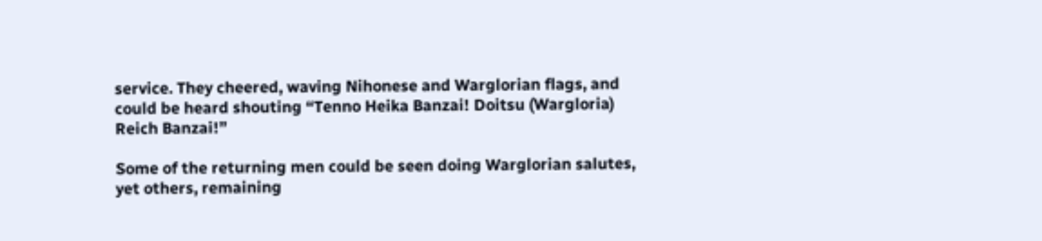service. They cheered, waving Nihonese and Warglorian flags, and could be heard shouting “Tenno Heika Banzai! Doitsu (Wargloria) Reich Banzai!”

Some of the returning men could be seen doing Warglorian salutes, yet others, remaining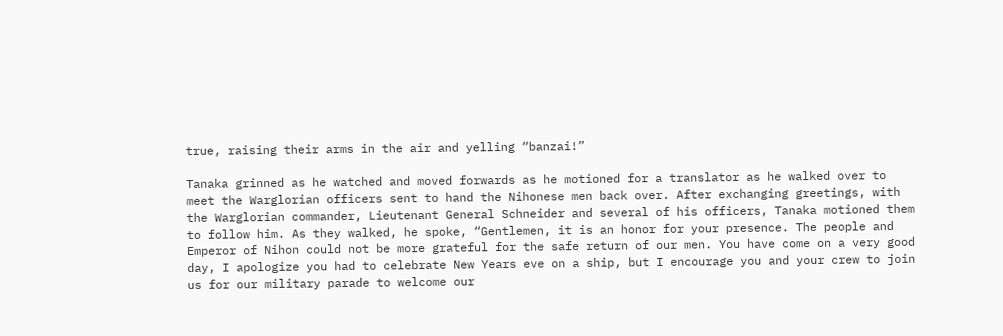true, raising their arms in the air and yelling “banzai!”

Tanaka grinned as he watched and moved forwards as he motioned for a translator as he walked over to meet the Warglorian officers sent to hand the Nihonese men back over. After exchanging greetings, with the Warglorian commander, Lieutenant General Schneider and several of his officers, Tanaka motioned them to follow him. As they walked, he spoke, “Gentlemen, it is an honor for your presence. The people and Emperor of Nihon could not be more grateful for the safe return of our men. You have come on a very good day, I apologize you had to celebrate New Years eve on a ship, but I encourage you and your crew to join us for our military parade to welcome our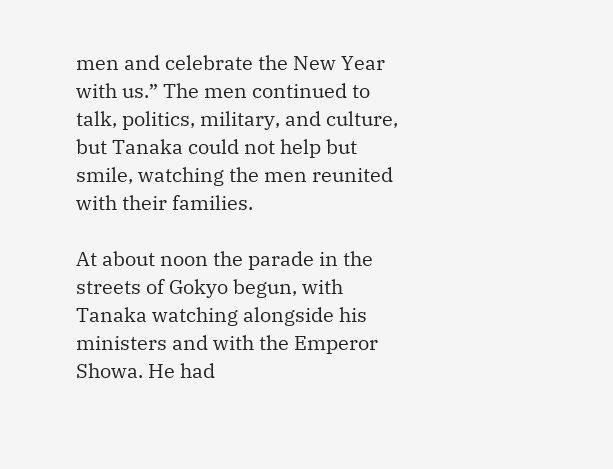men and celebrate the New Year with us.” The men continued to talk, politics, military, and culture, but Tanaka could not help but smile, watching the men reunited with their families.

At about noon the parade in the streets of Gokyo begun, with Tanaka watching alongside his ministers and with the Emperor Showa. He had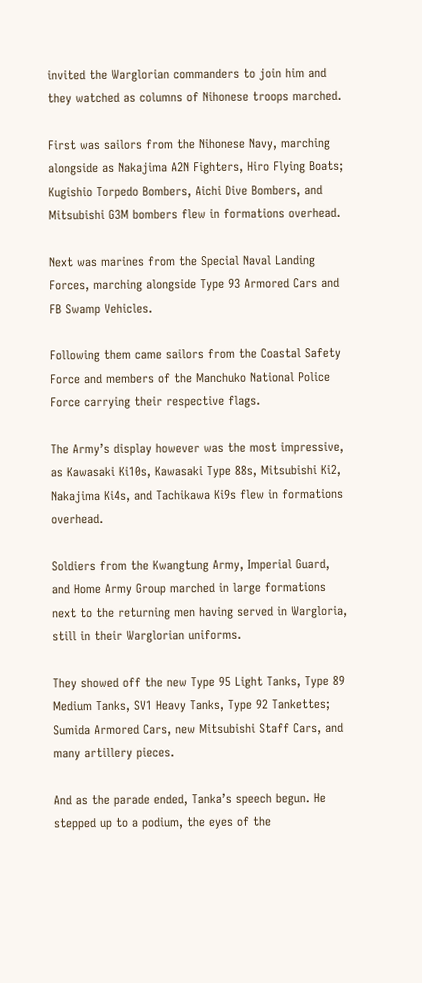invited the Warglorian commanders to join him and they watched as columns of Nihonese troops marched.

First was sailors from the Nihonese Navy, marching alongside as Nakajima A2N Fighters, Hiro Flying Boats; Kugishio Torpedo Bombers, Aichi Dive Bombers, and Mitsubishi G3M bombers flew in formations overhead.

Next was marines from the Special Naval Landing Forces, marching alongside Type 93 Armored Cars and FB Swamp Vehicles.

Following them came sailors from the Coastal Safety Force and members of the Manchuko National Police Force carrying their respective flags.

The Army’s display however was the most impressive, as Kawasaki Ki10s, Kawasaki Type 88s, Mitsubishi Ki2, Nakajima Ki4s, and Tachikawa Ki9s flew in formations overhead.

Soldiers from the Kwangtung Army, Imperial Guard, and Home Army Group marched in large formations next to the returning men having served in Wargloria, still in their Warglorian uniforms.

They showed off the new Type 95 Light Tanks, Type 89 Medium Tanks, SV1 Heavy Tanks, Type 92 Tankettes; Sumida Armored Cars, new Mitsubishi Staff Cars, and many artillery pieces.

And as the parade ended, Tanka’s speech begun. He stepped up to a podium, the eyes of the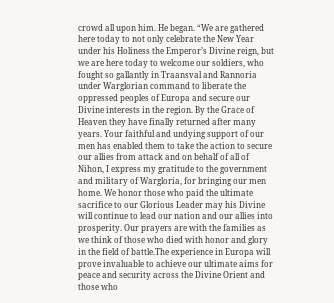crowd all upon him. He began. “We are gathered here today to not only celebrate the New Year under his Holiness the Emperor’s Divine reign, but we are here today to welcome our soldiers, who fought so gallantly in Traansval and Rannoria under Warglorian command to liberate the oppressed peoples of Europa and secure our Divine interests in the region. By the Grace of Heaven they have finally returned after many years. Your faithful and undying support of our men has enabled them to take the action to secure our allies from attack and on behalf of all of Nihon, I express my gratitude to the government and military of Wargloria, for bringing our men home. We honor those who paid the ultimate sacrifice to our Glorious Leader may his Divine will continue to lead our nation and our allies into prosperity. Our prayers are with the families as we think of those who died with honor and glory in the field of battle.The experience in Europa will prove invaluable to achieve our ultimate aims for peace and security across the Divine Orient and those who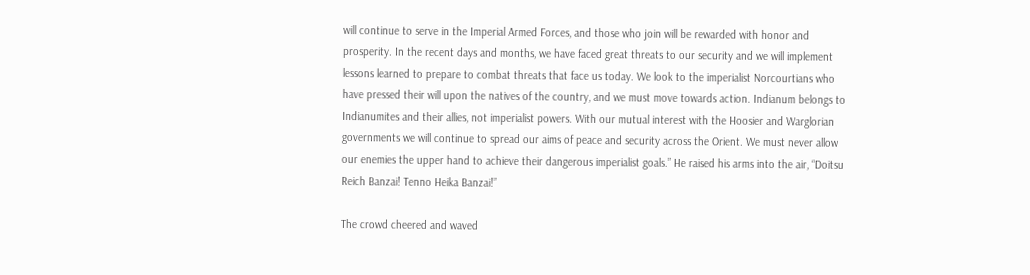will continue to serve in the Imperial Armed Forces, and those who join will be rewarded with honor and prosperity. In the recent days and months, we have faced great threats to our security and we will implement lessons learned to prepare to combat threats that face us today. We look to the imperialist Norcourtians who have pressed their will upon the natives of the country, and we must move towards action. Indianum belongs to Indianumites and their allies, not imperialist powers. With our mutual interest with the Hoosier and Warglorian governments we will continue to spread our aims of peace and security across the Orient. We must never allow our enemies the upper hand to achieve their dangerous imperialist goals.” He raised his arms into the air, “Doitsu Reich Banzai! Tenno Heika Banzai!”

The crowd cheered and waved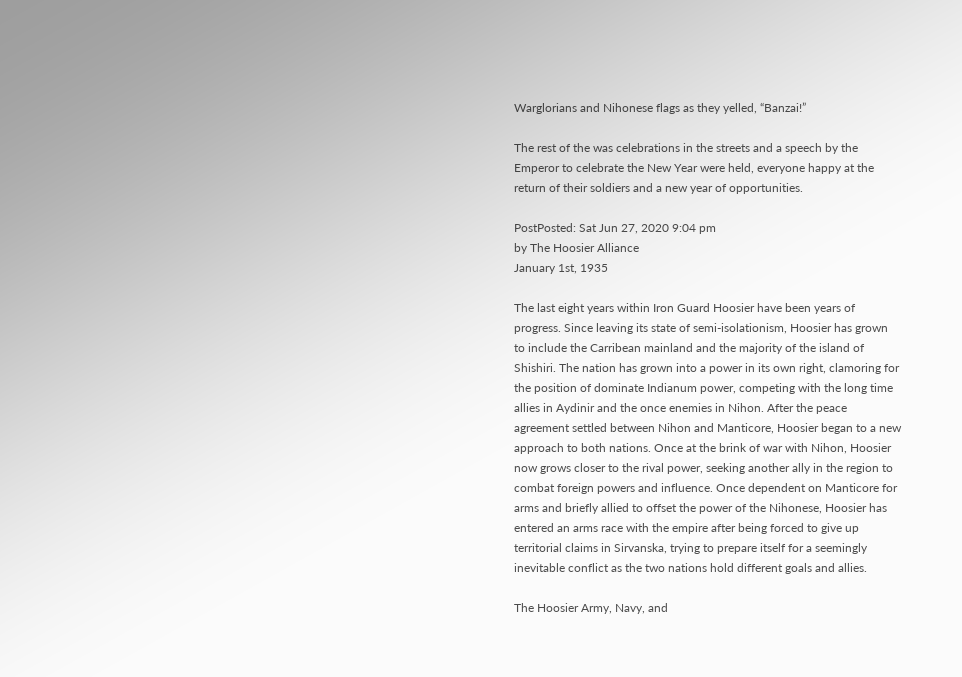Warglorians and Nihonese flags as they yelled, “Banzai!”

The rest of the was celebrations in the streets and a speech by the Emperor to celebrate the New Year were held, everyone happy at the return of their soldiers and a new year of opportunities.

PostPosted: Sat Jun 27, 2020 9:04 pm
by The Hoosier Alliance
January 1st, 1935

The last eight years within Iron Guard Hoosier have been years of progress. Since leaving its state of semi-isolationism, Hoosier has grown to include the Carribean mainland and the majority of the island of Shishiri. The nation has grown into a power in its own right, clamoring for the position of dominate Indianum power, competing with the long time allies in Aydinir and the once enemies in Nihon. After the peace agreement settled between Nihon and Manticore, Hoosier began to a new approach to both nations. Once at the brink of war with Nihon, Hoosier now grows closer to the rival power, seeking another ally in the region to combat foreign powers and influence. Once dependent on Manticore for arms and briefly allied to offset the power of the Nihonese, Hoosier has entered an arms race with the empire after being forced to give up territorial claims in Sirvanska, trying to prepare itself for a seemingly inevitable conflict as the two nations hold different goals and allies.

The Hoosier Army, Navy, and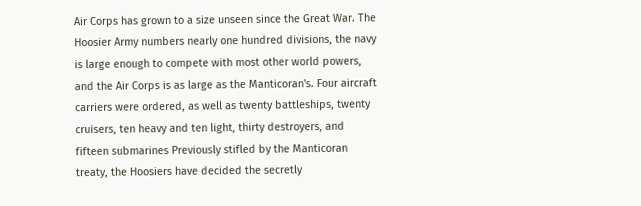Air Corps has grown to a size unseen since the Great War. The Hoosier Army numbers nearly one hundred divisions, the navy is large enough to compete with most other world powers, and the Air Corps is as large as the Manticoran's. Four aircraft carriers were ordered, as well as twenty battleships, twenty cruisers, ten heavy and ten light, thirty destroyers, and fifteen submarines Previously stifled by the Manticoran treaty, the Hoosiers have decided the secretly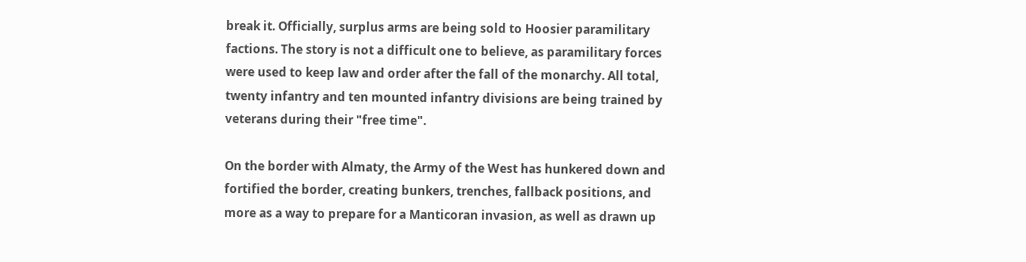break it. Officially, surplus arms are being sold to Hoosier paramilitary factions. The story is not a difficult one to believe, as paramilitary forces were used to keep law and order after the fall of the monarchy. All total, twenty infantry and ten mounted infantry divisions are being trained by veterans during their "free time".

On the border with Almaty, the Army of the West has hunkered down and fortified the border, creating bunkers, trenches, fallback positions, and more as a way to prepare for a Manticoran invasion, as well as drawn up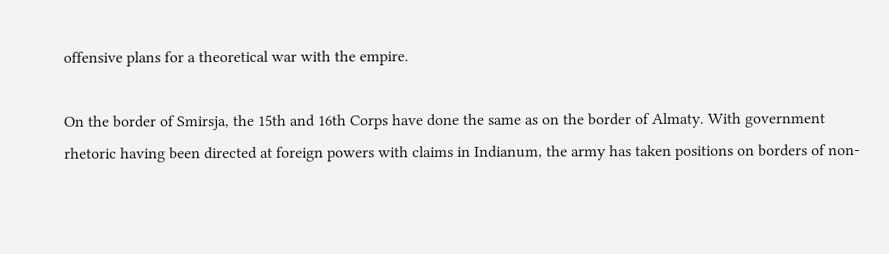offensive plans for a theoretical war with the empire.

On the border of Smirsja, the 15th and 16th Corps have done the same as on the border of Almaty. With government rhetoric having been directed at foreign powers with claims in Indianum, the army has taken positions on borders of non-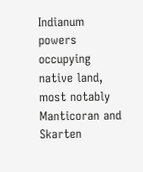Indianum powers occupying native land, most notably Manticoran and Skarten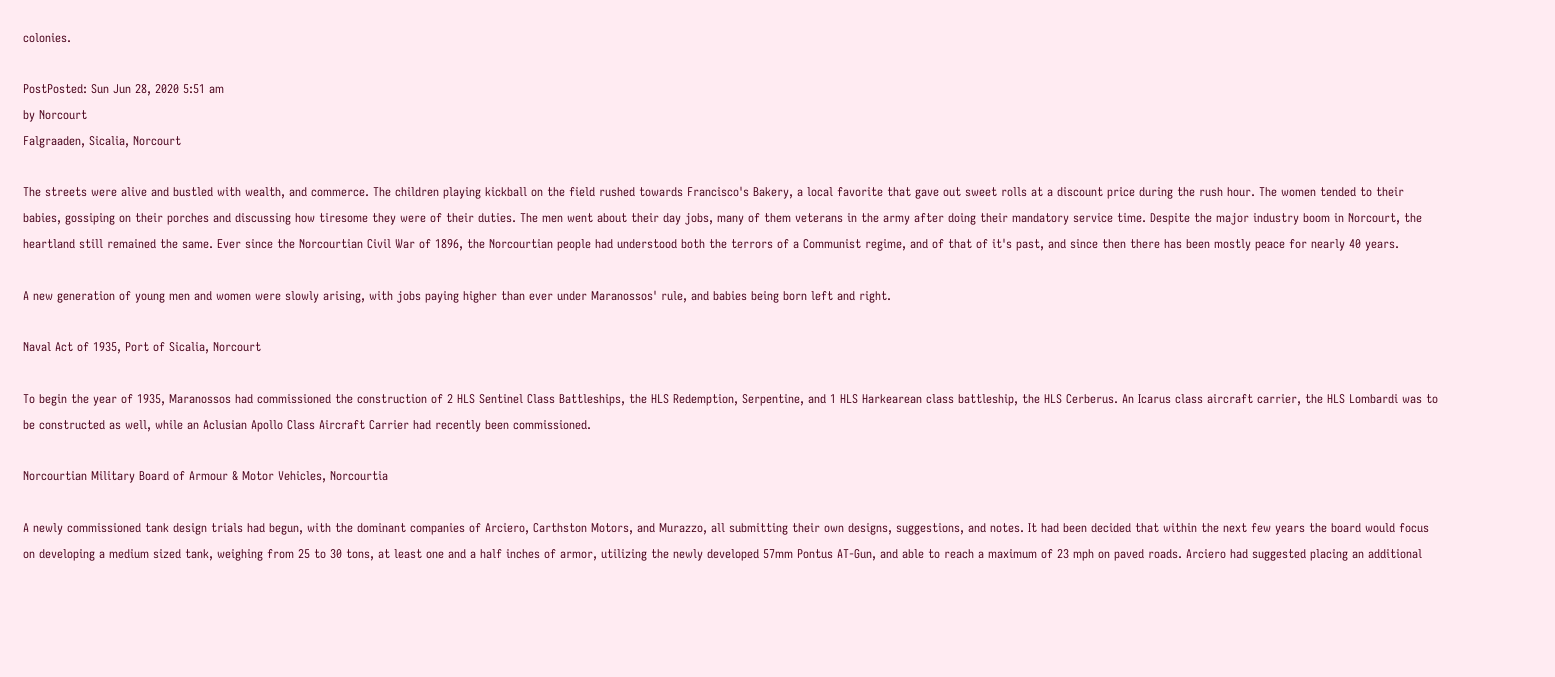colonies.

PostPosted: Sun Jun 28, 2020 5:51 am
by Norcourt
Falgraaden, Sicalia, Norcourt

The streets were alive and bustled with wealth, and commerce. The children playing kickball on the field rushed towards Francisco's Bakery, a local favorite that gave out sweet rolls at a discount price during the rush hour. The women tended to their babies, gossiping on their porches and discussing how tiresome they were of their duties. The men went about their day jobs, many of them veterans in the army after doing their mandatory service time. Despite the major industry boom in Norcourt, the heartland still remained the same. Ever since the Norcourtian Civil War of 1896, the Norcourtian people had understood both the terrors of a Communist regime, and of that of it's past, and since then there has been mostly peace for nearly 40 years.

A new generation of young men and women were slowly arising, with jobs paying higher than ever under Maranossos' rule, and babies being born left and right.

Naval Act of 1935, Port of Sicalia, Norcourt

To begin the year of 1935, Maranossos had commissioned the construction of 2 HLS Sentinel Class Battleships, the HLS Redemption, Serpentine, and 1 HLS Harkearean class battleship, the HLS Cerberus. An Icarus class aircraft carrier, the HLS Lombardi was to be constructed as well, while an Aclusian Apollo Class Aircraft Carrier had recently been commissioned.

Norcourtian Military Board of Armour & Motor Vehicles, Norcourtia

A newly commissioned tank design trials had begun, with the dominant companies of Arciero, Carthston Motors, and Murazzo, all submitting their own designs, suggestions, and notes. It had been decided that within the next few years the board would focus on developing a medium sized tank, weighing from 25 to 30 tons, at least one and a half inches of armor, utilizing the newly developed 57mm Pontus AT-Gun, and able to reach a maximum of 23 mph on paved roads. Arciero had suggested placing an additional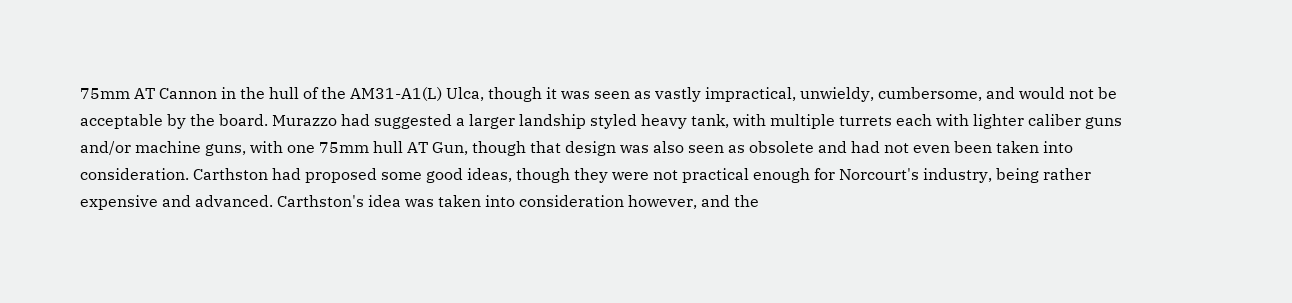75mm AT Cannon in the hull of the AM31-A1(L) Ulca, though it was seen as vastly impractical, unwieldy, cumbersome, and would not be acceptable by the board. Murazzo had suggested a larger landship styled heavy tank, with multiple turrets each with lighter caliber guns and/or machine guns, with one 75mm hull AT Gun, though that design was also seen as obsolete and had not even been taken into consideration. Carthston had proposed some good ideas, though they were not practical enough for Norcourt's industry, being rather expensive and advanced. Carthston's idea was taken into consideration however, and the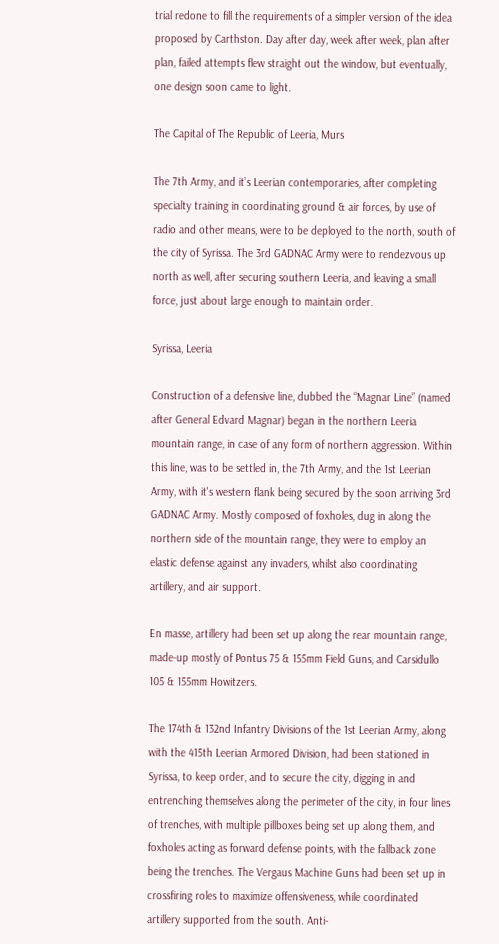trial redone to fill the requirements of a simpler version of the idea proposed by Carthston. Day after day, week after week, plan after plan, failed attempts flew straight out the window, but eventually, one design soon came to light.

The Capital of The Republic of Leeria, Murs

The 7th Army, and it’s Leerian contemporaries, after completing specialty training in coordinating ground & air forces, by use of radio and other means, were to be deployed to the north, south of the city of Syrissa. The 3rd GADNAC Army were to rendezvous up north as well, after securing southern Leeria, and leaving a small force, just about large enough to maintain order.

Syrissa, Leeria

Construction of a defensive line, dubbed the “Magnar Line” (named after General Edvard Magnar) began in the northern Leeria mountain range, in case of any form of northern aggression. Within this line, was to be settled in, the 7th Army, and the 1st Leerian Army, with it's western flank being secured by the soon arriving 3rd GADNAC Army. Mostly composed of foxholes, dug in along the northern side of the mountain range, they were to employ an elastic defense against any invaders, whilst also coordinating artillery, and air support.

En masse, artillery had been set up along the rear mountain range, made-up mostly of Pontus 75 & 155mm Field Guns, and Carsidullo 105 & 155mm Howitzers.

The 174th & 132nd Infantry Divisions of the 1st Leerian Army, along with the 415th Leerian Armored Division, had been stationed in Syrissa, to keep order, and to secure the city, digging in and entrenching themselves along the perimeter of the city, in four lines of trenches, with multiple pillboxes being set up along them, and foxholes acting as forward defense points, with the fallback zone being the trenches. The Vergaus Machine Guns had been set up in crossfiring roles to maximize offensiveness, while coordinated artillery supported from the south. Anti-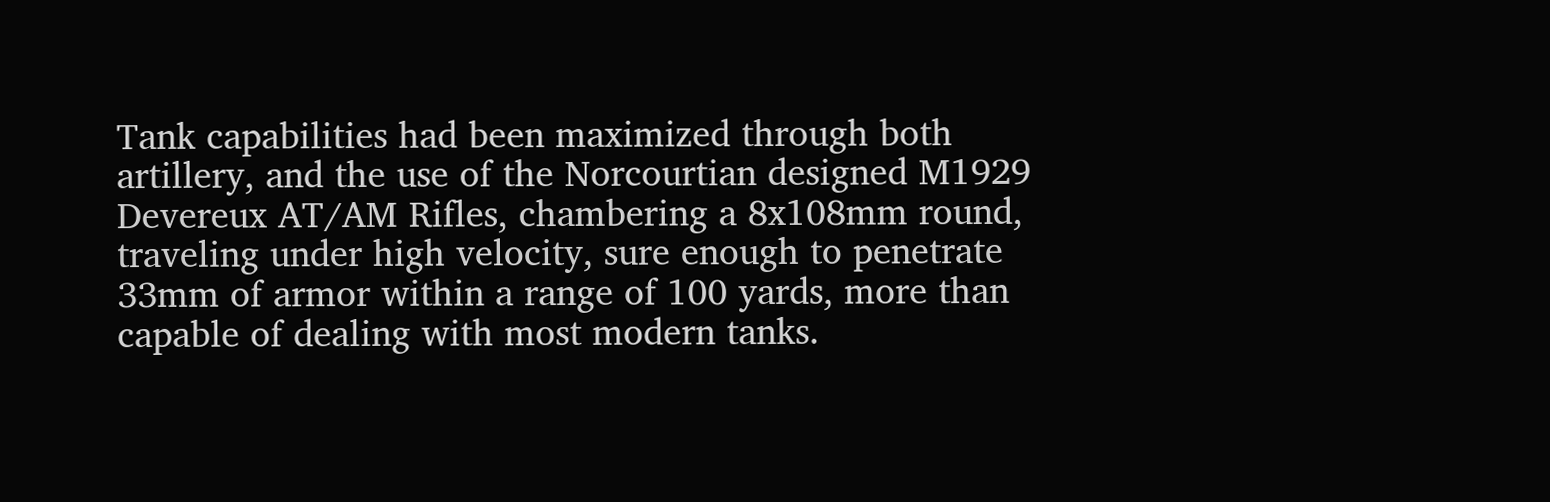Tank capabilities had been maximized through both artillery, and the use of the Norcourtian designed M1929 Devereux AT/AM Rifles, chambering a 8x108mm round, traveling under high velocity, sure enough to penetrate 33mm of armor within a range of 100 yards, more than capable of dealing with most modern tanks.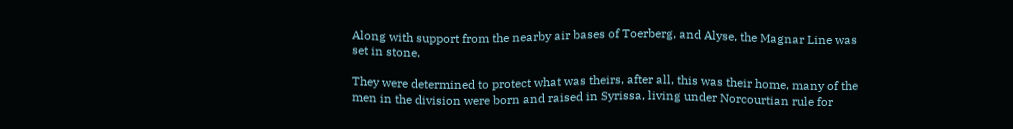Along with support from the nearby air bases of Toerberg, and Alyse, the Magnar Line was set in stone.

They were determined to protect what was theirs, after all, this was their home, many of the men in the division were born and raised in Syrissa, living under Norcourtian rule for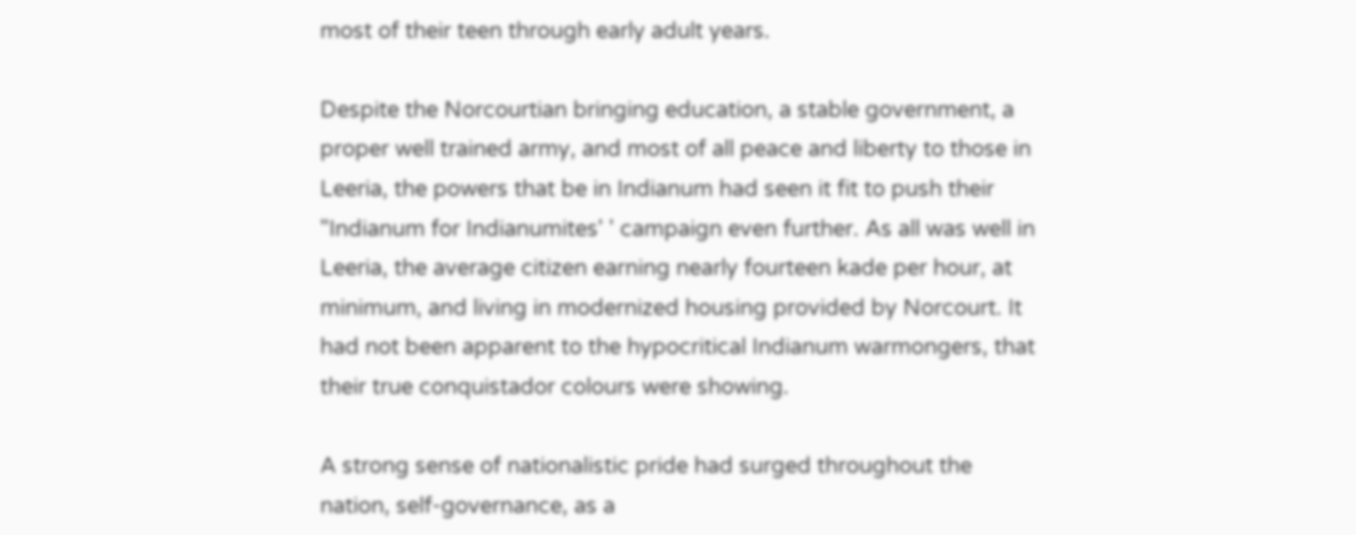most of their teen through early adult years.

Despite the Norcourtian bringing education, a stable government, a proper well trained army, and most of all peace and liberty to those in Leeria, the powers that be in Indianum had seen it fit to push their "Indianum for Indianumites' ' campaign even further. As all was well in Leeria, the average citizen earning nearly fourteen kade per hour, at minimum, and living in modernized housing provided by Norcourt. It had not been apparent to the hypocritical Indianum warmongers, that their true conquistador colours were showing.

A strong sense of nationalistic pride had surged throughout the nation, self-governance, as a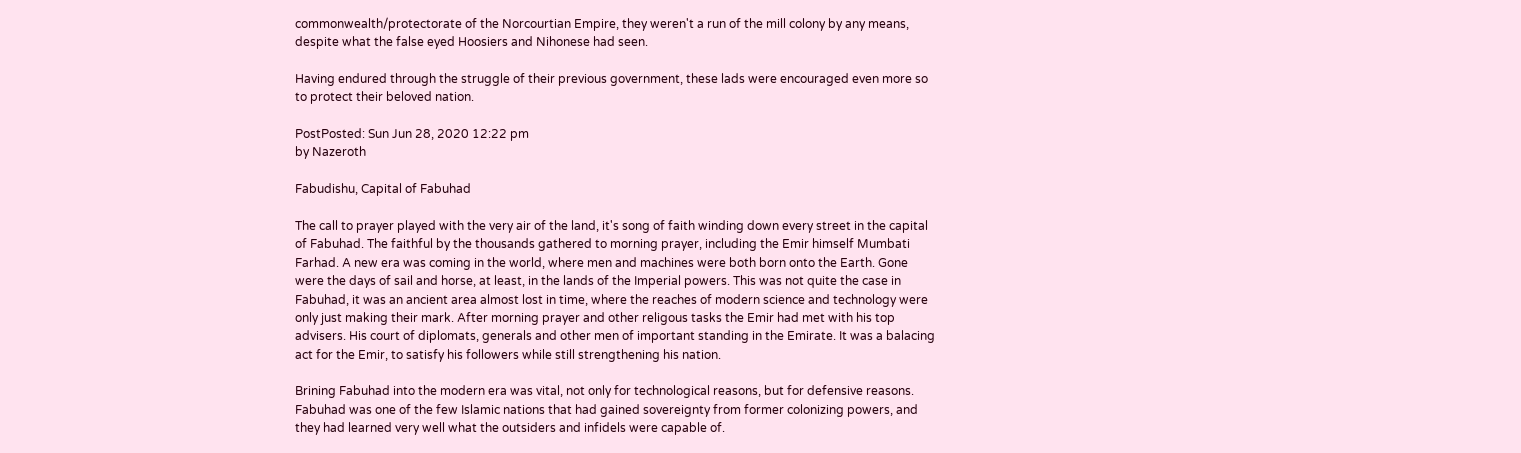commonwealth/protectorate of the Norcourtian Empire, they weren't a run of the mill colony by any means, despite what the false eyed Hoosiers and Nihonese had seen.

Having endured through the struggle of their previous government, these lads were encouraged even more so to protect their beloved nation.

PostPosted: Sun Jun 28, 2020 12:22 pm
by Nazeroth

Fabudishu, Capital of Fabuhad

The call to prayer played with the very air of the land, it's song of faith winding down every street in the capital of Fabuhad. The faithful by the thousands gathered to morning prayer, including the Emir himself Mumbati Farhad. A new era was coming in the world, where men and machines were both born onto the Earth. Gone were the days of sail and horse, at least, in the lands of the Imperial powers. This was not quite the case in Fabuhad, it was an ancient area almost lost in time, where the reaches of modern science and technology were only just making their mark. After morning prayer and other religous tasks the Emir had met with his top advisers. His court of diplomats, generals and other men of important standing in the Emirate. It was a balacing act for the Emir, to satisfy his followers while still strengthening his nation.

Brining Fabuhad into the modern era was vital, not only for technological reasons, but for defensive reasons. Fabuhad was one of the few Islamic nations that had gained sovereignty from former colonizing powers, and they had learned very well what the outsiders and infidels were capable of.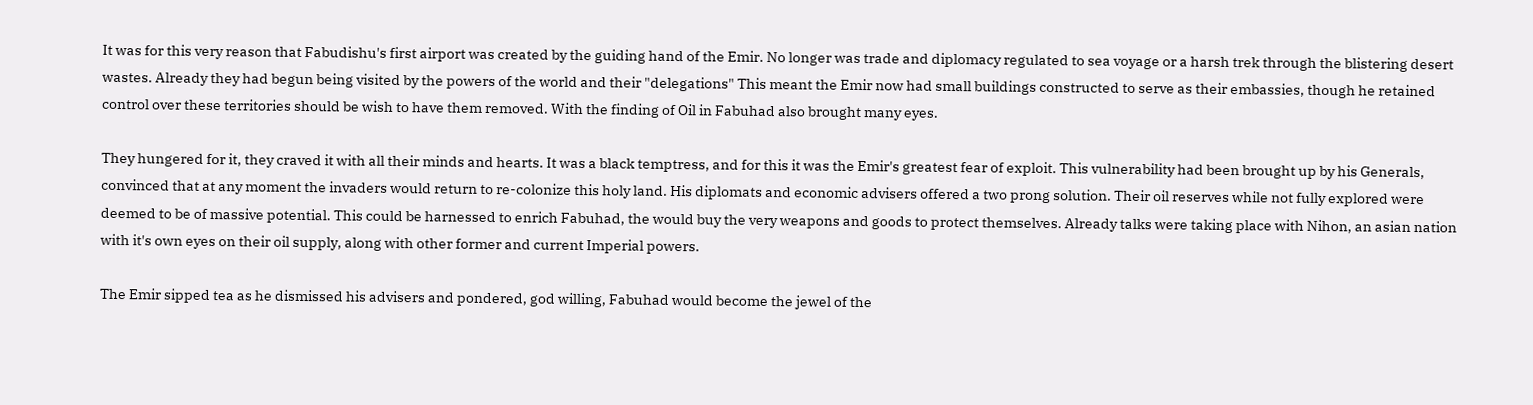It was for this very reason that Fabudishu's first airport was created by the guiding hand of the Emir. No longer was trade and diplomacy regulated to sea voyage or a harsh trek through the blistering desert wastes. Already they had begun being visited by the powers of the world and their "delegations" This meant the Emir now had small buildings constructed to serve as their embassies, though he retained control over these territories should be wish to have them removed. With the finding of Oil in Fabuhad also brought many eyes.

They hungered for it, they craved it with all their minds and hearts. It was a black temptress, and for this it was the Emir's greatest fear of exploit. This vulnerability had been brought up by his Generals, convinced that at any moment the invaders would return to re-colonize this holy land. His diplomats and economic advisers offered a two prong solution. Their oil reserves while not fully explored were deemed to be of massive potential. This could be harnessed to enrich Fabuhad, the would buy the very weapons and goods to protect themselves. Already talks were taking place with Nihon, an asian nation with it's own eyes on their oil supply, along with other former and current Imperial powers.

The Emir sipped tea as he dismissed his advisers and pondered, god willing, Fabuhad would become the jewel of the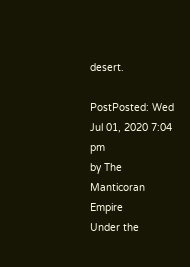desert.

PostPosted: Wed Jul 01, 2020 7:04 pm
by The Manticoran Empire
Under the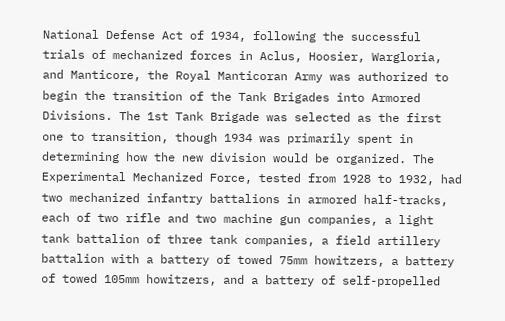National Defense Act of 1934, following the successful trials of mechanized forces in Aclus, Hoosier, Wargloria, and Manticore, the Royal Manticoran Army was authorized to begin the transition of the Tank Brigades into Armored Divisions. The 1st Tank Brigade was selected as the first one to transition, though 1934 was primarily spent in determining how the new division would be organized. The Experimental Mechanized Force, tested from 1928 to 1932, had two mechanized infantry battalions in armored half-tracks, each of two rifle and two machine gun companies, a light tank battalion of three tank companies, a field artillery battalion with a battery of towed 75mm howitzers, a battery of towed 105mm howitzers, and a battery of self-propelled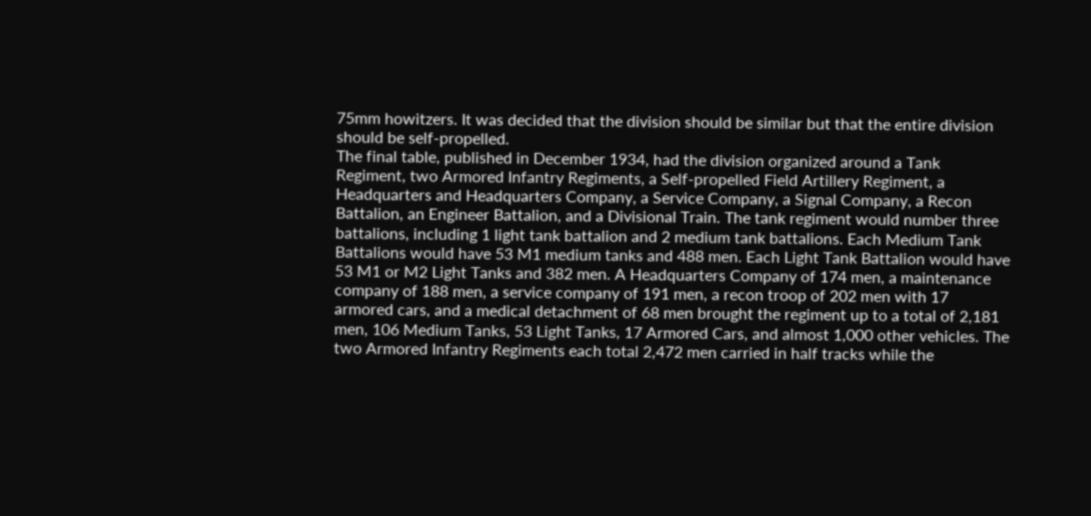75mm howitzers. It was decided that the division should be similar but that the entire division should be self-propelled.
The final table, published in December 1934, had the division organized around a Tank Regiment, two Armored Infantry Regiments, a Self-propelled Field Artillery Regiment, a Headquarters and Headquarters Company, a Service Company, a Signal Company, a Recon Battalion, an Engineer Battalion, and a Divisional Train. The tank regiment would number three battalions, including 1 light tank battalion and 2 medium tank battalions. Each Medium Tank Battalions would have 53 M1 medium tanks and 488 men. Each Light Tank Battalion would have 53 M1 or M2 Light Tanks and 382 men. A Headquarters Company of 174 men, a maintenance company of 188 men, a service company of 191 men, a recon troop of 202 men with 17 armored cars, and a medical detachment of 68 men brought the regiment up to a total of 2,181 men, 106 Medium Tanks, 53 Light Tanks, 17 Armored Cars, and almost 1,000 other vehicles. The two Armored Infantry Regiments each total 2,472 men carried in half tracks while the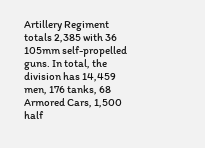Artillery Regiment totals 2,385 with 36 105mm self-propelled guns. In total, the division has 14,459 men, 176 tanks, 68 Armored Cars, 1,500 half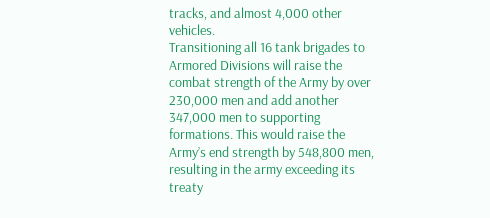tracks, and almost 4,000 other vehicles.
Transitioning all 16 tank brigades to Armored Divisions will raise the combat strength of the Army by over 230,000 men and add another 347,000 men to supporting formations. This would raise the Army’s end strength by 548,800 men, resulting in the army exceeding its treaty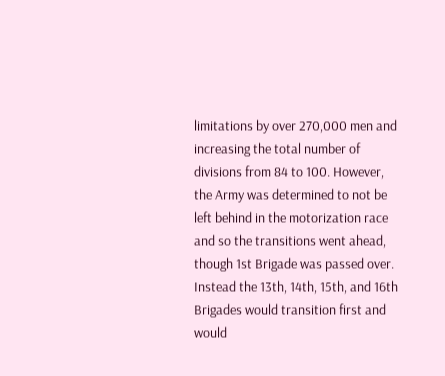limitations by over 270,000 men and increasing the total number of divisions from 84 to 100. However, the Army was determined to not be left behind in the motorization race and so the transitions went ahead, though 1st Brigade was passed over. Instead the 13th, 14th, 15th, and 16th Brigades would transition first and would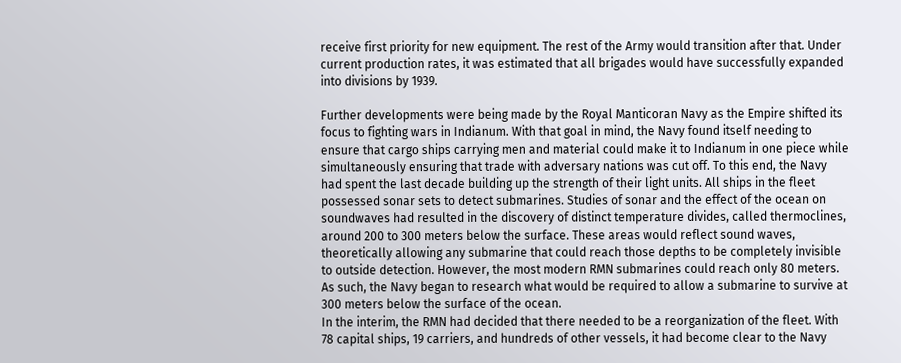receive first priority for new equipment. The rest of the Army would transition after that. Under current production rates, it was estimated that all brigades would have successfully expanded into divisions by 1939.

Further developments were being made by the Royal Manticoran Navy as the Empire shifted its focus to fighting wars in Indianum. With that goal in mind, the Navy found itself needing to ensure that cargo ships carrying men and material could make it to Indianum in one piece while simultaneously ensuring that trade with adversary nations was cut off. To this end, the Navy had spent the last decade building up the strength of their light units. All ships in the fleet possessed sonar sets to detect submarines. Studies of sonar and the effect of the ocean on soundwaves had resulted in the discovery of distinct temperature divides, called thermoclines, around 200 to 300 meters below the surface. These areas would reflect sound waves, theoretically allowing any submarine that could reach those depths to be completely invisible to outside detection. However, the most modern RMN submarines could reach only 80 meters. As such, the Navy began to research what would be required to allow a submarine to survive at 300 meters below the surface of the ocean.
In the interim, the RMN had decided that there needed to be a reorganization of the fleet. With 78 capital ships, 19 carriers, and hundreds of other vessels, it had become clear to the Navy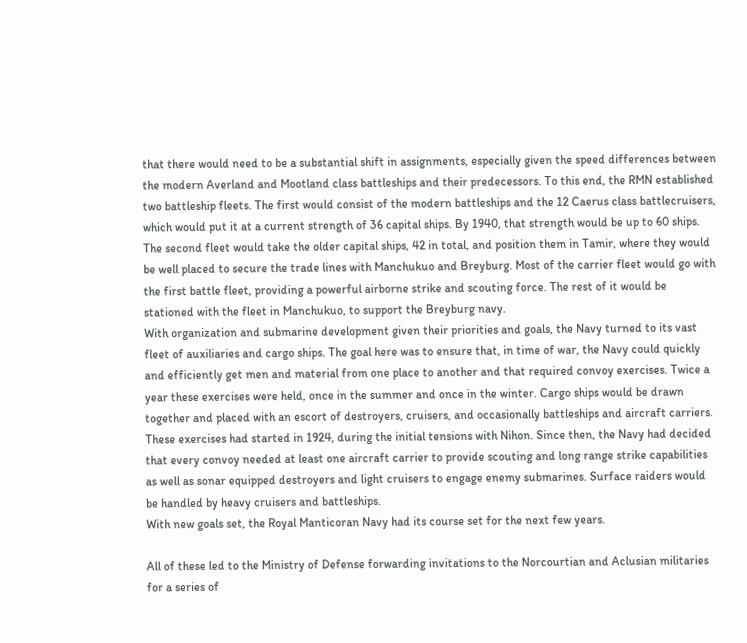that there would need to be a substantial shift in assignments, especially given the speed differences between the modern Averland and Mootland class battleships and their predecessors. To this end, the RMN established two battleship fleets. The first would consist of the modern battleships and the 12 Caerus class battlecruisers, which would put it at a current strength of 36 capital ships. By 1940, that strength would be up to 60 ships. The second fleet would take the older capital ships, 42 in total, and position them in Tamir, where they would be well placed to secure the trade lines with Manchukuo and Breyburg. Most of the carrier fleet would go with the first battle fleet, providing a powerful airborne strike and scouting force. The rest of it would be stationed with the fleet in Manchukuo, to support the Breyburg navy.
With organization and submarine development given their priorities and goals, the Navy turned to its vast fleet of auxiliaries and cargo ships. The goal here was to ensure that, in time of war, the Navy could quickly and efficiently get men and material from one place to another and that required convoy exercises. Twice a year these exercises were held, once in the summer and once in the winter. Cargo ships would be drawn together and placed with an escort of destroyers, cruisers, and occasionally battleships and aircraft carriers. These exercises had started in 1924, during the initial tensions with Nihon. Since then, the Navy had decided that every convoy needed at least one aircraft carrier to provide scouting and long range strike capabilities as well as sonar equipped destroyers and light cruisers to engage enemy submarines. Surface raiders would be handled by heavy cruisers and battleships.
With new goals set, the Royal Manticoran Navy had its course set for the next few years.

All of these led to the Ministry of Defense forwarding invitations to the Norcourtian and Aclusian militaries for a series of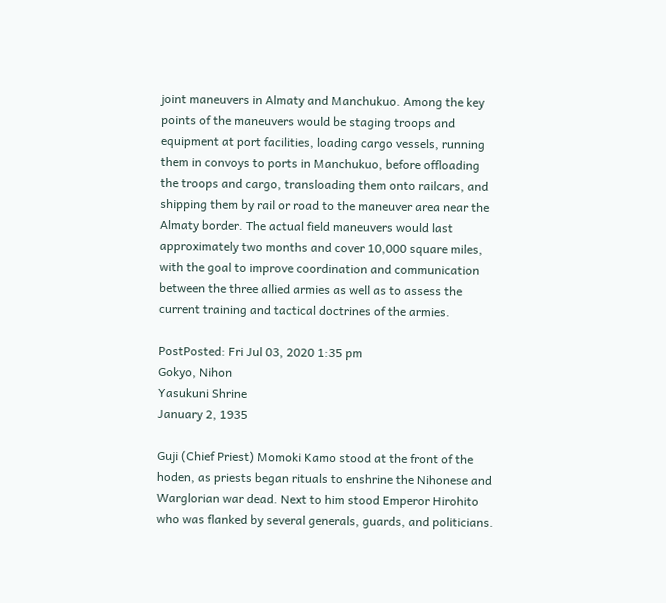joint maneuvers in Almaty and Manchukuo. Among the key points of the maneuvers would be staging troops and equipment at port facilities, loading cargo vessels, running them in convoys to ports in Manchukuo, before offloading the troops and cargo, transloading them onto railcars, and shipping them by rail or road to the maneuver area near the Almaty border. The actual field maneuvers would last approximately two months and cover 10,000 square miles, with the goal to improve coordination and communication between the three allied armies as well as to assess the current training and tactical doctrines of the armies.

PostPosted: Fri Jul 03, 2020 1:35 pm
Gokyo, Nihon
Yasukuni Shrine
January 2, 1935

Guji (Chief Priest) Momoki Kamo stood at the front of the hoden, as priests began rituals to enshrine the Nihonese and Warglorian war dead. Next to him stood Emperor Hirohito who was flanked by several generals, guards, and politicians.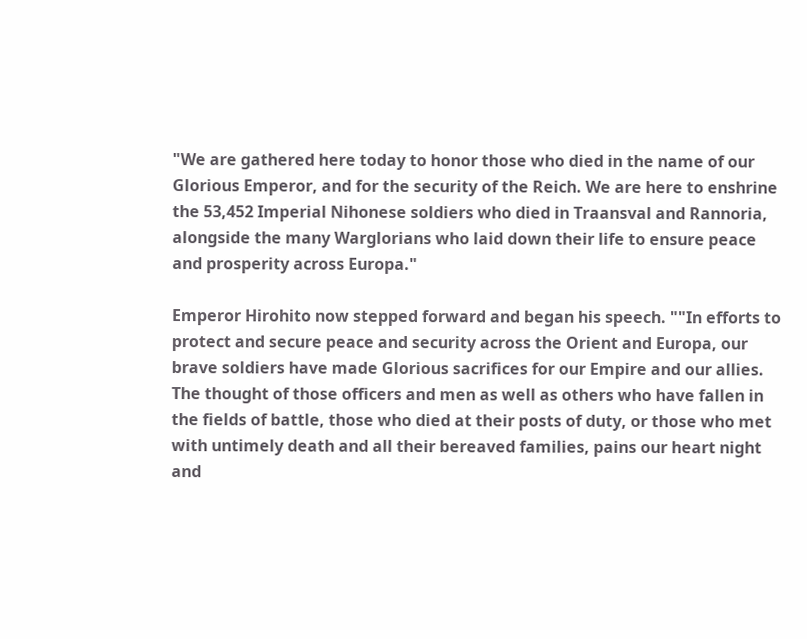"We are gathered here today to honor those who died in the name of our Glorious Emperor, and for the security of the Reich. We are here to enshrine the 53,452 Imperial Nihonese soldiers who died in Traansval and Rannoria, alongside the many Warglorians who laid down their life to ensure peace and prosperity across Europa."

Emperor Hirohito now stepped forward and began his speech. ""In efforts to protect and secure peace and security across the Orient and Europa, our brave soldiers have made Glorious sacrifices for our Empire and our allies. The thought of those officers and men as well as others who have fallen in the fields of battle, those who died at their posts of duty, or those who met with untimely death and all their bereaved families, pains our heart night and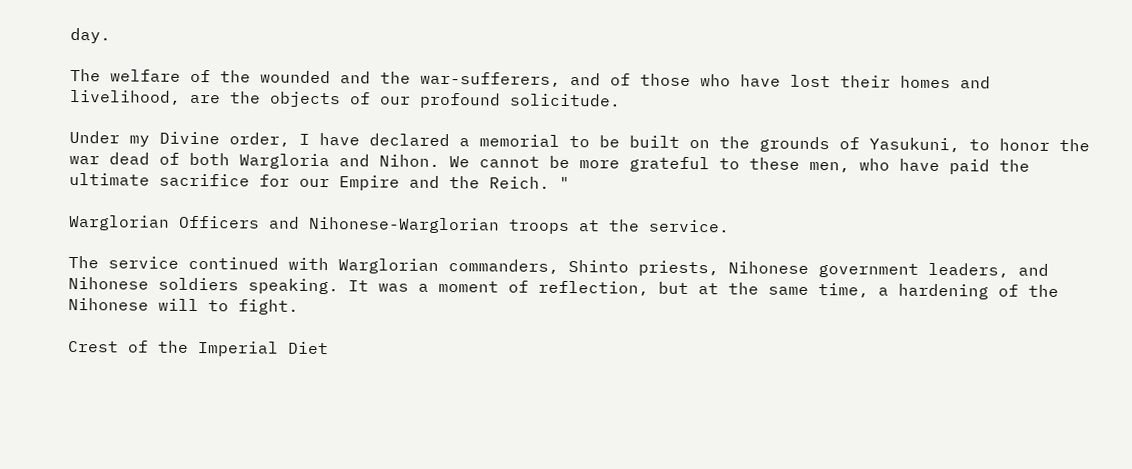day.

The welfare of the wounded and the war-sufferers, and of those who have lost their homes and livelihood, are the objects of our profound solicitude.

Under my Divine order, I have declared a memorial to be built on the grounds of Yasukuni, to honor the war dead of both Wargloria and Nihon. We cannot be more grateful to these men, who have paid the ultimate sacrifice for our Empire and the Reich. "

Warglorian Officers and Nihonese-Warglorian troops at the service.

The service continued with Warglorian commanders, Shinto priests, Nihonese government leaders, and Nihonese soldiers speaking. It was a moment of reflection, but at the same time, a hardening of the Nihonese will to fight.

Crest of the Imperial Diet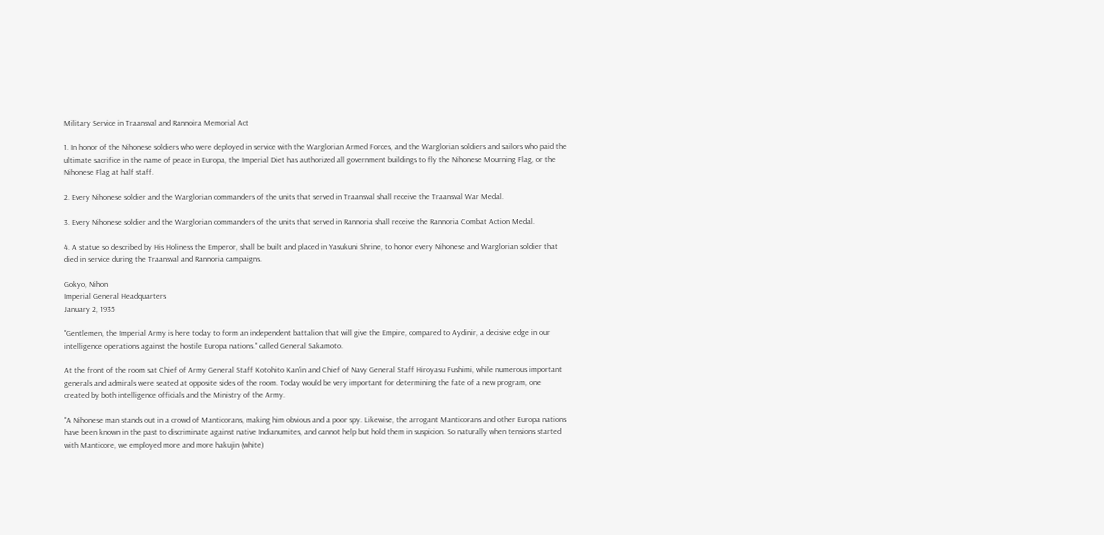Military Service in Traansval and Rannoira Memorial Act

1. In honor of the Nihonese soldiers who were deployed in service with the Warglorian Armed Forces, and the Warglorian soldiers and sailors who paid the ultimate sacrifice in the name of peace in Europa, the Imperial Diet has authorized all government buildings to fly the Nihonese Mourning Flag, or the Nihonese Flag at half staff.

2. Every Nihonese soldier and the Warglorian commanders of the units that served in Traansval shall receive the Traansval War Medal.

3. Every Nihonese soldier and the Warglorian commanders of the units that served in Rannoria shall receive the Rannoria Combat Action Medal.

4. A statue so described by His Holiness the Emperor, shall be built and placed in Yasukuni Shrine, to honor every Nihonese and Warglorian soldier that died in service during the Traansval and Rannoria campaigns.

Gokyo, Nihon
Imperial General Headquarters
January 2, 1935

"Gentlemen, the Imperial Army is here today to form an independent battalion that will give the Empire, compared to Aydinir, a decisive edge in our intelligence operations against the hostile Europa nations." called General Sakamoto.

At the front of the room sat Chief of Army General Staff Kotohito Kan'in and Chief of Navy General Staff Hiroyasu Fushimi, while numerous important generals and admirals were seated at opposite sides of the room. Today would be very important for determining the fate of a new program, one created by both intelligence officials and the Ministry of the Army.

"A Nihonese man stands out in a crowd of Manticorans, making him obvious and a poor spy. Likewise, the arrogant Manticorans and other Europa nations have been known in the past to discriminate against native Indianumites, and cannot help but hold them in suspicion. So naturally when tensions started with Manticore, we employed more and more hakujin (white)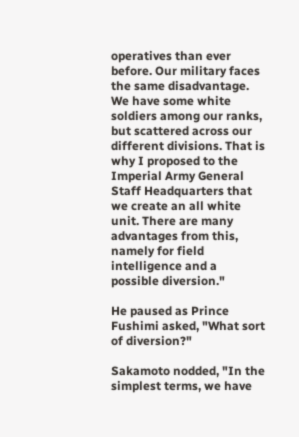operatives than ever before. Our military faces the same disadvantage. We have some white soldiers among our ranks, but scattered across our different divisions. That is why I proposed to the Imperial Army General Staff Headquarters that we create an all white unit. There are many advantages from this, namely for field intelligence and a possible diversion."

He paused as Prince Fushimi asked, "What sort of diversion?"

Sakamoto nodded, "In the simplest terms, we have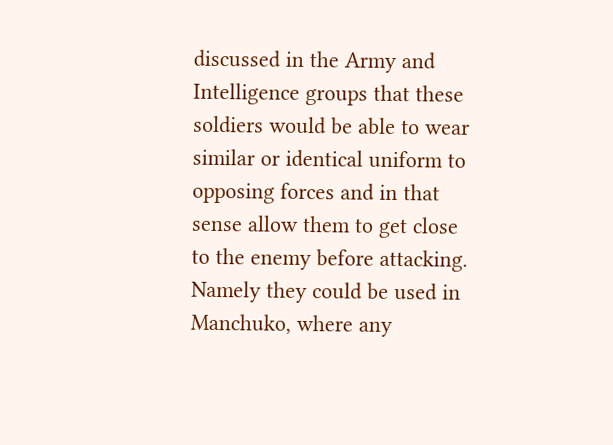discussed in the Army and Intelligence groups that these soldiers would be able to wear similar or identical uniform to opposing forces and in that sense allow them to get close to the enemy before attacking. Namely they could be used in Manchuko, where any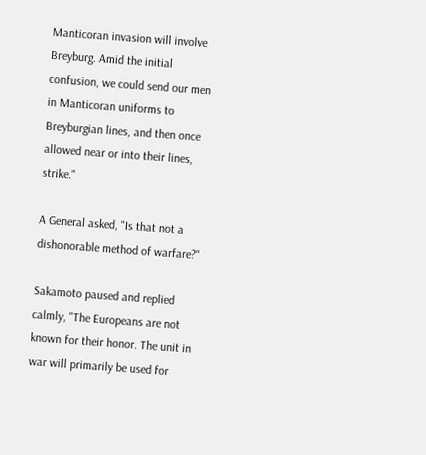Manticoran invasion will involve Breyburg. Amid the initial confusion, we could send our men in Manticoran uniforms to Breyburgian lines, and then once allowed near or into their lines, strike."

A General asked, "Is that not a dishonorable method of warfare?"

Sakamoto paused and replied calmly, "The Europeans are not known for their honor. The unit in war will primarily be used for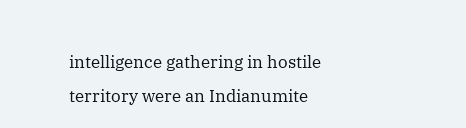intelligence gathering in hostile territory were an Indianumite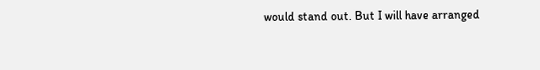would stand out. But I will have arranged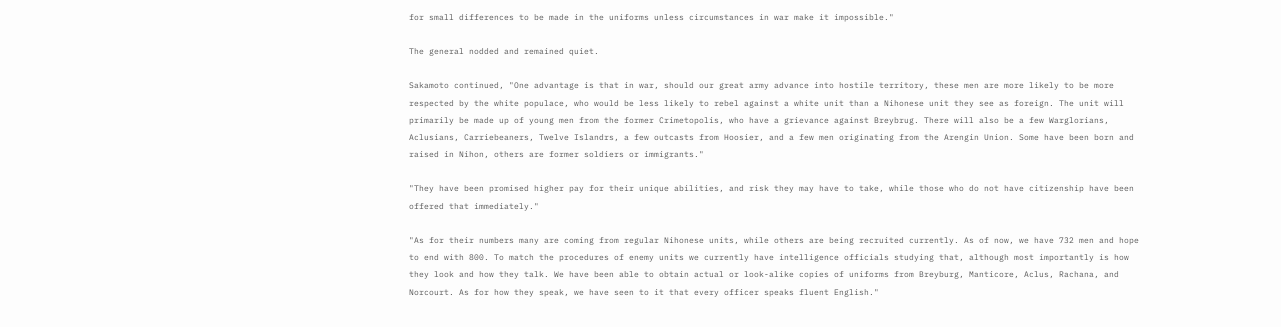for small differences to be made in the uniforms unless circumstances in war make it impossible."

The general nodded and remained quiet.

Sakamoto continued, "One advantage is that in war, should our great army advance into hostile territory, these men are more likely to be more respected by the white populace, who would be less likely to rebel against a white unit than a Nihonese unit they see as foreign. The unit will primarily be made up of young men from the former Crimetopolis, who have a grievance against Breybrug. There will also be a few Warglorians, Aclusians, Carriebeaners, Twelve Islandrs, a few outcasts from Hoosier, and a few men originating from the Arengin Union. Some have been born and raised in Nihon, others are former soldiers or immigrants."

"They have been promised higher pay for their unique abilities, and risk they may have to take, while those who do not have citizenship have been offered that immediately."

"As for their numbers many are coming from regular Nihonese units, while others are being recruited currently. As of now, we have 732 men and hope to end with 800. To match the procedures of enemy units we currently have intelligence officials studying that, although most importantly is how they look and how they talk. We have been able to obtain actual or look-alike copies of uniforms from Breyburg, Manticore, Aclus, Rachana, and Norcourt. As for how they speak, we have seen to it that every officer speaks fluent English."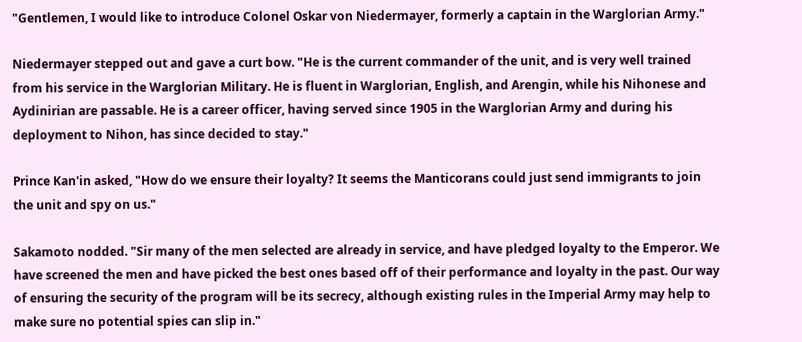"Gentlemen, I would like to introduce Colonel Oskar von Niedermayer, formerly a captain in the Warglorian Army."

Niedermayer stepped out and gave a curt bow. "He is the current commander of the unit, and is very well trained from his service in the Warglorian Military. He is fluent in Warglorian, English, and Arengin, while his Nihonese and Aydinirian are passable. He is a career officer, having served since 1905 in the Warglorian Army and during his deployment to Nihon, has since decided to stay."

Prince Kan'in asked, "How do we ensure their loyalty? It seems the Manticorans could just send immigrants to join the unit and spy on us."

Sakamoto nodded. "Sir many of the men selected are already in service, and have pledged loyalty to the Emperor. We have screened the men and have picked the best ones based off of their performance and loyalty in the past. Our way of ensuring the security of the program will be its secrecy, although existing rules in the Imperial Army may help to make sure no potential spies can slip in."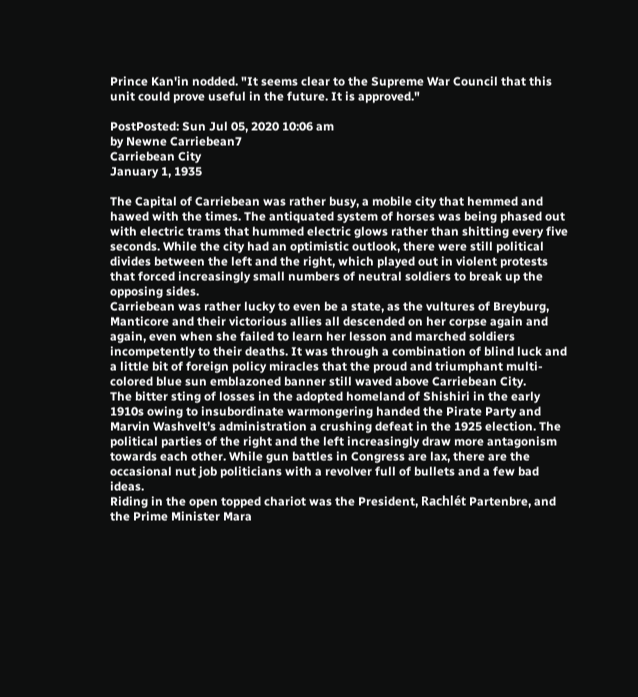Prince Kan'in nodded. "It seems clear to the Supreme War Council that this unit could prove useful in the future. It is approved."

PostPosted: Sun Jul 05, 2020 10:06 am
by Newne Carriebean7
Carriebean City
January 1, 1935

The Capital of Carriebean was rather busy, a mobile city that hemmed and hawed with the times. The antiquated system of horses was being phased out with electric trams that hummed electric glows rather than shitting every five seconds. While the city had an optimistic outlook, there were still political divides between the left and the right, which played out in violent protests that forced increasingly small numbers of neutral soldiers to break up the opposing sides.
Carriebean was rather lucky to even be a state, as the vultures of Breyburg, Manticore and their victorious allies all descended on her corpse again and again, even when she failed to learn her lesson and marched soldiers incompetently to their deaths. It was through a combination of blind luck and a little bit of foreign policy miracles that the proud and triumphant multi-colored blue sun emblazoned banner still waved above Carriebean City.
The bitter sting of losses in the adopted homeland of Shishiri in the early 1910s owing to insubordinate warmongering handed the Pirate Party and Marvin Washvelt’s administration a crushing defeat in the 1925 election. The political parties of the right and the left increasingly draw more antagonism towards each other. While gun battles in Congress are lax, there are the occasional nut job politicians with a revolver full of bullets and a few bad ideas.
Riding in the open topped chariot was the President, Rachlét Partenbre, and the Prime Minister Mara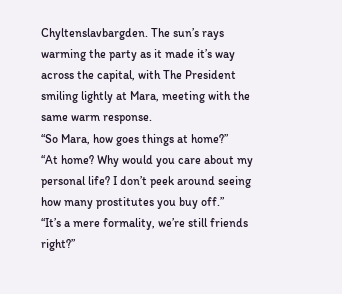Chyltenslavbargden. The sun’s rays warming the party as it made it’s way across the capital, with The President smiling lightly at Mara, meeting with the same warm response.
“So Mara, how goes things at home?”
“At home? Why would you care about my personal life? I don’t peek around seeing how many prostitutes you buy off.”
“It’s a mere formality, we’re still friends right?”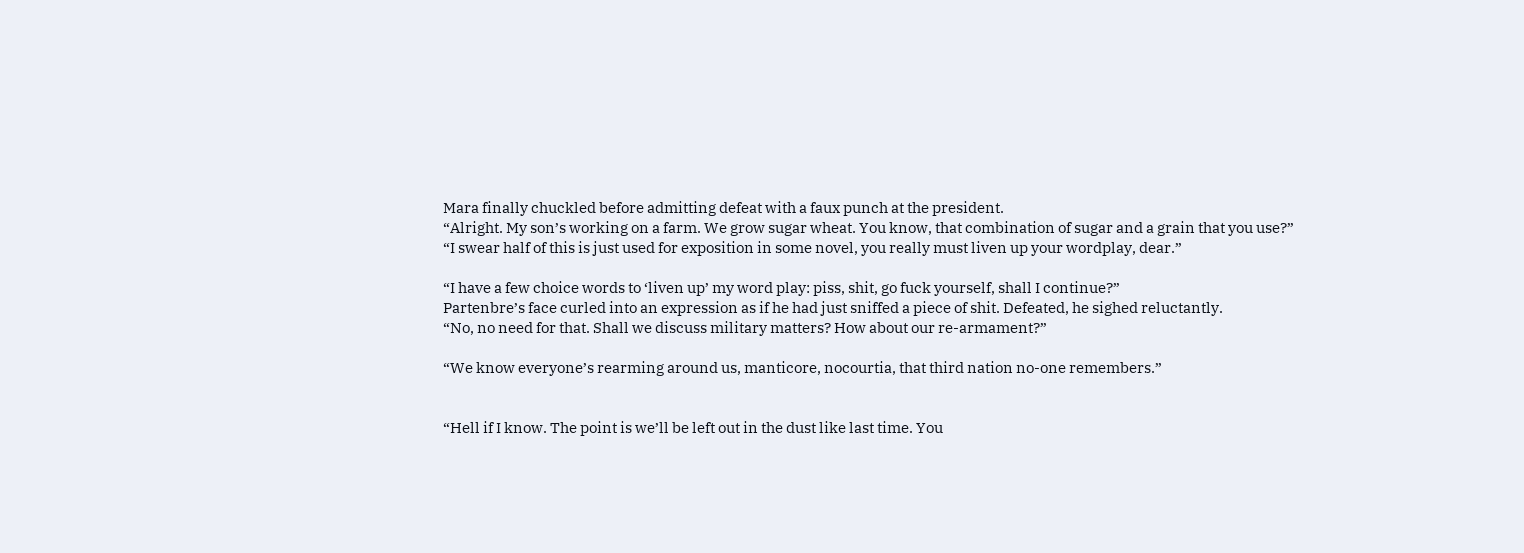Mara finally chuckled before admitting defeat with a faux punch at the president.
“Alright. My son’s working on a farm. We grow sugar wheat. You know, that combination of sugar and a grain that you use?”
“I swear half of this is just used for exposition in some novel, you really must liven up your wordplay, dear.”

“I have a few choice words to ‘liven up’ my word play: piss, shit, go fuck yourself, shall I continue?”
Partenbre’s face curled into an expression as if he had just sniffed a piece of shit. Defeated, he sighed reluctantly.
“No, no need for that. Shall we discuss military matters? How about our re-armament?”

“We know everyone’s rearming around us, manticore, nocourtia, that third nation no-one remembers.”


“Hell if I know. The point is we’ll be left out in the dust like last time. You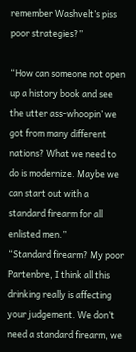remember Washvelt’s piss poor strategies?”

“How can someone not open up a history book and see the utter ass-whoopin’ we got from many different nations? What we need to do is modernize. Maybe we can start out with a standard firearm for all enlisted men.”
“Standard firearm? My poor Partenbre, I think all this drinking really is affecting your judgement. We don’t need a standard firearm, we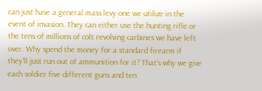can just have a general mass levy one we utilize in the event of invasion. They can either use the hunting rifle or the tens of millions of colt revolving carbines we have left over. Why spend the money for a standard firearm if they’ll just run out of ammunition for it? That’s why we give each soldier five different guns and ten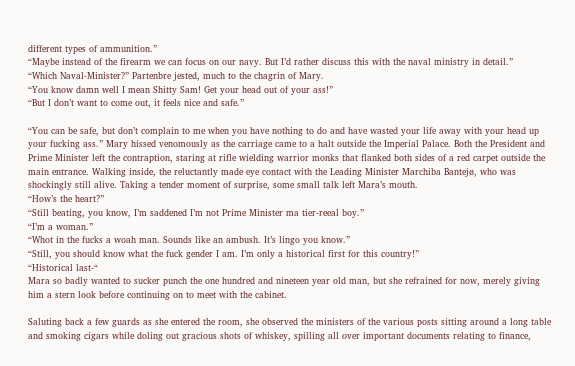different types of ammunition.”
“Maybe instead of the firearm we can focus on our navy. But I’d rather discuss this with the naval ministry in detail.”
“Which Naval-Minister?” Partenbre jested, much to the chagrin of Mary.
“You know damn well I mean Shitty Sam! Get your head out of your ass!”
“But I don’t want to come out, it feels nice and safe.”

“You can be safe, but don’t complain to me when you have nothing to do and have wasted your life away with your head up your fucking ass.” Mary hissed venomously as the carriage came to a halt outside the Imperial Palace. Both the President and Prime Minister left the contraption, staring at rifle wielding warrior monks that flanked both sides of a red carpet outside the main entrance. Walking inside, the reluctantly made eye contact with the Leading Minister Marchiba Bantejø, who was shockingly still alive. Taking a tender moment of surprise, some small talk left Mara’s mouth.
“How’s the heart?”
“Still beating, you know, I’m saddened I’m not Prime Minister ma tier-reeal boy.”
“I’m a woman.”
“Whot in the fucks a woah man. Sounds like an ambush. It’s lingo you know.”
“Still, you should know what the fuck gender I am. I’m only a historical first for this country!”
“Historical last-“
Mara so badly wanted to sucker punch the one hundred and nineteen year old man, but she refrained for now, merely giving him a stern look before continuing on to meet with the cabinet.

Saluting back a few guards as she entered the room, she observed the ministers of the various posts sitting around a long table and smoking cigars while doling out gracious shots of whiskey, spilling all over important documents relating to finance,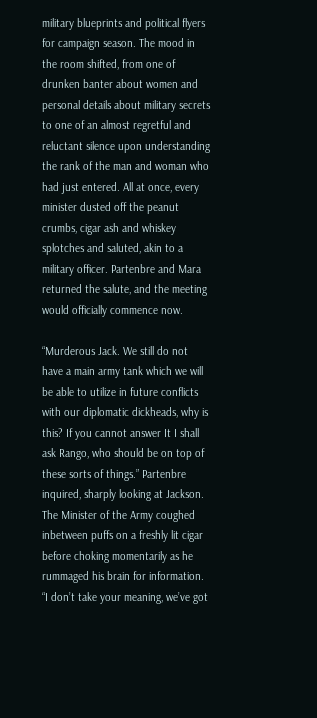military blueprints and political flyers for campaign season. The mood in the room shifted, from one of drunken banter about women and personal details about military secrets to one of an almost regretful and reluctant silence upon understanding the rank of the man and woman who had just entered. All at once, every minister dusted off the peanut crumbs, cigar ash and whiskey splotches and saluted, akin to a military officer. Partenbre and Mara returned the salute, and the meeting would officially commence now.

“Murderous Jack. We still do not have a main army tank which we will be able to utilize in future conflicts with our diplomatic dickheads, why is this? If you cannot answer It I shall ask Rango, who should be on top of these sorts of things.” Partenbre inquired, sharply looking at Jackson.
The Minister of the Army coughed inbetween puffs on a freshly lit cigar before choking momentarily as he rummaged his brain for information.
“I don’t take your meaning, we’ve got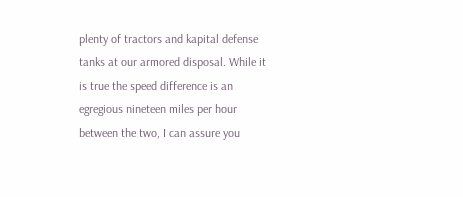plenty of tractors and kapital defense tanks at our armored disposal. While it is true the speed difference is an egregious nineteen miles per hour between the two, I can assure you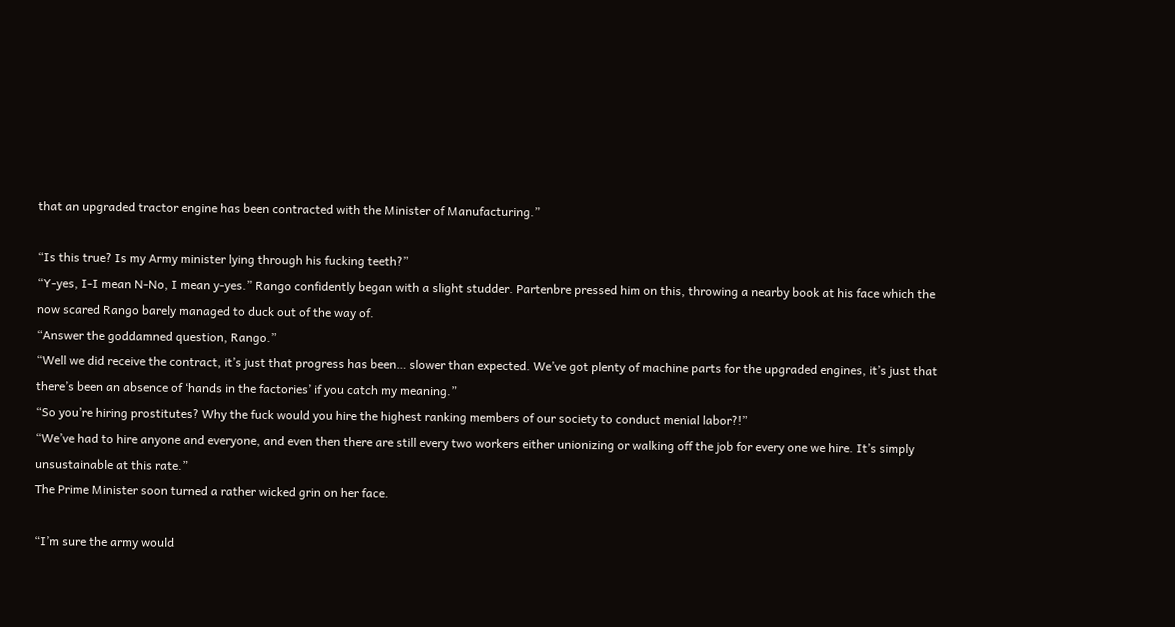that an upgraded tractor engine has been contracted with the Minister of Manufacturing.”

“Is this true? Is my Army minister lying through his fucking teeth?”
“Y-yes, I-I mean N-No, I mean y-yes.” Rango confidently began with a slight studder. Partenbre pressed him on this, throwing a nearby book at his face which the now scared Rango barely managed to duck out of the way of.
“Answer the goddamned question, Rango.”
“Well we did receive the contract, it’s just that progress has been… slower than expected. We’ve got plenty of machine parts for the upgraded engines, it’s just that there’s been an absence of ‘hands in the factories’ if you catch my meaning.”
“So you’re hiring prostitutes? Why the fuck would you hire the highest ranking members of our society to conduct menial labor?!”
“We’ve had to hire anyone and everyone, and even then there are still every two workers either unionizing or walking off the job for every one we hire. It’s simply unsustainable at this rate.”
The Prime Minister soon turned a rather wicked grin on her face.

“I’m sure the army would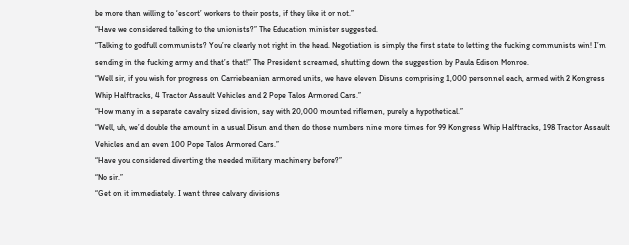be more than willing to ‘escort’ workers to their posts, if they like it or not.”
“Have we considered talking to the unionists?” The Education minister suggested.
“Talking to godfull communists? You’re clearly not right in the head. Negotiation is simply the first state to letting the fucking communists win! I’m sending in the fucking army and that’s that!” The President screamed, shutting down the suggestion by Paula Edison Monroe.
“Well sir, if you wish for progress on Carriebeanian armored units, we have eleven Disuns comprising 1,000 personnel each, armed with 2 Kongress Whip Halftracks, 4 Tractor Assault Vehicles and 2 Pope Talos Armored Cars.”
“How many in a separate cavalry sized division, say with 20,000 mounted riflemen, purely a hypothetical.”
“Well, uh, we’d double the amount in a usual Disun and then do those numbers nine more times for 99 Kongress Whip Halftracks, 198 Tractor Assault Vehicles and an even 100 Pope Talos Armored Cars.”
“Have you considered diverting the needed military machinery before?”
“No sir.”
“Get on it immediately. I want three calvary divisions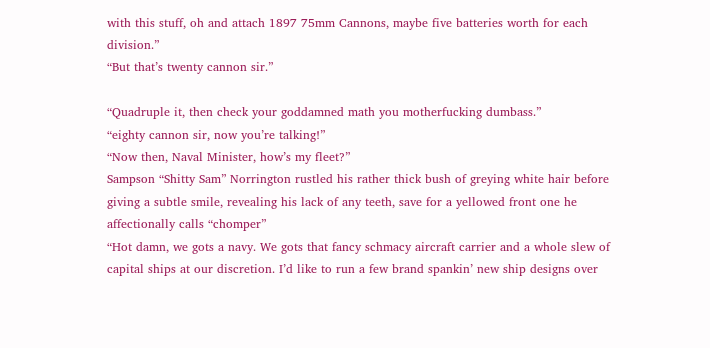with this stuff, oh and attach 1897 75mm Cannons, maybe five batteries worth for each division.”
“But that’s twenty cannon sir.”

“Quadruple it, then check your goddamned math you motherfucking dumbass.”
“eighty cannon sir, now you’re talking!”
“Now then, Naval Minister, how’s my fleet?”
Sampson “Shitty Sam” Norrington rustled his rather thick bush of greying white hair before giving a subtle smile, revealing his lack of any teeth, save for a yellowed front one he affectionally calls “chomper”
“Hot damn, we gots a navy. We gots that fancy schmacy aircraft carrier and a whole slew of capital ships at our discretion. I’d like to run a few brand spankin’ new ship designs over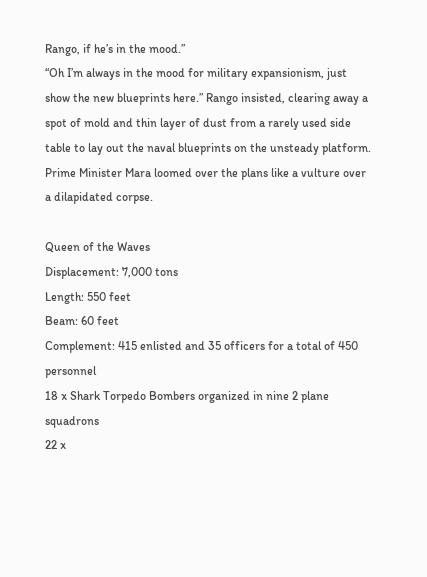Rango, if he’s in the mood.”
“Oh I’m always in the mood for military expansionism, just show the new blueprints here.” Rango insisted, clearing away a spot of mold and thin layer of dust from a rarely used side table to lay out the naval blueprints on the unsteady platform. Prime Minister Mara loomed over the plans like a vulture over a dilapidated corpse.

Queen of the Waves
Displacement: 7,000 tons
Length: 550 feet
Beam: 60 feet
Complement: 415 enlisted and 35 officers for a total of 450 personnel
18 x Shark Torpedo Bombers organized in nine 2 plane squadrons
22 x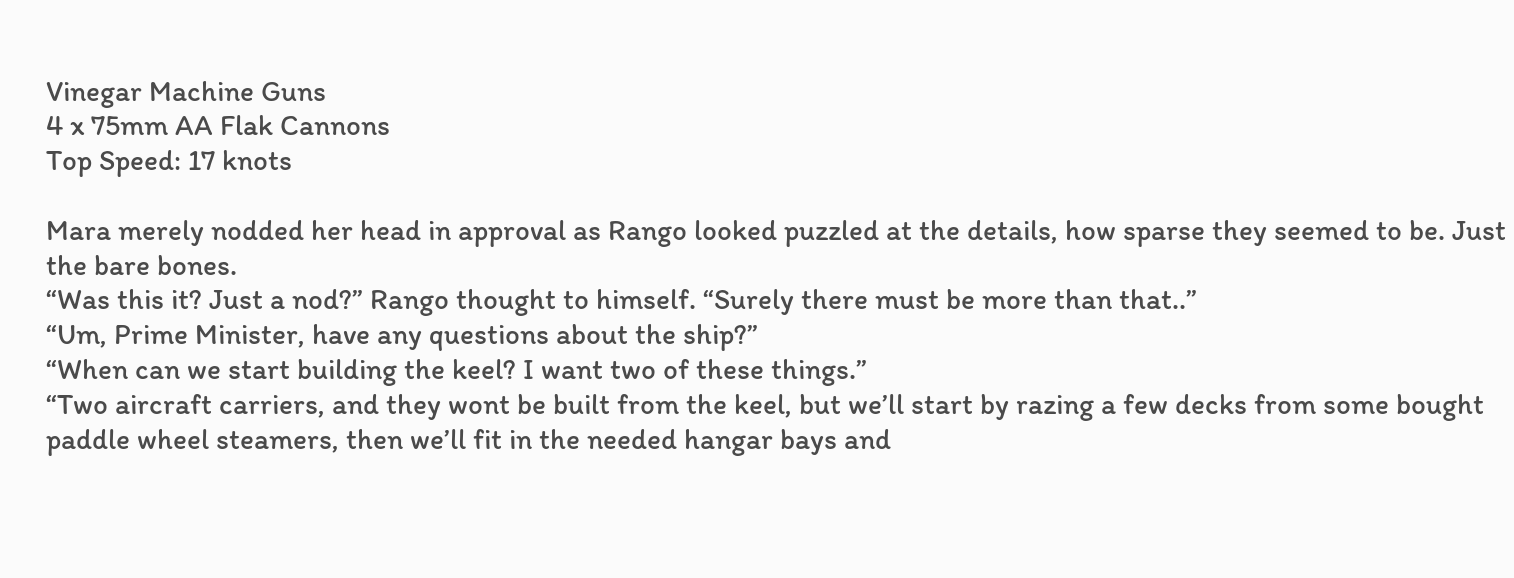Vinegar Machine Guns
4 x 75mm AA Flak Cannons
Top Speed: 17 knots

Mara merely nodded her head in approval as Rango looked puzzled at the details, how sparse they seemed to be. Just the bare bones.
“Was this it? Just a nod?” Rango thought to himself. “Surely there must be more than that..”
“Um, Prime Minister, have any questions about the ship?”
“When can we start building the keel? I want two of these things.”
“Two aircraft carriers, and they wont be built from the keel, but we’ll start by razing a few decks from some bought paddle wheel steamers, then we’ll fit in the needed hangar bays and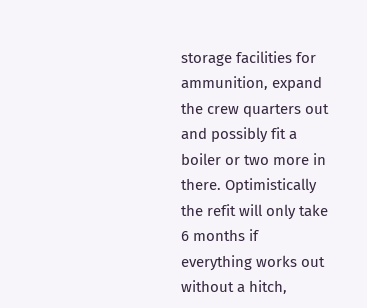storage facilities for ammunition, expand the crew quarters out and possibly fit a boiler or two more in there. Optimistically the refit will only take 6 months if everything works out without a hitch,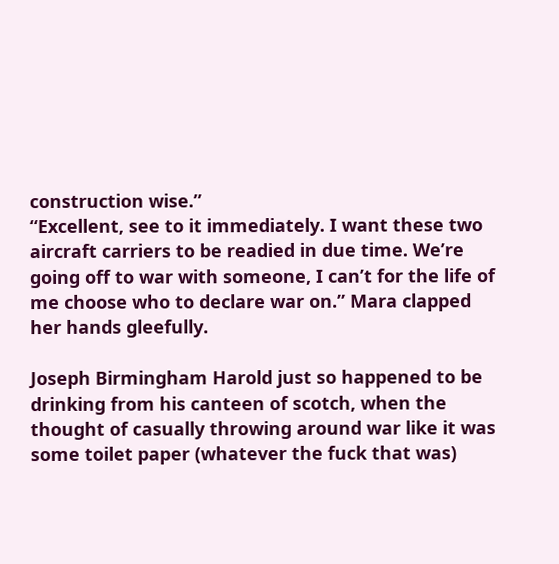construction wise.”
“Excellent, see to it immediately. I want these two aircraft carriers to be readied in due time. We’re going off to war with someone, I can’t for the life of me choose who to declare war on.” Mara clapped her hands gleefully.

Joseph Birmingham Harold just so happened to be drinking from his canteen of scotch, when the thought of casually throwing around war like it was some toilet paper (whatever the fuck that was)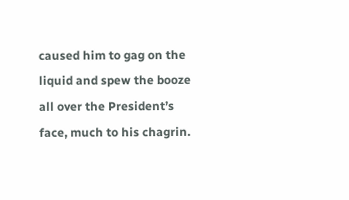caused him to gag on the liquid and spew the booze all over the President’s face, much to his chagrin.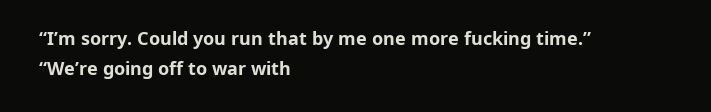“I’m sorry. Could you run that by me one more fucking time.”
“We’re going off to war with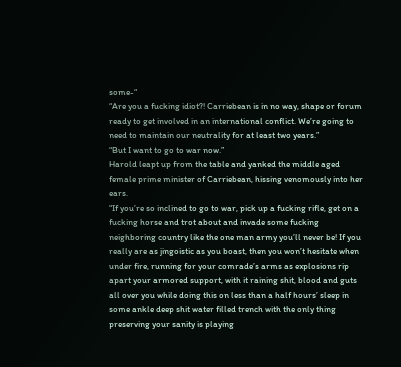some-“
“Are you a fucking idiot?! Carriebean is in no way, shape or forum ready to get involved in an international conflict. We’re going to need to maintain our neutrality for at least two years.”
“But I want to go to war now.”
Harold leapt up from the table and yanked the middle aged female prime minister of Carriebean, hissing venomously into her ears.
“If you’re so inclined to go to war, pick up a fucking rifle, get on a fucking horse and trot about and invade some fucking neighboring country like the one man army you’ll never be! If you really are as jingoistic as you boast, then you won’t hesitate when under fire, running for your comrade’s arms as explosions rip apart your armored support, with it raining shit, blood and guts all over you while doing this on less than a half hours’ sleep in some ankle deep shit water filled trench with the only thing preserving your sanity is playing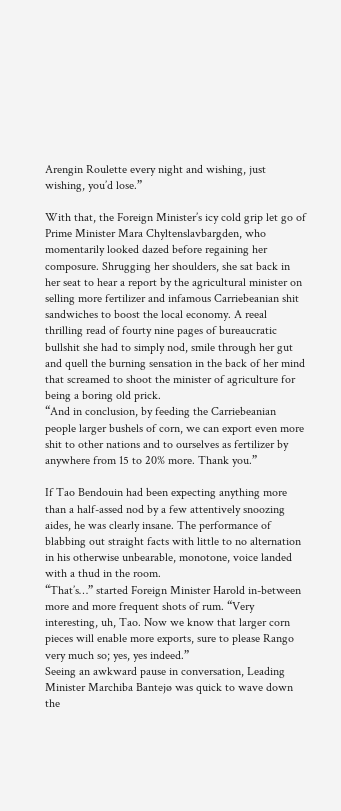Arengin Roulette every night and wishing, just wishing, you’d lose.”

With that, the Foreign Minister’s icy cold grip let go of Prime Minister Mara Chyltenslavbargden, who momentarily looked dazed before regaining her composure. Shrugging her shoulders, she sat back in her seat to hear a report by the agricultural minister on selling more fertilizer and infamous Carriebeanian shit sandwiches to boost the local economy. A reeal thrilling read of fourty nine pages of bureaucratic bullshit she had to simply nod, smile through her gut and quell the burning sensation in the back of her mind that screamed to shoot the minister of agriculture for being a boring old prick.
“And in conclusion, by feeding the Carriebeanian people larger bushels of corn, we can export even more shit to other nations and to ourselves as fertilizer by anywhere from 15 to 20% more. Thank you.”

If Tao Bendouin had been expecting anything more than a half-assed nod by a few attentively snoozing aides, he was clearly insane. The performance of blabbing out straight facts with little to no alternation in his otherwise unbearable, monotone, voice landed with a thud in the room.
“That’s…” started Foreign Minister Harold in-between more and more frequent shots of rum. “Very interesting, uh, Tao. Now we know that larger corn pieces will enable more exports, sure to please Rango very much so; yes, yes indeed.”
Seeing an awkward pause in conversation, Leading Minister Marchiba Bantejø was quick to wave down the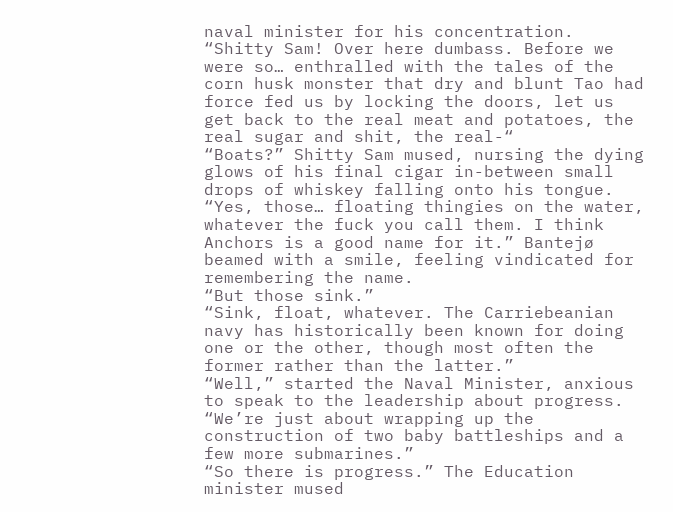naval minister for his concentration.
“Shitty Sam! Over here dumbass. Before we were so… enthralled with the tales of the corn husk monster that dry and blunt Tao had force fed us by locking the doors, let us get back to the real meat and potatoes, the real sugar and shit, the real-“
“Boats?” Shitty Sam mused, nursing the dying glows of his final cigar in-between small drops of whiskey falling onto his tongue.
“Yes, those… floating thingies on the water, whatever the fuck you call them. I think Anchors is a good name for it.” Bantejø beamed with a smile, feeling vindicated for remembering the name.
“But those sink.”
“Sink, float, whatever. The Carriebeanian navy has historically been known for doing one or the other, though most often the former rather than the latter.”
“Well,” started the Naval Minister, anxious to speak to the leadership about progress. “We’re just about wrapping up the construction of two baby battleships and a few more submarines.”
“So there is progress.” The Education minister mused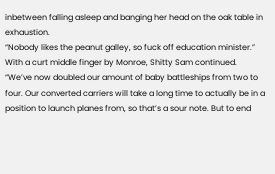inbetween falling asleep and banging her head on the oak table in exhaustion.
“Nobody likes the peanut galley, so fuck off education minister.”
With a curt middle finger by Monroe, Shitty Sam continued.
“We’ve now doubled our amount of baby battleships from two to four. Our converted carriers will take a long time to actually be in a position to launch planes from, so that’s a sour note. But to end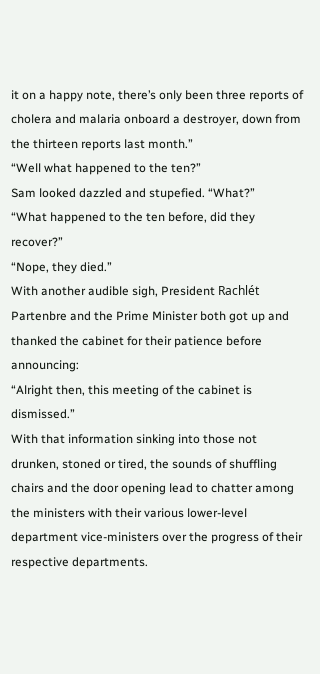it on a happy note, there’s only been three reports of cholera and malaria onboard a destroyer, down from the thirteen reports last month.”
“Well what happened to the ten?”
Sam looked dazzled and stupefied. “What?”
“What happened to the ten before, did they recover?”
“Nope, they died.”
With another audible sigh, President Rachlét Partenbre and the Prime Minister both got up and thanked the cabinet for their patience before announcing:
“Alright then, this meeting of the cabinet is dismissed.”
With that information sinking into those not drunken, stoned or tired, the sounds of shuffling chairs and the door opening lead to chatter among the ministers with their various lower-level department vice-ministers over the progress of their respective departments.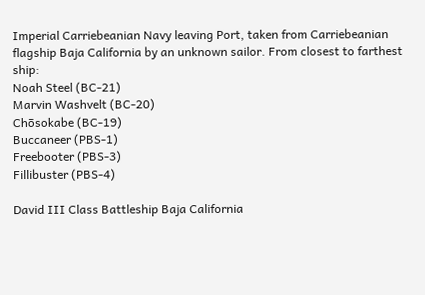Imperial Carriebeanian Navy leaving Port, taken from Carriebeanian flagship Baja California by an unknown sailor. From closest to farthest ship:
Noah Steel (BC-21)
Marvin Washvelt (BC-20)
Chōsokabe (BC-19)
Buccaneer (PBS-1)
Freebooter (PBS-3)
Fillibuster (PBS-4)

David III Class Battleship Baja California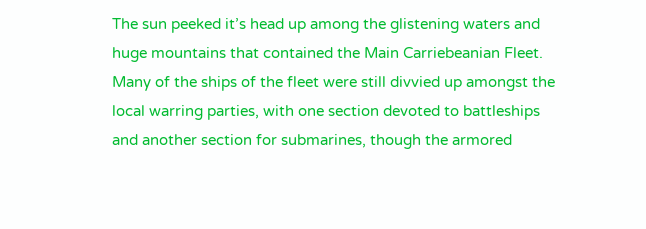The sun peeked it’s head up among the glistening waters and huge mountains that contained the Main Carriebeanian Fleet. Many of the ships of the fleet were still divvied up amongst the local warring parties, with one section devoted to battleships and another section for submarines, though the armored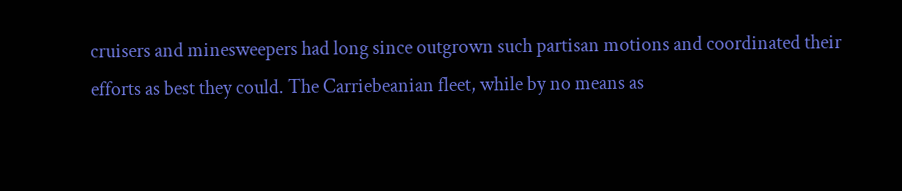cruisers and minesweepers had long since outgrown such partisan motions and coordinated their efforts as best they could. The Carriebeanian fleet, while by no means as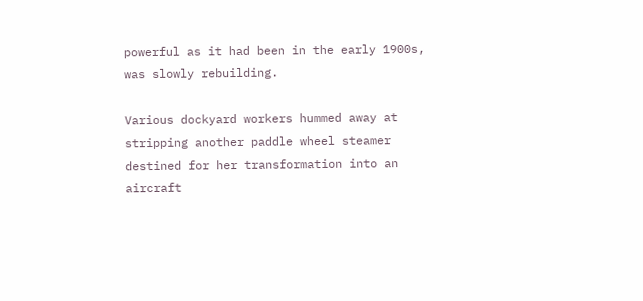powerful as it had been in the early 1900s, was slowly rebuilding.

Various dockyard workers hummed away at stripping another paddle wheel steamer destined for her transformation into an aircraft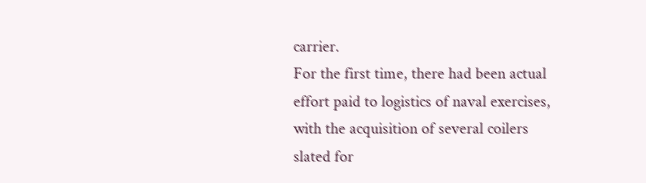carrier.
For the first time, there had been actual effort paid to logistics of naval exercises, with the acquisition of several coilers slated for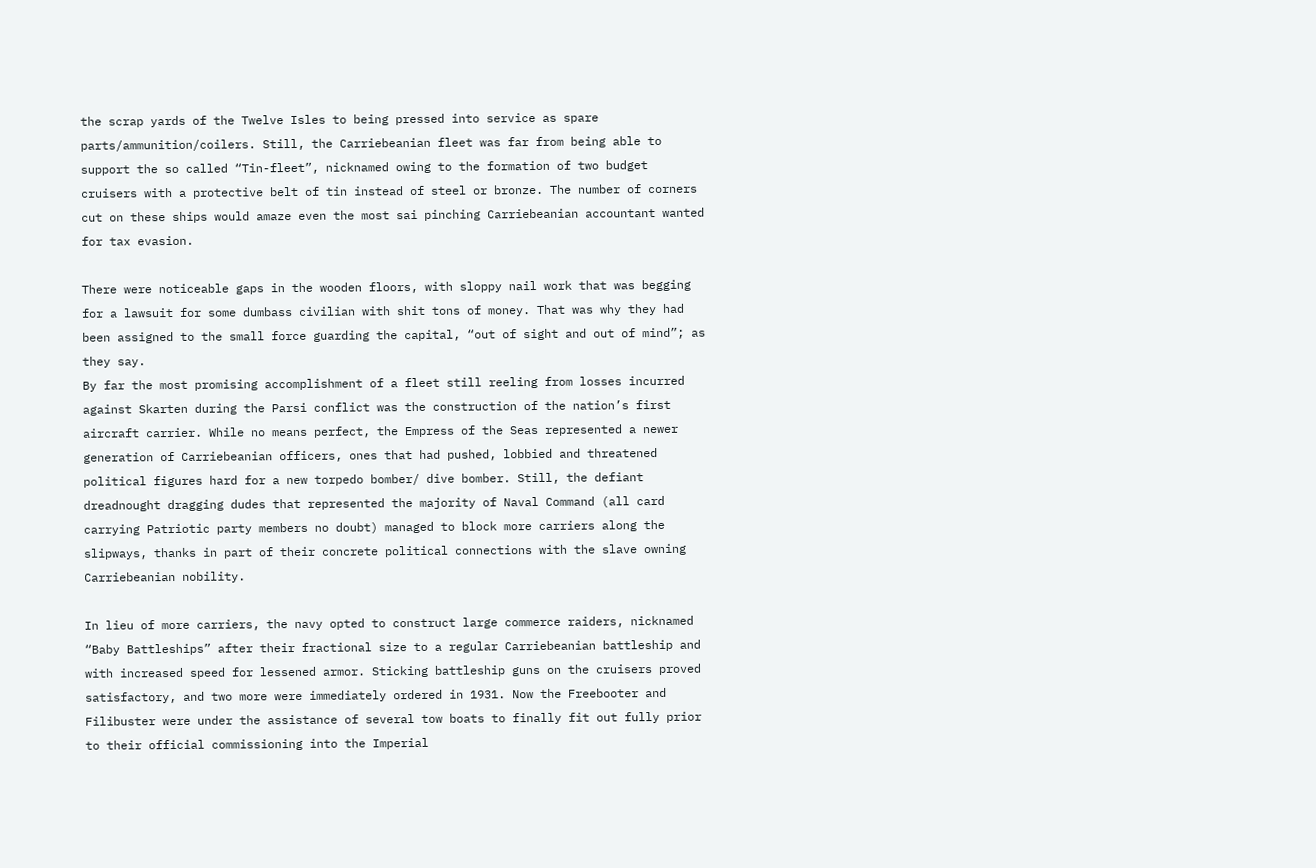the scrap yards of the Twelve Isles to being pressed into service as spare parts/ammunition/coilers. Still, the Carriebeanian fleet was far from being able to support the so called “Tin-fleet”, nicknamed owing to the formation of two budget cruisers with a protective belt of tin instead of steel or bronze. The number of corners cut on these ships would amaze even the most sai pinching Carriebeanian accountant wanted for tax evasion.

There were noticeable gaps in the wooden floors, with sloppy nail work that was begging for a lawsuit for some dumbass civilian with shit tons of money. That was why they had been assigned to the small force guarding the capital, “out of sight and out of mind”; as they say.
By far the most promising accomplishment of a fleet still reeling from losses incurred against Skarten during the Parsi conflict was the construction of the nation’s first aircraft carrier. While no means perfect, the Empress of the Seas represented a newer generation of Carriebeanian officers, ones that had pushed, lobbied and threatened political figures hard for a new torpedo bomber/ dive bomber. Still, the defiant dreadnought dragging dudes that represented the majority of Naval Command (all card carrying Patriotic party members no doubt) managed to block more carriers along the slipways, thanks in part of their concrete political connections with the slave owning Carriebeanian nobility.

In lieu of more carriers, the navy opted to construct large commerce raiders, nicknamed “Baby Battleships” after their fractional size to a regular Carriebeanian battleship and with increased speed for lessened armor. Sticking battleship guns on the cruisers proved satisfactory, and two more were immediately ordered in 1931. Now the Freebooter and Filibuster were under the assistance of several tow boats to finally fit out fully prior to their official commissioning into the Imperial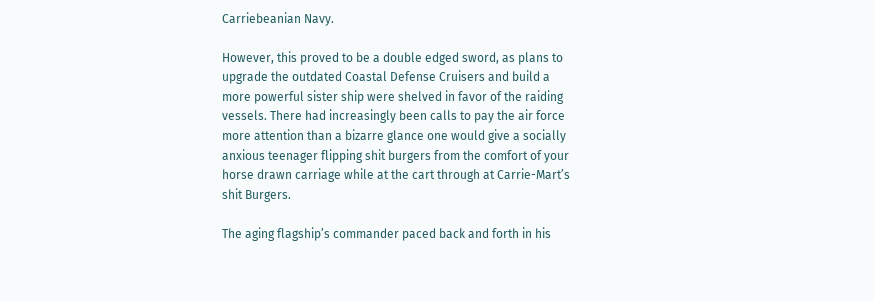Carriebeanian Navy.

However, this proved to be a double edged sword, as plans to upgrade the outdated Coastal Defense Cruisers and build a more powerful sister ship were shelved in favor of the raiding vessels. There had increasingly been calls to pay the air force more attention than a bizarre glance one would give a socially anxious teenager flipping shit burgers from the comfort of your horse drawn carriage while at the cart through at Carrie-Mart’s shit Burgers.

The aging flagship’s commander paced back and forth in his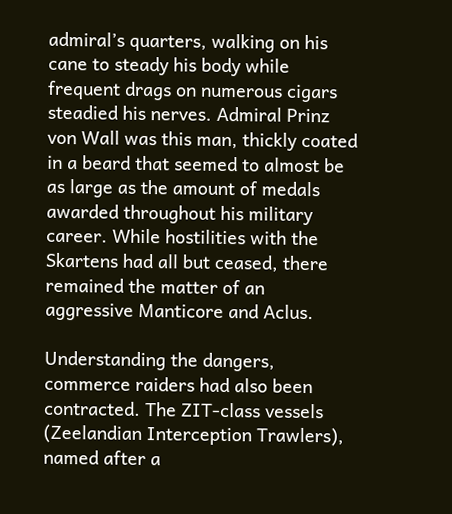admiral’s quarters, walking on his cane to steady his body while frequent drags on numerous cigars steadied his nerves. Admiral Prinz von Wall was this man, thickly coated in a beard that seemed to almost be as large as the amount of medals awarded throughout his military career. While hostilities with the Skartens had all but ceased, there remained the matter of an aggressive Manticore and Aclus.

Understanding the dangers, commerce raiders had also been contracted. The ZIT-class vessels (Zeelandian Interception Trawlers), named after a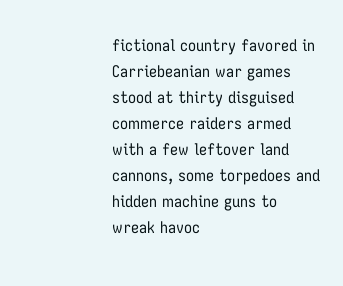fictional country favored in Carriebeanian war games stood at thirty disguised commerce raiders armed with a few leftover land cannons, some torpedoes and hidden machine guns to wreak havoc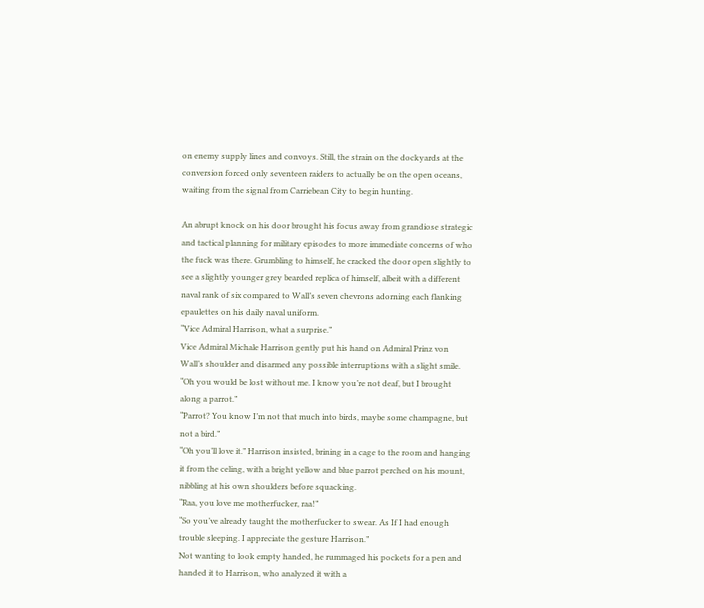on enemy supply lines and convoys. Still, the strain on the dockyards at the conversion forced only seventeen raiders to actually be on the open oceans, waiting from the signal from Carriebean City to begin hunting.

An abrupt knock on his door brought his focus away from grandiose strategic and tactical planning for military episodes to more immediate concerns of who the fuck was there. Grumbling to himself, he cracked the door open slightly to see a slightly younger grey bearded replica of himself, albeit with a different naval rank of six compared to Wall’s seven chevrons adorning each flanking epaulettes on his daily naval uniform.
“Vice Admiral Harrison, what a surprise.”
Vice Admiral Michale Harrison gently put his hand on Admiral Prinz von Wall’s shoulder and disarmed any possible interruptions with a slight smile.
“Oh you would be lost without me. I know you’re not deaf, but I brought along a parrot.”
“Parrot? You know I’m not that much into birds, maybe some champagne, but not a bird.”
“Oh you’ll love it.” Harrison insisted, brining in a cage to the room and hanging it from the celing, with a bright yellow and blue parrot perched on his mount, nibbling at his own shoulders before squacking.
“Raa, you love me motherfucker, raa!”
“So you’ve already taught the motherfucker to swear. As If I had enough trouble sleeping. I appreciate the gesture Harrison.”
Not wanting to look empty handed, he rummaged his pockets for a pen and handed it to Harrison, who analyzed it with a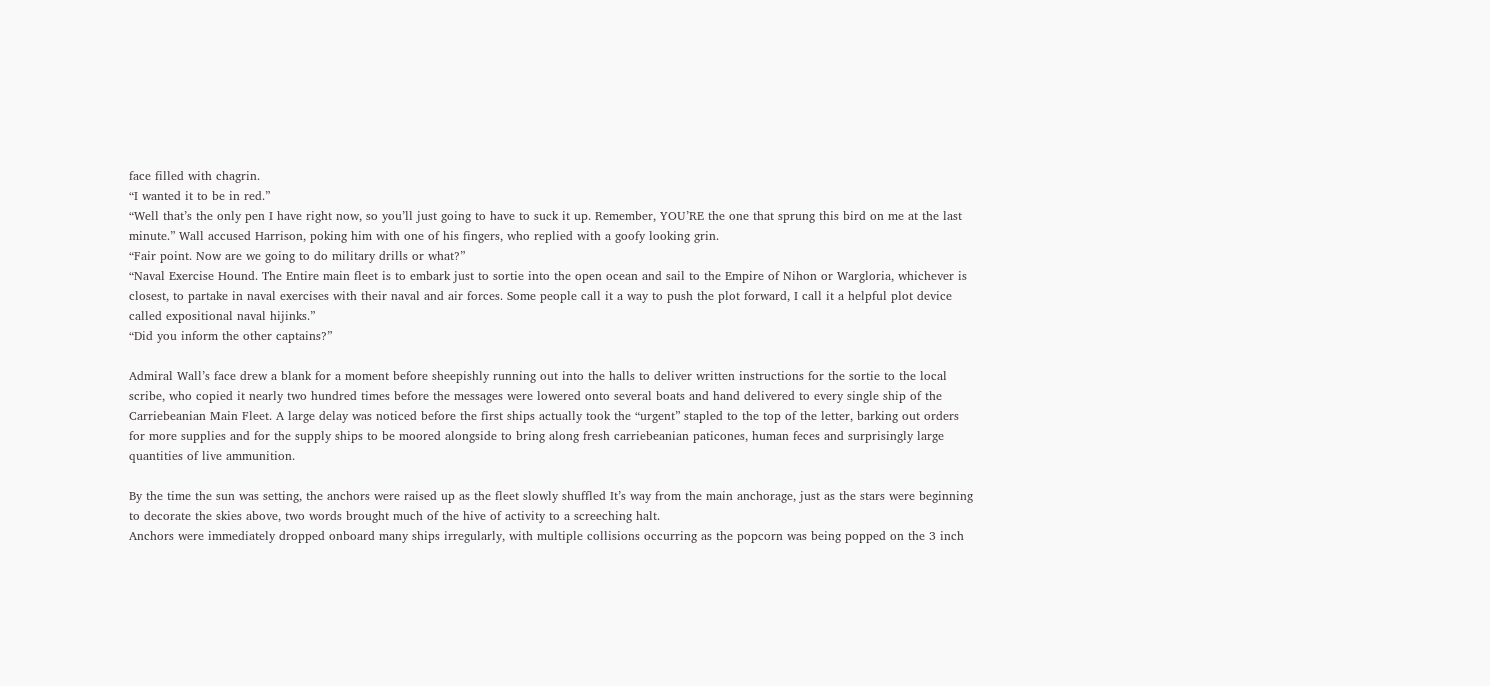face filled with chagrin.
“I wanted it to be in red.”
“Well that’s the only pen I have right now, so you’ll just going to have to suck it up. Remember, YOU’RE the one that sprung this bird on me at the last minute.” Wall accused Harrison, poking him with one of his fingers, who replied with a goofy looking grin.
“Fair point. Now are we going to do military drills or what?”
“Naval Exercise Hound. The Entire main fleet is to embark just to sortie into the open ocean and sail to the Empire of Nihon or Wargloria, whichever is closest, to partake in naval exercises with their naval and air forces. Some people call it a way to push the plot forward, I call it a helpful plot device called expositional naval hijinks.”
“Did you inform the other captains?”

Admiral Wall’s face drew a blank for a moment before sheepishly running out into the halls to deliver written instructions for the sortie to the local scribe, who copied it nearly two hundred times before the messages were lowered onto several boats and hand delivered to every single ship of the Carriebeanian Main Fleet. A large delay was noticed before the first ships actually took the “urgent” stapled to the top of the letter, barking out orders for more supplies and for the supply ships to be moored alongside to bring along fresh carriebeanian paticones, human feces and surprisingly large quantities of live ammunition.

By the time the sun was setting, the anchors were raised up as the fleet slowly shuffled It’s way from the main anchorage, just as the stars were beginning to decorate the skies above, two words brought much of the hive of activity to a screeching halt.
Anchors were immediately dropped onboard many ships irregularly, with multiple collisions occurring as the popcorn was being popped on the 3 inch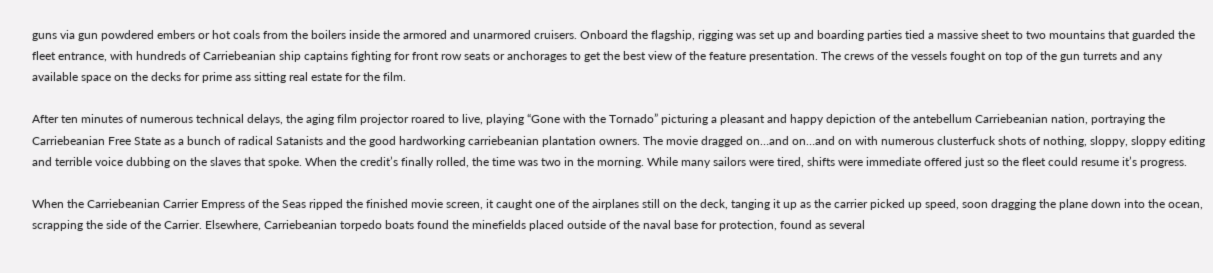guns via gun powdered embers or hot coals from the boilers inside the armored and unarmored cruisers. Onboard the flagship, rigging was set up and boarding parties tied a massive sheet to two mountains that guarded the fleet entrance, with hundreds of Carriebeanian ship captains fighting for front row seats or anchorages to get the best view of the feature presentation. The crews of the vessels fought on top of the gun turrets and any available space on the decks for prime ass sitting real estate for the film.

After ten minutes of numerous technical delays, the aging film projector roared to live, playing “Gone with the Tornado” picturing a pleasant and happy depiction of the antebellum Carriebeanian nation, portraying the Carriebeanian Free State as a bunch of radical Satanists and the good hardworking carriebeanian plantation owners. The movie dragged on…and on…and on with numerous clusterfuck shots of nothing, sloppy, sloppy editing and terrible voice dubbing on the slaves that spoke. When the credit’s finally rolled, the time was two in the morning. While many sailors were tired, shifts were immediate offered just so the fleet could resume it’s progress.

When the Carriebeanian Carrier Empress of the Seas ripped the finished movie screen, it caught one of the airplanes still on the deck, tanging it up as the carrier picked up speed, soon dragging the plane down into the ocean, scrapping the side of the Carrier. Elsewhere, Carriebeanian torpedo boats found the minefields placed outside of the naval base for protection, found as several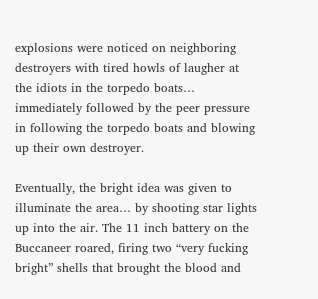explosions were noticed on neighboring destroyers with tired howls of laugher at the idiots in the torpedo boats… immediately followed by the peer pressure in following the torpedo boats and blowing up their own destroyer.

Eventually, the bright idea was given to illuminate the area… by shooting star lights up into the air. The 11 inch battery on the Buccaneer roared, firing two “very fucking bright” shells that brought the blood and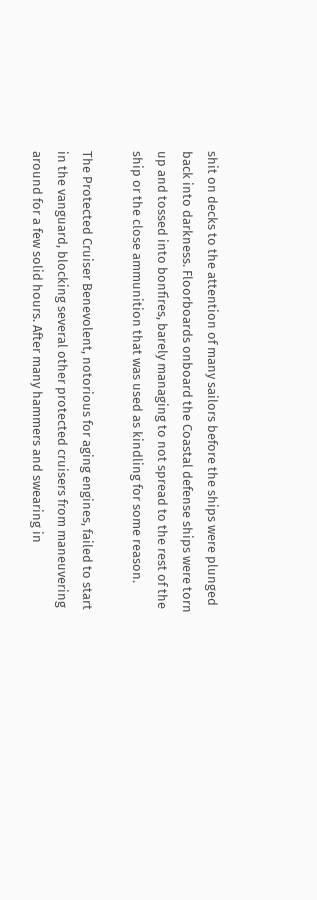shit on decks to the attention of many sailors before the ships were plunged back into darkness. Floorboards onboard the Coastal defense ships were torn up and tossed into bonfires, barely managing to not spread to the rest of the ship or the close ammunition that was used as kindling for some reason.

The Protected Cruiser Benevolent, notorious for aging engines, failed to start in the vanguard, blocking several other protected cruisers from maneuvering around for a few solid hours. After many hammers and swearing in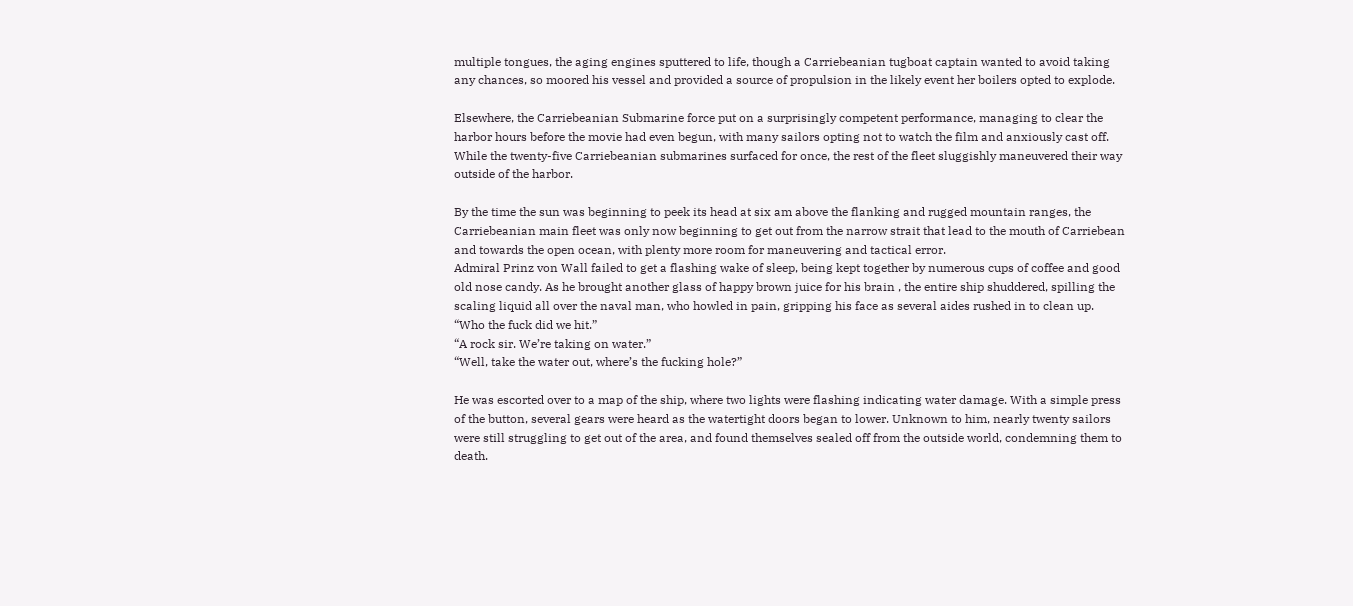multiple tongues, the aging engines sputtered to life, though a Carriebeanian tugboat captain wanted to avoid taking any chances, so moored his vessel and provided a source of propulsion in the likely event her boilers opted to explode.

Elsewhere, the Carriebeanian Submarine force put on a surprisingly competent performance, managing to clear the harbor hours before the movie had even begun, with many sailors opting not to watch the film and anxiously cast off. While the twenty-five Carriebeanian submarines surfaced for once, the rest of the fleet sluggishly maneuvered their way outside of the harbor.

By the time the sun was beginning to peek its head at six am above the flanking and rugged mountain ranges, the Carriebeanian main fleet was only now beginning to get out from the narrow strait that lead to the mouth of Carriebean and towards the open ocean, with plenty more room for maneuvering and tactical error.
Admiral Prinz von Wall failed to get a flashing wake of sleep, being kept together by numerous cups of coffee and good old nose candy. As he brought another glass of happy brown juice for his brain , the entire ship shuddered, spilling the scaling liquid all over the naval man, who howled in pain, gripping his face as several aides rushed in to clean up.
“Who the fuck did we hit.”
“A rock sir. We’re taking on water.”
“Well, take the water out, where’s the fucking hole?”

He was escorted over to a map of the ship, where two lights were flashing indicating water damage. With a simple press of the button, several gears were heard as the watertight doors began to lower. Unknown to him, nearly twenty sailors were still struggling to get out of the area, and found themselves sealed off from the outside world, condemning them to death.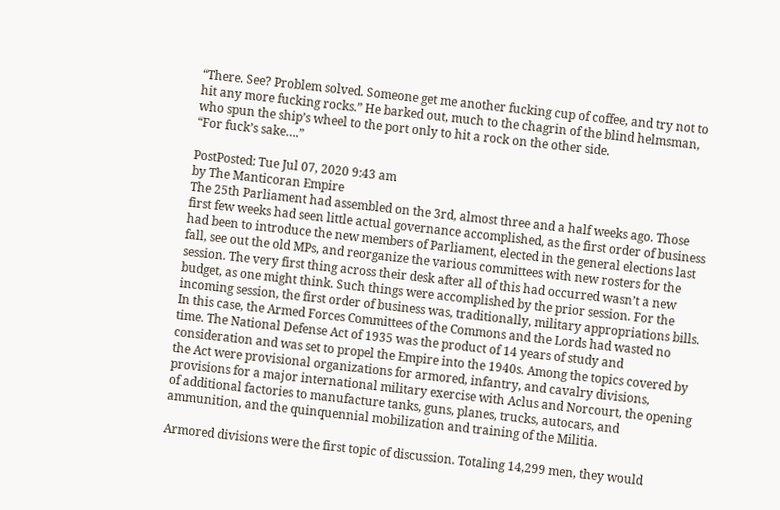“There. See? Problem solved. Someone get me another fucking cup of coffee, and try not to hit any more fucking rocks.” He barked out, much to the chagrin of the blind helmsman, who spun the ship’s wheel to the port only to hit a rock on the other side.
“For fuck’s sake….”

PostPosted: Tue Jul 07, 2020 9:43 am
by The Manticoran Empire
The 25th Parliament had assembled on the 3rd, almost three and a half weeks ago. Those first few weeks had seen little actual governance accomplished, as the first order of business had been to introduce the new members of Parliament, elected in the general elections last fall, see out the old MPs, and reorganize the various committees with new rosters for the session. The very first thing across their desk after all of this had occurred wasn’t a new budget, as one might think. Such things were accomplished by the prior session. For the incoming session, the first order of business was, traditionally, military appropriations bills. In this case, the Armed Forces Committees of the Commons and the Lords had wasted no time. The National Defense Act of 1935 was the product of 14 years of study and consideration and was set to propel the Empire into the 1940s. Among the topics covered by the Act were provisional organizations for armored, infantry, and cavalry divisions, provisions for a major international military exercise with Aclus and Norcourt, the opening of additional factories to manufacture tanks, guns, planes, trucks, autocars, and ammunition, and the quinquennial mobilization and training of the Militia.

Armored divisions were the first topic of discussion. Totaling 14,299 men, they would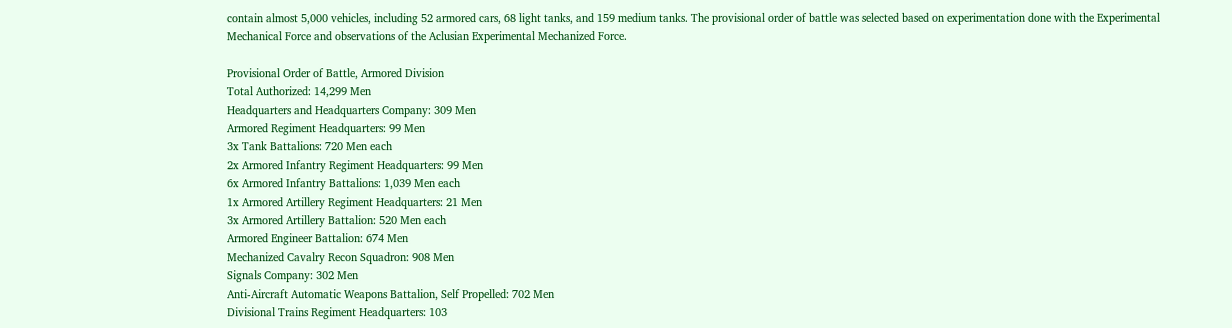contain almost 5,000 vehicles, including 52 armored cars, 68 light tanks, and 159 medium tanks. The provisional order of battle was selected based on experimentation done with the Experimental Mechanical Force and observations of the Aclusian Experimental Mechanized Force.

Provisional Order of Battle, Armored Division
Total Authorized: 14,299 Men
Headquarters and Headquarters Company: 309 Men
Armored Regiment Headquarters: 99 Men
3x Tank Battalions: 720 Men each
2x Armored Infantry Regiment Headquarters: 99 Men
6x Armored Infantry Battalions: 1,039 Men each
1x Armored Artillery Regiment Headquarters: 21 Men
3x Armored Artillery Battalion: 520 Men each
Armored Engineer Battalion: 674 Men
Mechanized Cavalry Recon Squadron: 908 Men
Signals Company: 302 Men
Anti-Aircraft Automatic Weapons Battalion, Self Propelled: 702 Men
Divisional Trains Regiment Headquarters: 103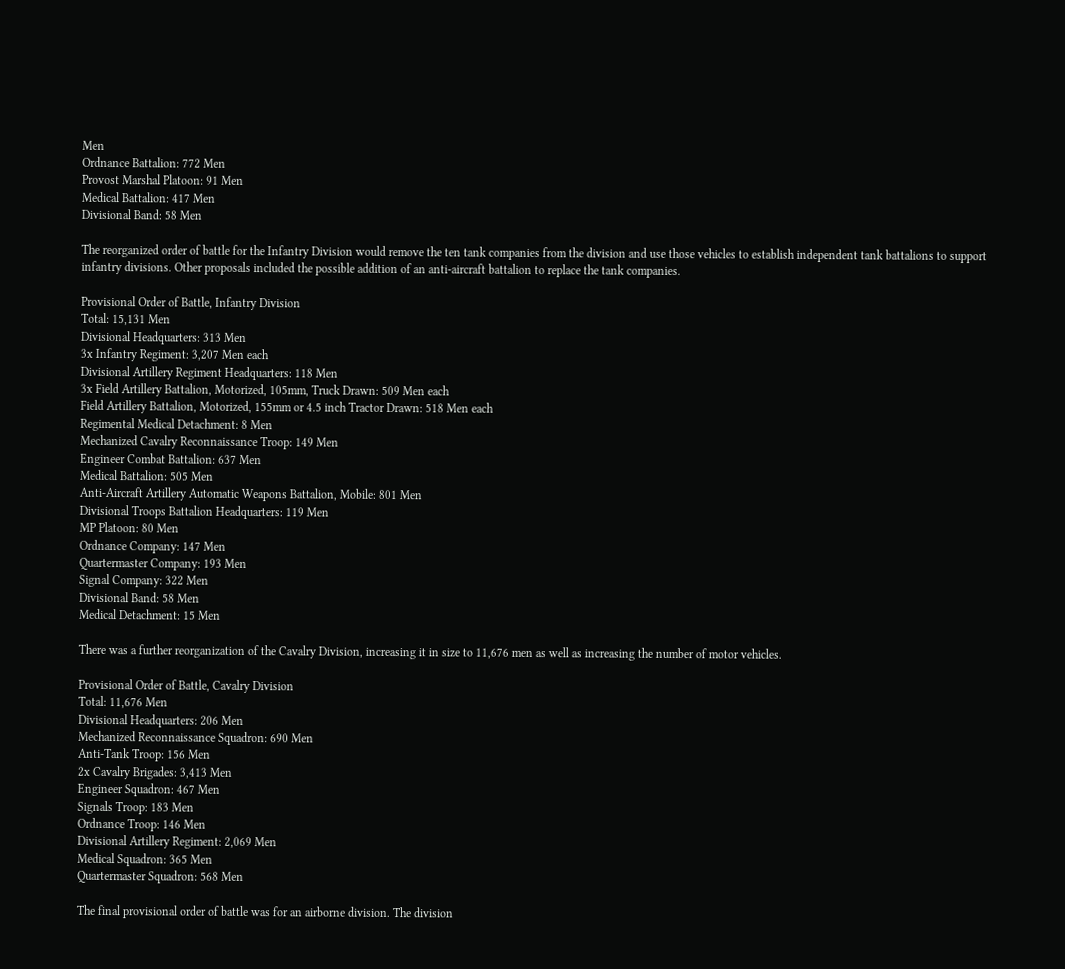Men
Ordnance Battalion: 772 Men
Provost Marshal Platoon: 91 Men
Medical Battalion: 417 Men
Divisional Band: 58 Men

The reorganized order of battle for the Infantry Division would remove the ten tank companies from the division and use those vehicles to establish independent tank battalions to support infantry divisions. Other proposals included the possible addition of an anti-aircraft battalion to replace the tank companies.

Provisional Order of Battle, Infantry Division
Total: 15,131 Men
Divisional Headquarters: 313 Men
3x Infantry Regiment: 3,207 Men each
Divisional Artillery Regiment Headquarters: 118 Men
3x Field Artillery Battalion, Motorized, 105mm, Truck Drawn: 509 Men each
Field Artillery Battalion, Motorized, 155mm or 4.5 inch Tractor Drawn: 518 Men each
Regimental Medical Detachment: 8 Men
Mechanized Cavalry Reconnaissance Troop: 149 Men
Engineer Combat Battalion: 637 Men
Medical Battalion: 505 Men
Anti-Aircraft Artillery Automatic Weapons Battalion, Mobile: 801 Men
Divisional Troops Battalion Headquarters: 119 Men
MP Platoon: 80 Men
Ordnance Company: 147 Men
Quartermaster Company: 193 Men
Signal Company: 322 Men
Divisional Band: 58 Men
Medical Detachment: 15 Men

There was a further reorganization of the Cavalry Division, increasing it in size to 11,676 men as well as increasing the number of motor vehicles.

Provisional Order of Battle, Cavalry Division
Total: 11,676 Men
Divisional Headquarters: 206 Men
Mechanized Reconnaissance Squadron: 690 Men
Anti-Tank Troop: 156 Men
2x Cavalry Brigades: 3,413 Men
Engineer Squadron: 467 Men
Signals Troop: 183 Men
Ordnance Troop: 146 Men
Divisional Artillery Regiment: 2,069 Men
Medical Squadron: 365 Men
Quartermaster Squadron: 568 Men

The final provisional order of battle was for an airborne division. The division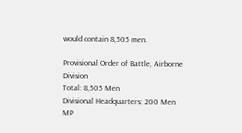would contain 8,505 men.

Provisional Order of Battle, Airborne Division
Total: 8,505 Men
Divisional Headquarters: 200 Men
MP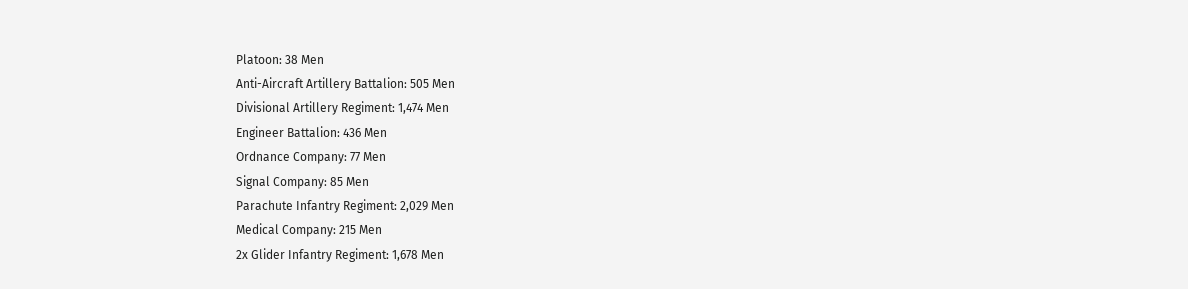Platoon: 38 Men
Anti-Aircraft Artillery Battalion: 505 Men
Divisional Artillery Regiment: 1,474 Men
Engineer Battalion: 436 Men
Ordnance Company: 77 Men
Signal Company: 85 Men
Parachute Infantry Regiment: 2,029 Men
Medical Company: 215 Men
2x Glider Infantry Regiment: 1,678 Men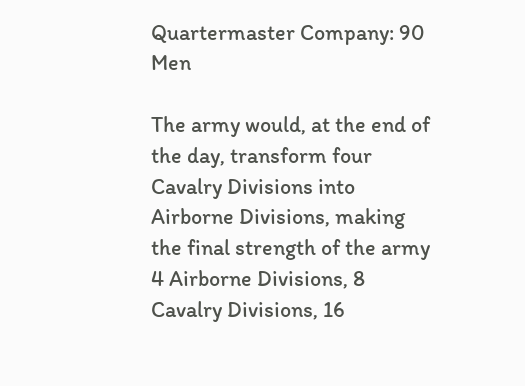Quartermaster Company: 90 Men

The army would, at the end of the day, transform four Cavalry Divisions into Airborne Divisions, making the final strength of the army 4 Airborne Divisions, 8 Cavalry Divisions, 16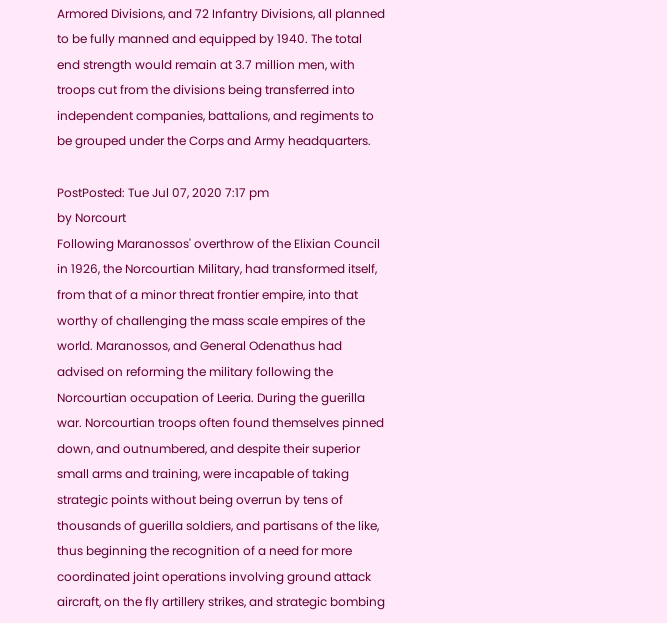Armored Divisions, and 72 Infantry Divisions, all planned to be fully manned and equipped by 1940. The total end strength would remain at 3.7 million men, with troops cut from the divisions being transferred into independent companies, battalions, and regiments to be grouped under the Corps and Army headquarters.

PostPosted: Tue Jul 07, 2020 7:17 pm
by Norcourt
Following Maranossos' overthrow of the Elixian Council in 1926, the Norcourtian Military, had transformed itself, from that of a minor threat frontier empire, into that worthy of challenging the mass scale empires of the world. Maranossos, and General Odenathus had advised on reforming the military following the Norcourtian occupation of Leeria. During the guerilla war. Norcourtian troops often found themselves pinned down, and outnumbered, and despite their superior small arms and training, were incapable of taking strategic points without being overrun by tens of thousands of guerilla soldiers, and partisans of the like, thus beginning the recognition of a need for more coordinated joint operations involving ground attack aircraft, on the fly artillery strikes, and strategic bombing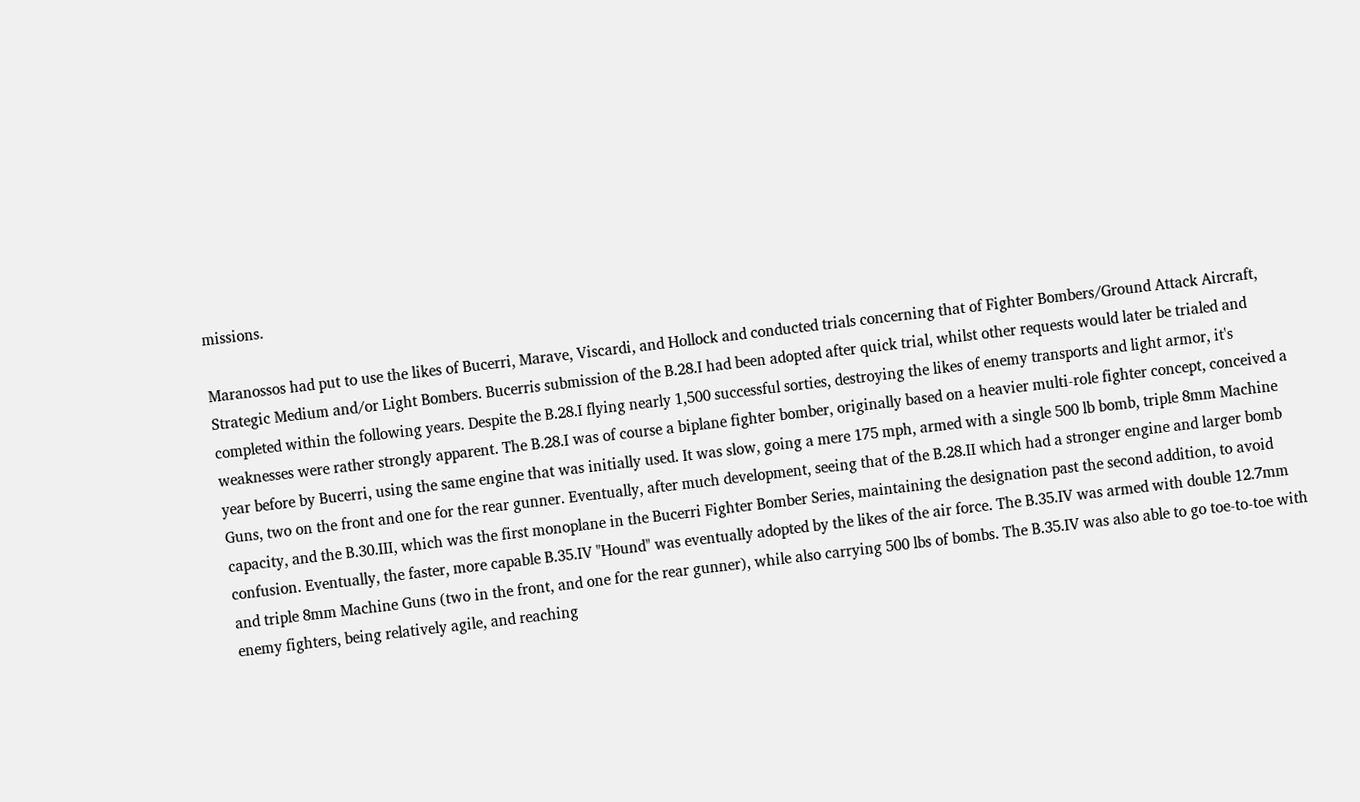missions.

Maranossos had put to use the likes of Bucerri, Marave, Viscardi, and Hollock and conducted trials concerning that of Fighter Bombers/Ground Attack Aircraft, Strategic Medium and/or Light Bombers. Bucerris submission of the B.28.I had been adopted after quick trial, whilst other requests would later be trialed and completed within the following years. Despite the B.28.I flying nearly 1,500 successful sorties, destroying the likes of enemy transports and light armor, it's weaknesses were rather strongly apparent. The B.28.I was of course a biplane fighter bomber, originally based on a heavier multi-role fighter concept, conceived a year before by Bucerri, using the same engine that was initially used. It was slow, going a mere 175 mph, armed with a single 500 lb bomb, triple 8mm Machine Guns, two on the front and one for the rear gunner. Eventually, after much development, seeing that of the B.28.II which had a stronger engine and larger bomb capacity, and the B.30.III, which was the first monoplane in the Bucerri Fighter Bomber Series, maintaining the designation past the second addition, to avoid confusion. Eventually, the faster, more capable B.35.IV "Hound" was eventually adopted by the likes of the air force. The B.35.IV was armed with double 12.7mm and triple 8mm Machine Guns (two in the front, and one for the rear gunner), while also carrying 500 lbs of bombs. The B.35.IV was also able to go toe-to-toe with enemy fighters, being relatively agile, and reaching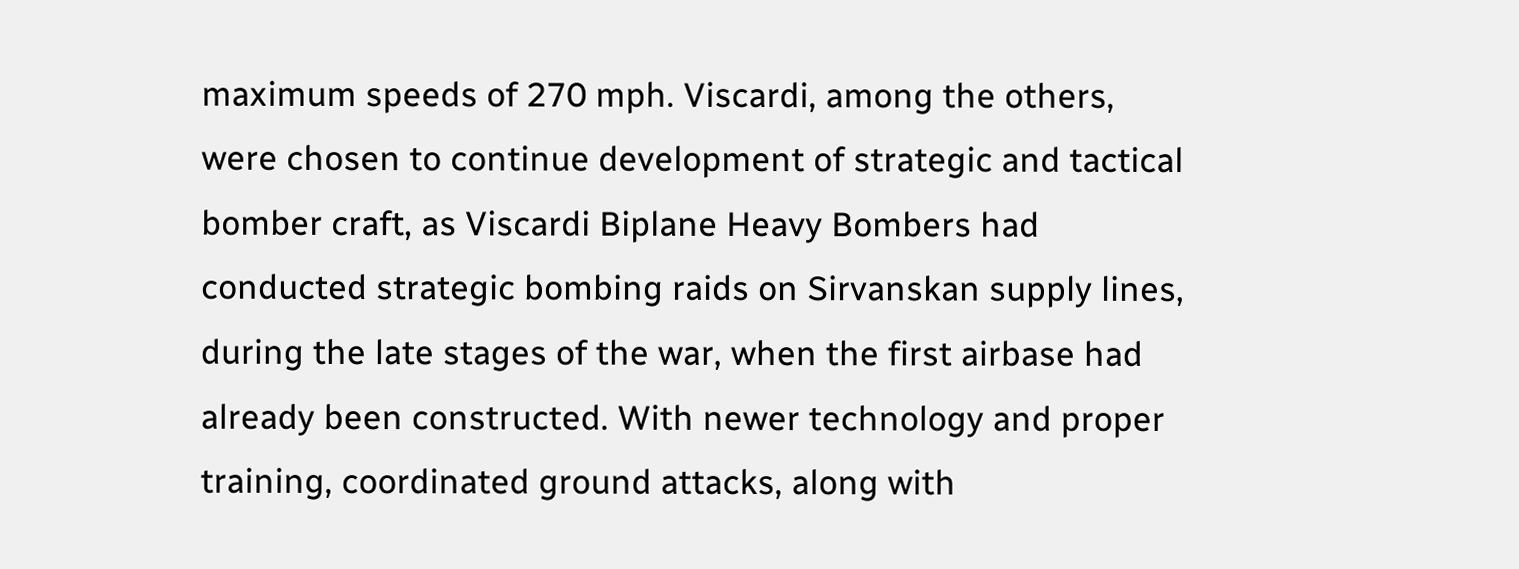maximum speeds of 270 mph. Viscardi, among the others, were chosen to continue development of strategic and tactical bomber craft, as Viscardi Biplane Heavy Bombers had conducted strategic bombing raids on Sirvanskan supply lines, during the late stages of the war, when the first airbase had already been constructed. With newer technology and proper training, coordinated ground attacks, along with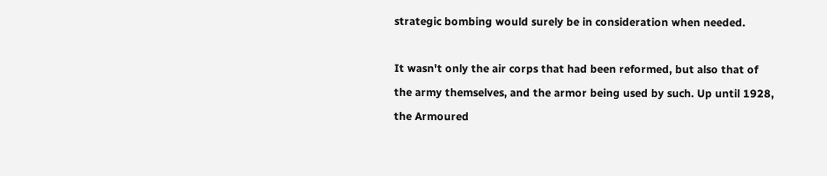strategic bombing would surely be in consideration when needed.

It wasn't only the air corps that had been reformed, but also that of the army themselves, and the armor being used by such. Up until 1928, the Armoured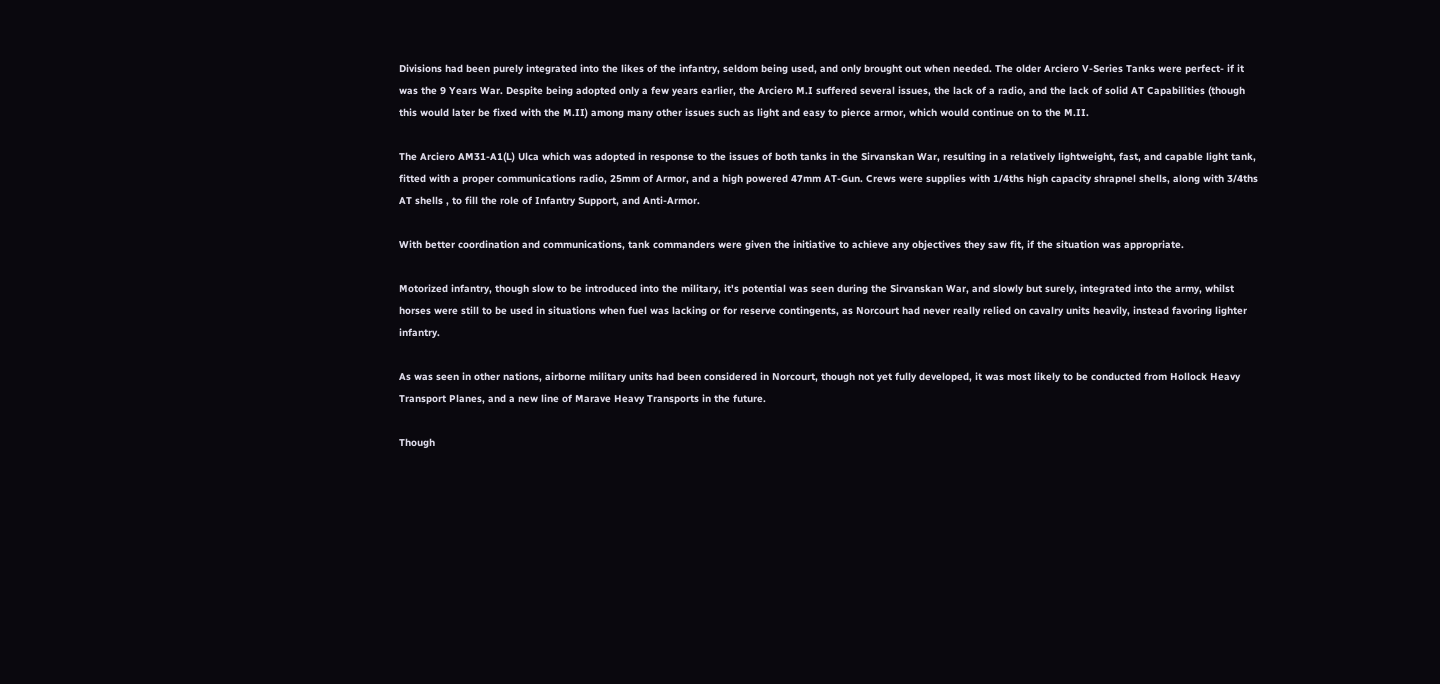Divisions had been purely integrated into the likes of the infantry, seldom being used, and only brought out when needed. The older Arciero V-Series Tanks were perfect- if it was the 9 Years War. Despite being adopted only a few years earlier, the Arciero M.I suffered several issues, the lack of a radio, and the lack of solid AT Capabilities (though this would later be fixed with the M.II) among many other issues such as light and easy to pierce armor, which would continue on to the M.II.

The Arciero AM31-A1(L) Ulca which was adopted in response to the issues of both tanks in the Sirvanskan War, resulting in a relatively lightweight, fast, and capable light tank, fitted with a proper communications radio, 25mm of Armor, and a high powered 47mm AT-Gun. Crews were supplies with 1/4ths high capacity shrapnel shells, along with 3/4ths AT shells , to fill the role of Infantry Support, and Anti-Armor.

With better coordination and communications, tank commanders were given the initiative to achieve any objectives they saw fit, if the situation was appropriate.

Motorized infantry, though slow to be introduced into the military, it's potential was seen during the Sirvanskan War, and slowly but surely, integrated into the army, whilst horses were still to be used in situations when fuel was lacking or for reserve contingents, as Norcourt had never really relied on cavalry units heavily, instead favoring lighter infantry.

As was seen in other nations, airborne military units had been considered in Norcourt, though not yet fully developed, it was most likely to be conducted from Hollock Heavy Transport Planes, and a new line of Marave Heavy Transports in the future.

Though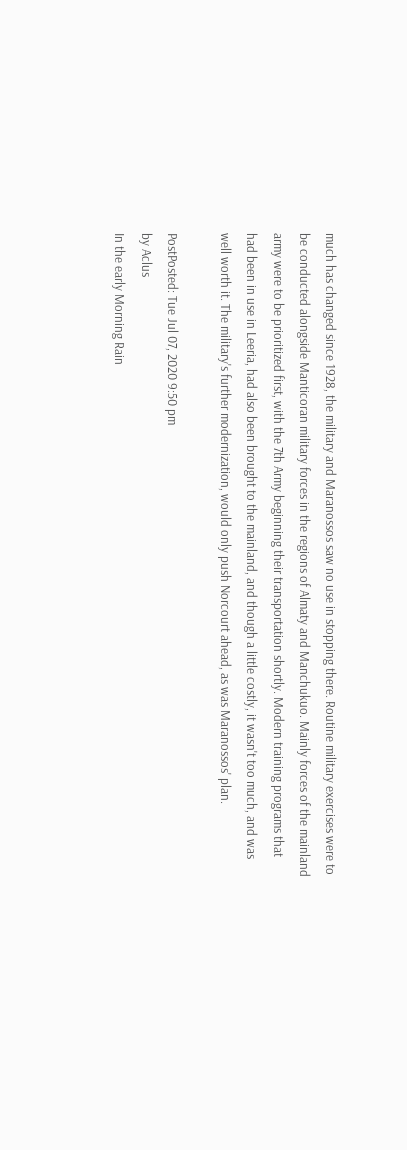much has changed since 1928, the military and Maranossos saw no use in stopping there. Routine military exercises were to be conducted alongside Manticoran military forces in the regions of Almaty and Manchukuo. Mainly forces of the mainland army were to be prioritized first, with the 7th Army beginning their transportation shortly. Modern training programs that had been in use in Leeria, had also been brought to the mainland, and though a little costly, it wasn't too much, and was well worth it. The military's further modernization, would only push Norcourt ahead, as was Maranossos' plan.

PostPosted: Tue Jul 07, 2020 9:50 pm
by Aclus
In the early Morning Rain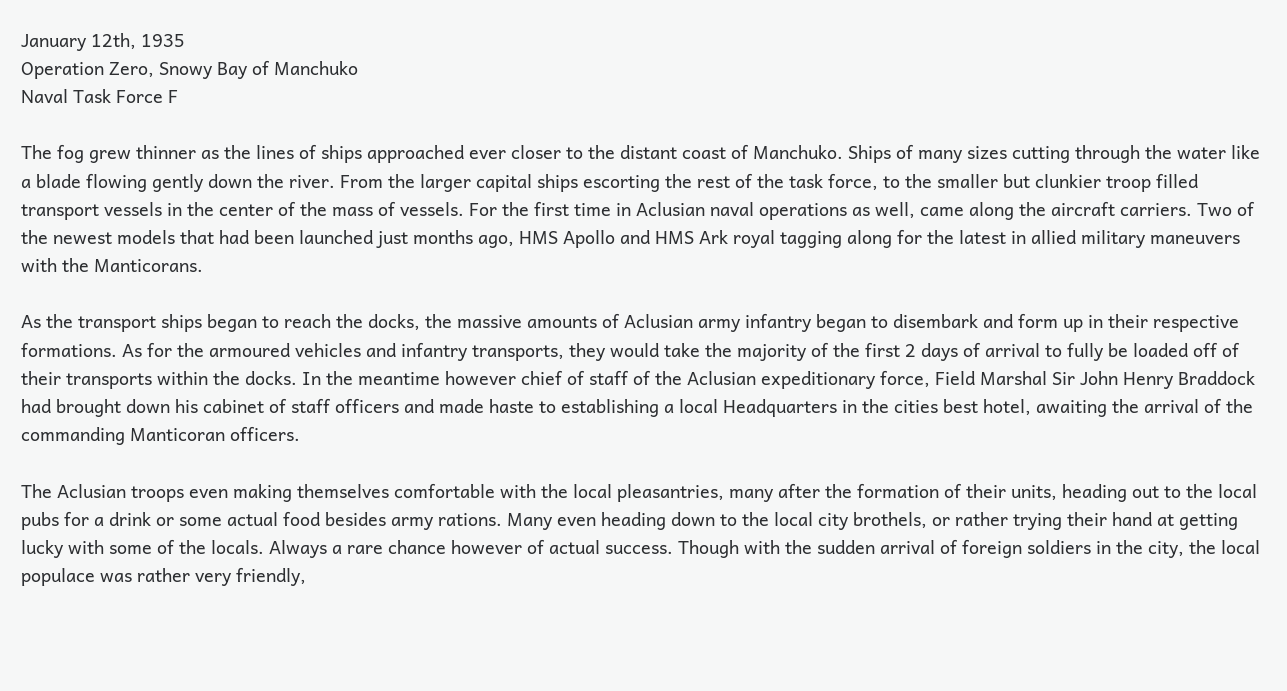January 12th, 1935
Operation Zero, Snowy Bay of Manchuko
Naval Task Force F

The fog grew thinner as the lines of ships approached ever closer to the distant coast of Manchuko. Ships of many sizes cutting through the water like a blade flowing gently down the river. From the larger capital ships escorting the rest of the task force, to the smaller but clunkier troop filled transport vessels in the center of the mass of vessels. For the first time in Aclusian naval operations as well, came along the aircraft carriers. Two of the newest models that had been launched just months ago, HMS Apollo and HMS Ark royal tagging along for the latest in allied military maneuvers with the Manticorans.

As the transport ships began to reach the docks, the massive amounts of Aclusian army infantry began to disembark and form up in their respective formations. As for the armoured vehicles and infantry transports, they would take the majority of the first 2 days of arrival to fully be loaded off of their transports within the docks. In the meantime however chief of staff of the Aclusian expeditionary force, Field Marshal Sir John Henry Braddock had brought down his cabinet of staff officers and made haste to establishing a local Headquarters in the cities best hotel, awaiting the arrival of the commanding Manticoran officers.

The Aclusian troops even making themselves comfortable with the local pleasantries, many after the formation of their units, heading out to the local pubs for a drink or some actual food besides army rations. Many even heading down to the local city brothels, or rather trying their hand at getting lucky with some of the locals. Always a rare chance however of actual success. Though with the sudden arrival of foreign soldiers in the city, the local populace was rather very friendly,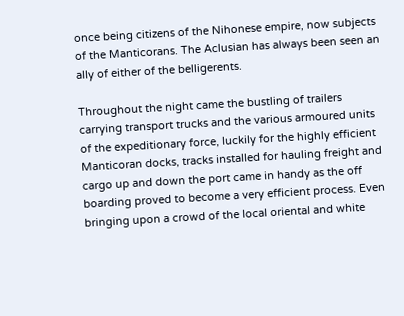once being citizens of the Nihonese empire, now subjects of the Manticorans. The Aclusian has always been seen an ally of either of the belligerents.

Throughout the night came the bustling of trailers carrying transport trucks and the various armoured units of the expeditionary force, luckily for the highly efficient Manticoran docks, tracks installed for hauling freight and cargo up and down the port came in handy as the off boarding proved to become a very efficient process. Even bringing upon a crowd of the local oriental and white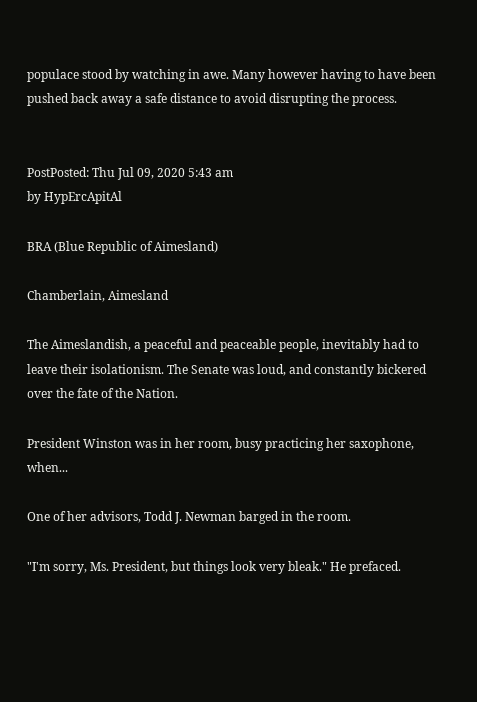populace stood by watching in awe. Many however having to have been pushed back away a safe distance to avoid disrupting the process.


PostPosted: Thu Jul 09, 2020 5:43 am
by HypErcApitAl

BRA (Blue Republic of Aimesland)

Chamberlain, Aimesland

The Aimeslandish, a peaceful and peaceable people, inevitably had to leave their isolationism. The Senate was loud, and constantly bickered over the fate of the Nation.

President Winston was in her room, busy practicing her saxophone, when...

One of her advisors, Todd J. Newman barged in the room.

"I'm sorry, Ms. President, but things look very bleak." He prefaced.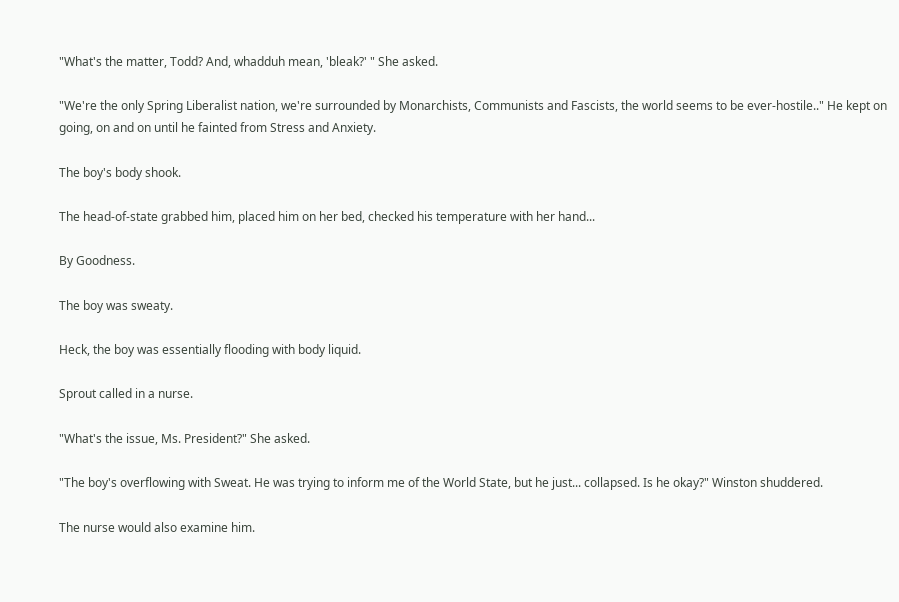"What's the matter, Todd? And, whadduh mean, 'bleak?' " She asked.

"We're the only Spring Liberalist nation, we're surrounded by Monarchists, Communists and Fascists, the world seems to be ever-hostile.." He kept on going, on and on until he fainted from Stress and Anxiety.

The boy's body shook.

The head-of-state grabbed him, placed him on her bed, checked his temperature with her hand...

By Goodness.

The boy was sweaty.

Heck, the boy was essentially flooding with body liquid.

Sprout called in a nurse.

"What's the issue, Ms. President?" She asked.

"The boy's overflowing with Sweat. He was trying to inform me of the World State, but he just... collapsed. Is he okay?" Winston shuddered.

The nurse would also examine him.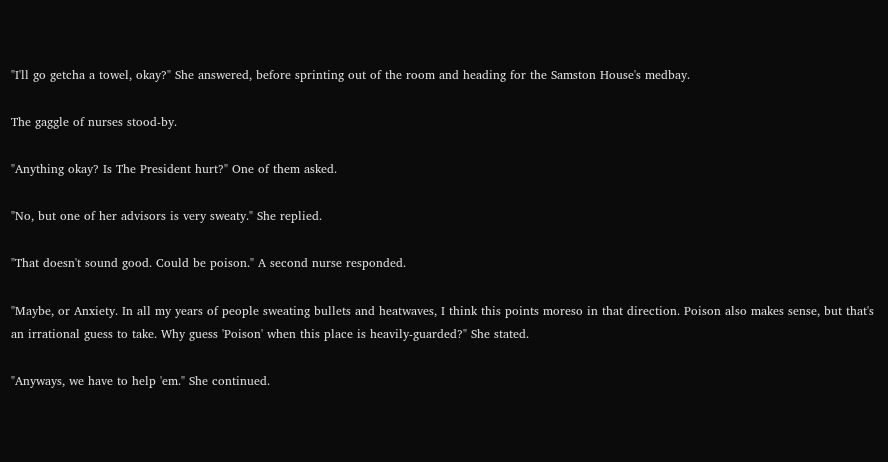"I'll go getcha a towel, okay?" She answered, before sprinting out of the room and heading for the Samston House's medbay.

The gaggle of nurses stood-by.

"Anything okay? Is The President hurt?" One of them asked.

"No, but one of her advisors is very sweaty." She replied.

"That doesn't sound good. Could be poison." A second nurse responded.

"Maybe, or Anxiety. In all my years of people sweating bullets and heatwaves, I think this points moreso in that direction. Poison also makes sense, but that's an irrational guess to take. Why guess 'Poison' when this place is heavily-guarded?" She stated.

"Anyways, we have to help 'em." She continued.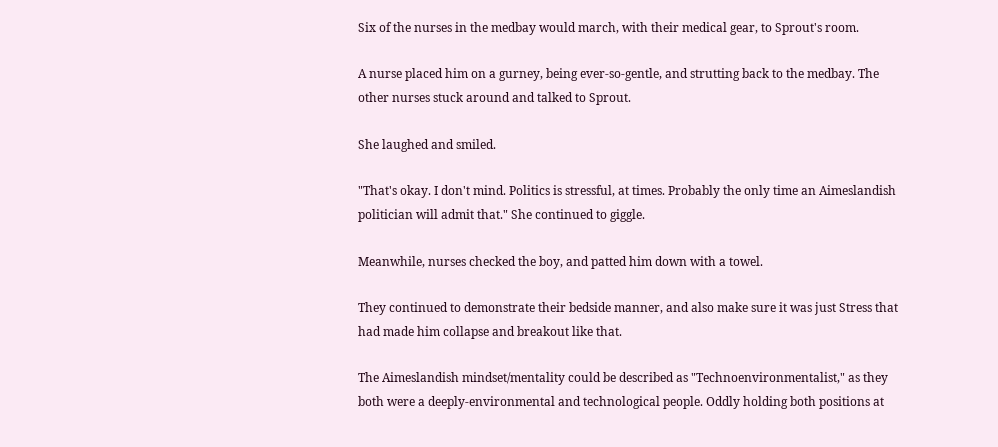Six of the nurses in the medbay would march, with their medical gear, to Sprout's room.

A nurse placed him on a gurney, being ever-so-gentle, and strutting back to the medbay. The other nurses stuck around and talked to Sprout.

She laughed and smiled.

"That's okay. I don't mind. Politics is stressful, at times. Probably the only time an Aimeslandish politician will admit that." She continued to giggle.

Meanwhile, nurses checked the boy, and patted him down with a towel.

They continued to demonstrate their bedside manner, and also make sure it was just Stress that had made him collapse and breakout like that.

The Aimeslandish mindset/mentality could be described as "Technoenvironmentalist," as they both were a deeply-environmental and technological people. Oddly holding both positions at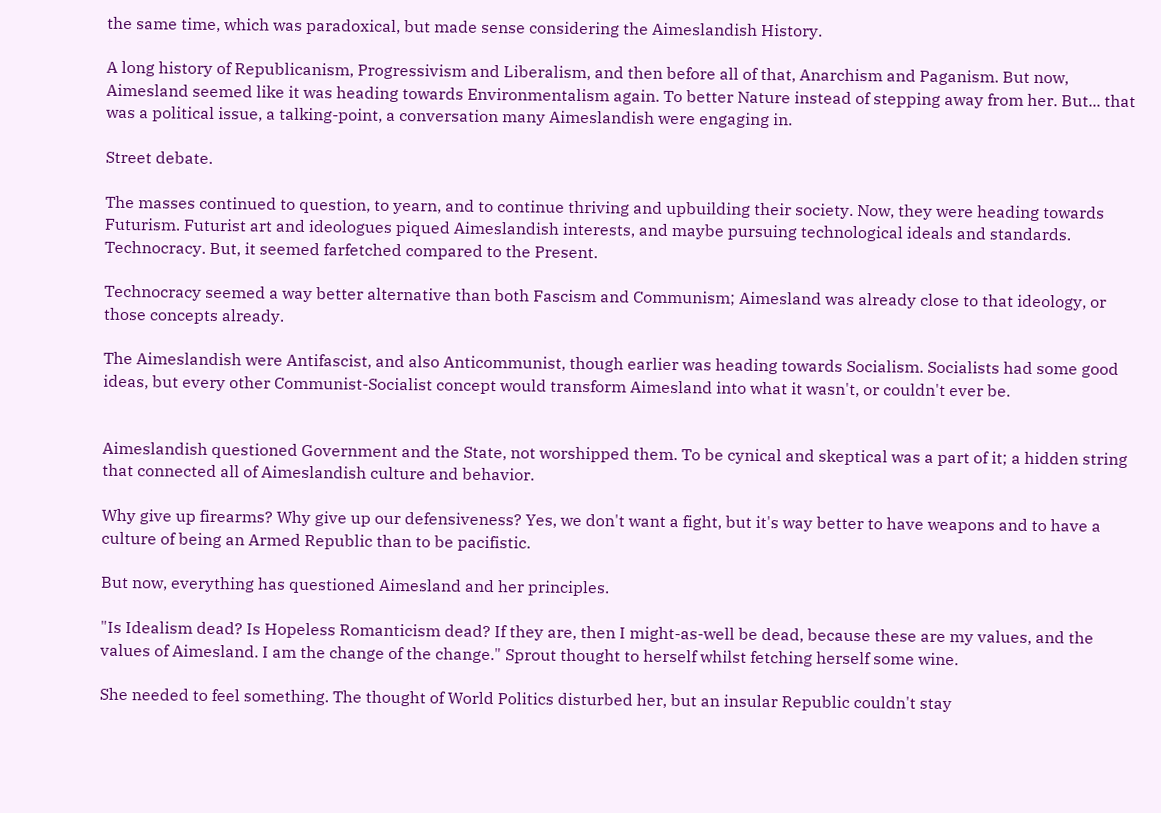the same time, which was paradoxical, but made sense considering the Aimeslandish History.

A long history of Republicanism, Progressivism and Liberalism, and then before all of that, Anarchism and Paganism. But now, Aimesland seemed like it was heading towards Environmentalism again. To better Nature instead of stepping away from her. But... that was a political issue, a talking-point, a conversation many Aimeslandish were engaging in.

Street debate.

The masses continued to question, to yearn, and to continue thriving and upbuilding their society. Now, they were heading towards Futurism. Futurist art and ideologues piqued Aimeslandish interests, and maybe pursuing technological ideals and standards. Technocracy. But, it seemed farfetched compared to the Present.

Technocracy seemed a way better alternative than both Fascism and Communism; Aimesland was already close to that ideology, or those concepts already.

The Aimeslandish were Antifascist, and also Anticommunist, though earlier was heading towards Socialism. Socialists had some good ideas, but every other Communist-Socialist concept would transform Aimesland into what it wasn't, or couldn't ever be.


Aimeslandish questioned Government and the State, not worshipped them. To be cynical and skeptical was a part of it; a hidden string that connected all of Aimeslandish culture and behavior.

Why give up firearms? Why give up our defensiveness? Yes, we don't want a fight, but it's way better to have weapons and to have a culture of being an Armed Republic than to be pacifistic.

But now, everything has questioned Aimesland and her principles.

"Is Idealism dead? Is Hopeless Romanticism dead? If they are, then I might-as-well be dead, because these are my values, and the values of Aimesland. I am the change of the change." Sprout thought to herself whilst fetching herself some wine.

She needed to feel something. The thought of World Politics disturbed her, but an insular Republic couldn't stay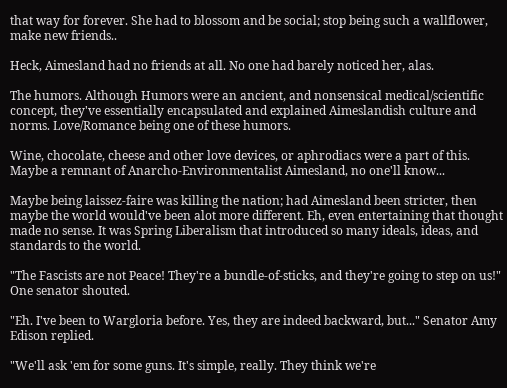that way for forever. She had to blossom and be social; stop being such a wallflower, make new friends..

Heck, Aimesland had no friends at all. No one had barely noticed her, alas.

The humors. Although Humors were an ancient, and nonsensical medical/scientific concept, they've essentially encapsulated and explained Aimeslandish culture and norms. Love/Romance being one of these humors.

Wine, chocolate, cheese and other love devices, or aphrodiacs were a part of this. Maybe a remnant of Anarcho-Environmentalist Aimesland, no one'll know...

Maybe being laissez-faire was killing the nation; had Aimesland been stricter, then maybe the world would've been alot more different. Eh, even entertaining that thought made no sense. It was Spring Liberalism that introduced so many ideals, ideas, and standards to the world.

"The Fascists are not Peace! They're a bundle-of-sticks, and they're going to step on us!" One senator shouted.

"Eh. I've been to Wargloria before. Yes, they are indeed backward, but..." Senator Amy Edison replied.

"We'll ask 'em for some guns. It's simple, really. They think we're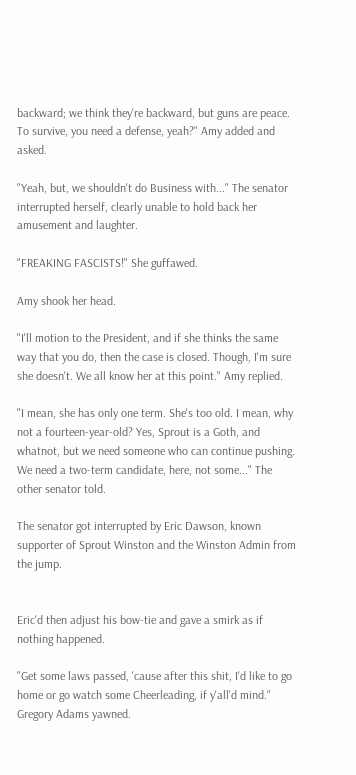backward; we think they're backward, but guns are peace. To survive, you need a defense, yeah?" Amy added and asked.

"Yeah, but, we shouldn't do Business with..." The senator interrupted herself, clearly unable to hold back her amusement and laughter.

"FREAKING FASCISTS!" She guffawed.

Amy shook her head.

"I'll motion to the President, and if she thinks the same way that you do, then the case is closed. Though, I'm sure she doesn't. We all know her at this point." Amy replied.

"I mean, she has only one term. She's too old. I mean, why not a fourteen-year-old? Yes, Sprout is a Goth, and whatnot, but we need someone who can continue pushing. We need a two-term candidate, here, not some..." The other senator told.

The senator got interrupted by Eric Dawson, known supporter of Sprout Winston and the Winston Admin from the jump.


Eric'd then adjust his bow-tie and gave a smirk as if nothing happened.

"Get some laws passed, 'cause after this shit, I'd like to go home or go watch some Cheerleading, if y'all'd mind." Gregory Adams yawned.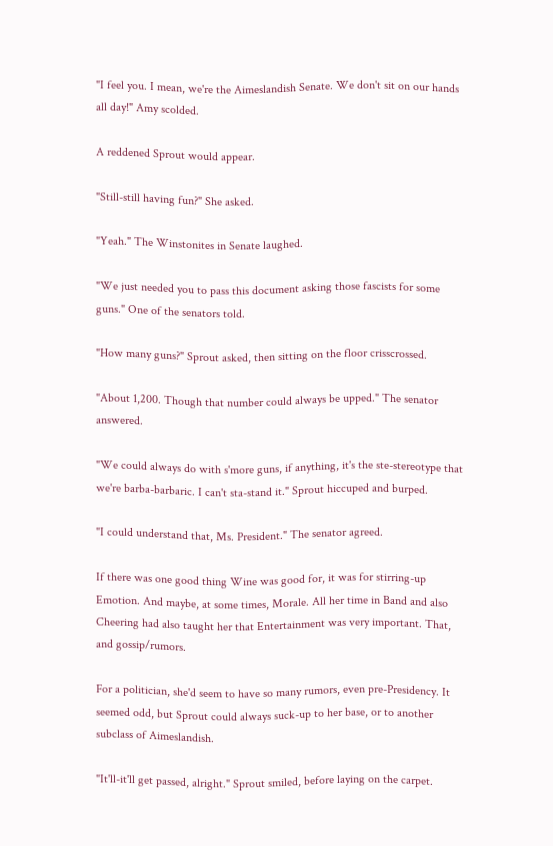"I feel you. I mean, we're the Aimeslandish Senate. We don't sit on our hands all day!" Amy scolded.

A reddened Sprout would appear.

"Still-still having fun?" She asked.

"Yeah." The Winstonites in Senate laughed.

"We just needed you to pass this document asking those fascists for some guns." One of the senators told.

"How many guns?" Sprout asked, then sitting on the floor crisscrossed.

"About 1,200. Though that number could always be upped." The senator answered.

"We could always do with s'more guns, if anything, it's the ste-stereotype that we're barba-barbaric. I can't sta-stand it." Sprout hiccuped and burped.

"I could understand that, Ms. President." The senator agreed.

If there was one good thing Wine was good for, it was for stirring-up Emotion. And maybe, at some times, Morale. All her time in Band and also Cheering had also taught her that Entertainment was very important. That, and gossip/rumors.

For a politician, she'd seem to have so many rumors, even pre-Presidency. It seemed odd, but Sprout could always suck-up to her base, or to another subclass of Aimeslandish.

"It'll-it'll get passed, alright." Sprout smiled, before laying on the carpet.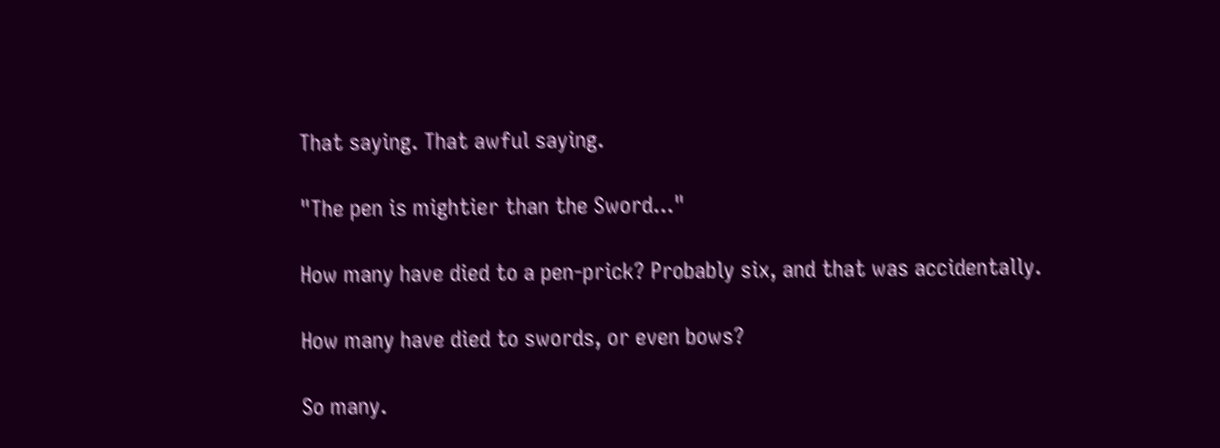That saying. That awful saying.

"The pen is mightier than the Sword..."

How many have died to a pen-prick? Probably six, and that was accidentally.

How many have died to swords, or even bows?

So many.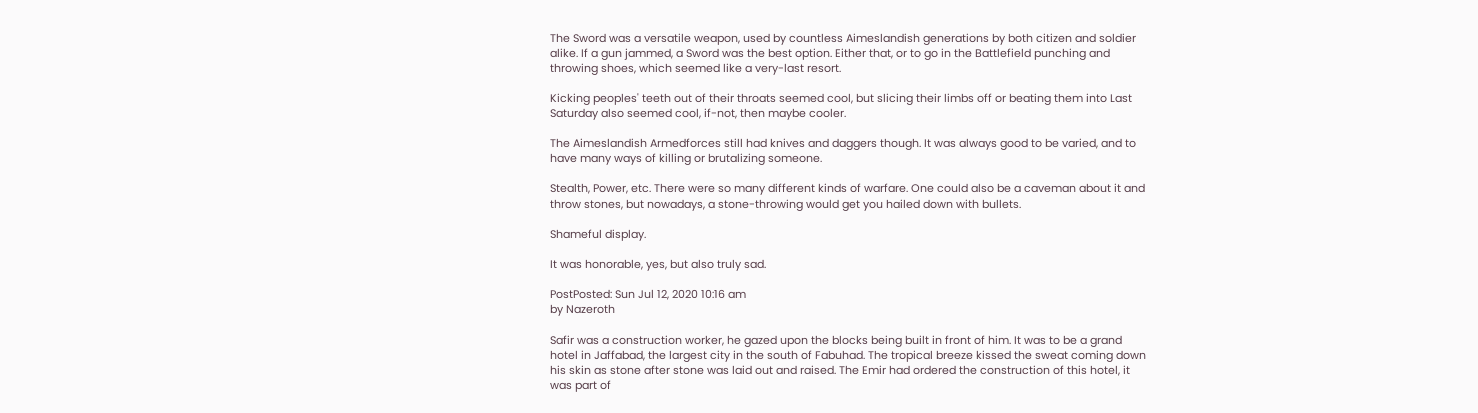The Sword was a versatile weapon, used by countless Aimeslandish generations by both citizen and soldier alike. If a gun jammed, a Sword was the best option. Either that, or to go in the Battlefield punching and throwing shoes, which seemed like a very-last resort.

Kicking peoples' teeth out of their throats seemed cool, but slicing their limbs off or beating them into Last Saturday also seemed cool, if-not, then maybe cooler.

The Aimeslandish Armedforces still had knives and daggers though. It was always good to be varied, and to have many ways of killing or brutalizing someone.

Stealth, Power, etc. There were so many different kinds of warfare. One could also be a caveman about it and throw stones, but nowadays, a stone-throwing would get you hailed down with bullets.

Shameful display.

It was honorable, yes, but also truly sad.

PostPosted: Sun Jul 12, 2020 10:16 am
by Nazeroth

Safir was a construction worker, he gazed upon the blocks being built in front of him. It was to be a grand hotel in Jaffabad, the largest city in the south of Fabuhad. The tropical breeze kissed the sweat coming down his skin as stone after stone was laid out and raised. The Emir had ordered the construction of this hotel, it was part of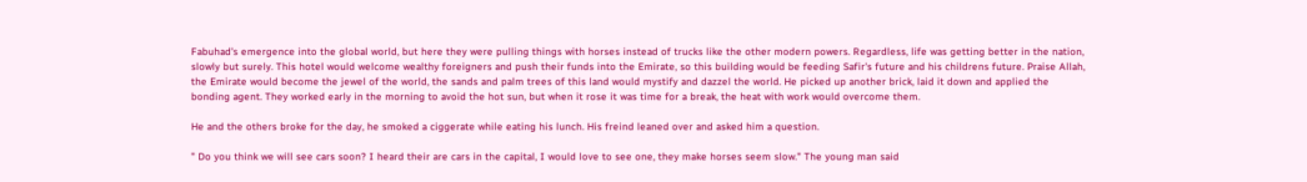Fabuhad's emergence into the global world, but here they were pulling things with horses instead of trucks like the other modern powers. Regardless, life was getting better in the nation, slowly but surely. This hotel would welcome wealthy foreigners and push their funds into the Emirate, so this building would be feeding Safir's future and his childrens future. Praise Allah, the Emirate would become the jewel of the world, the sands and palm trees of this land would mystify and dazzel the world. He picked up another brick, laid it down and applied the bonding agent. They worked early in the morning to avoid the hot sun, but when it rose it was time for a break, the heat with work would overcome them.

He and the others broke for the day, he smoked a ciggerate while eating his lunch. His freind leaned over and asked him a question.

" Do you think we will see cars soon? I heard their are cars in the capital, I would love to see one, they make horses seem slow." The young man said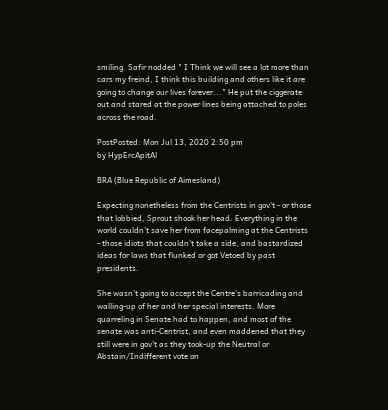smiling. Safir nodded " I Think we will see a lot more than cars my freind, I think this building and others like it are going to change our lives forever..." He put the ciggerate out and stared at the power lines being attached to poles across the road.

PostPosted: Mon Jul 13, 2020 2:50 pm
by HypErcApitAl

BRA (Blue Republic of Aimesland)

Expecting nonetheless from the Centrists in gov't - or those that lobbied, Sprout shook her head. Everything in the world couldn't save her from facepalming at the Centrists - those idiots that couldn't take a side, and bastardized ideas for laws that flunked or got Vetoed by past presidents.

She wasn't going to accept the Centre's barricading and walling-up of her and her special interests. More quarreling in Senate had to happen, and most of the senate was anti-Centrist, and even maddened that they still were in gov't as they took-up the Neutral or Abstain/Indifferent vote on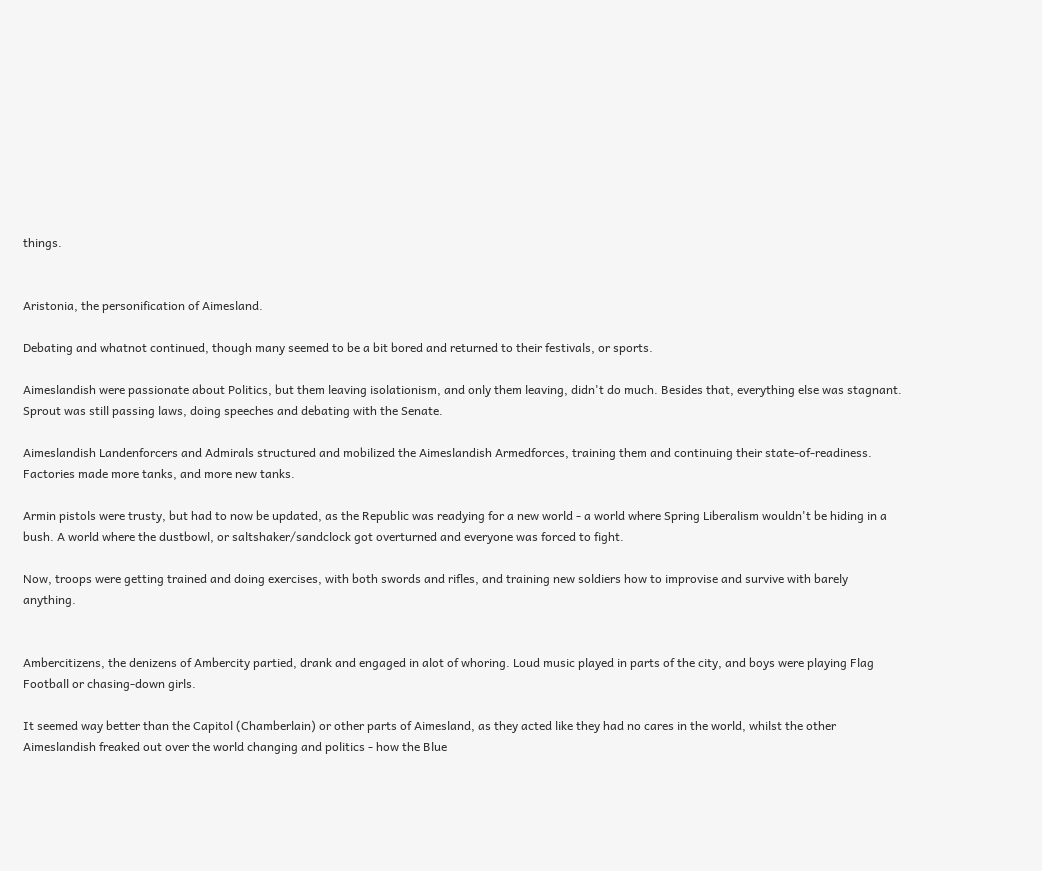things.


Aristonia, the personification of Aimesland.

Debating and whatnot continued, though many seemed to be a bit bored and returned to their festivals, or sports.

Aimeslandish were passionate about Politics, but them leaving isolationism, and only them leaving, didn't do much. Besides that, everything else was stagnant. Sprout was still passing laws, doing speeches and debating with the Senate.

Aimeslandish Landenforcers and Admirals structured and mobilized the Aimeslandish Armedforces, training them and continuing their state-of-readiness. Factories made more tanks, and more new tanks.

Armin pistols were trusty, but had to now be updated, as the Republic was readying for a new world - a world where Spring Liberalism wouldn't be hiding in a bush. A world where the dustbowl, or saltshaker/sandclock got overturned and everyone was forced to fight.

Now, troops were getting trained and doing exercises, with both swords and rifles, and training new soldiers how to improvise and survive with barely anything.


Ambercitizens, the denizens of Ambercity partied, drank and engaged in alot of whoring. Loud music played in parts of the city, and boys were playing Flag Football or chasing-down girls.

It seemed way better than the Capitol (Chamberlain) or other parts of Aimesland, as they acted like they had no cares in the world, whilst the other Aimeslandish freaked out over the world changing and politics - how the Blue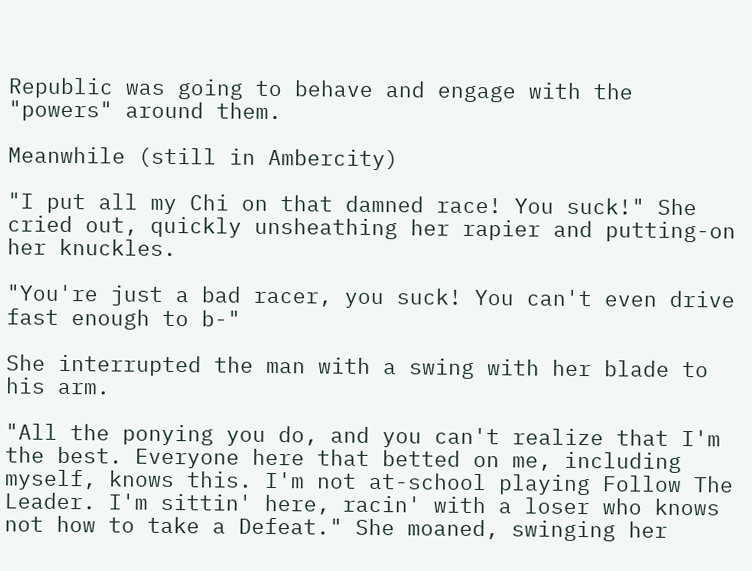Republic was going to behave and engage with the "powers" around them.

Meanwhile (still in Ambercity)

"I put all my Chi on that damned race! You suck!" She cried out, quickly unsheathing her rapier and putting-on her knuckles.

"You're just a bad racer, you suck! You can't even drive fast enough to b-"

She interrupted the man with a swing with her blade to his arm.

"All the ponying you do, and you can't realize that I'm the best. Everyone here that betted on me, including myself, knows this. I'm not at-school playing Follow The Leader. I'm sittin' here, racin' with a loser who knows not how to take a Defeat." She moaned, swinging her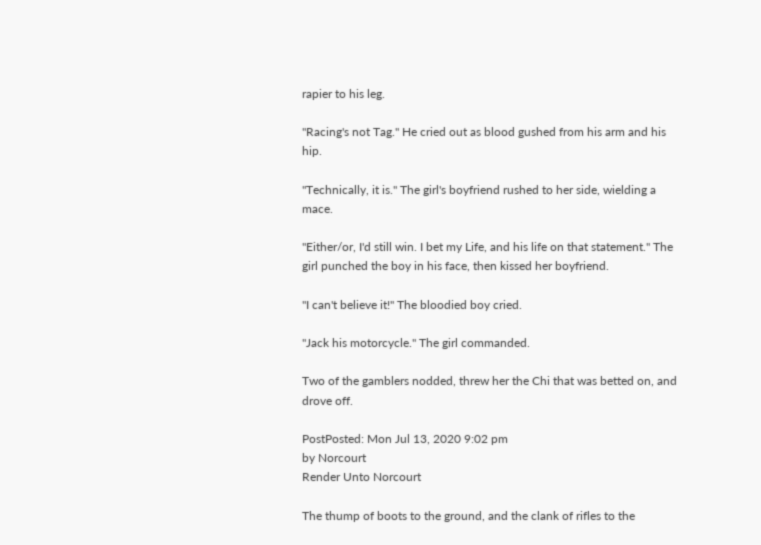rapier to his leg.

"Racing's not Tag." He cried out as blood gushed from his arm and his hip.

"Technically, it is." The girl's boyfriend rushed to her side, wielding a mace.

"Either/or, I'd still win. I bet my Life, and his life on that statement." The girl punched the boy in his face, then kissed her boyfriend.

"I can't believe it!" The bloodied boy cried.

"Jack his motorcycle." The girl commanded.

Two of the gamblers nodded, threw her the Chi that was betted on, and drove off.

PostPosted: Mon Jul 13, 2020 9:02 pm
by Norcourt
Render Unto Norcourt

The thump of boots to the ground, and the clank of rifles to the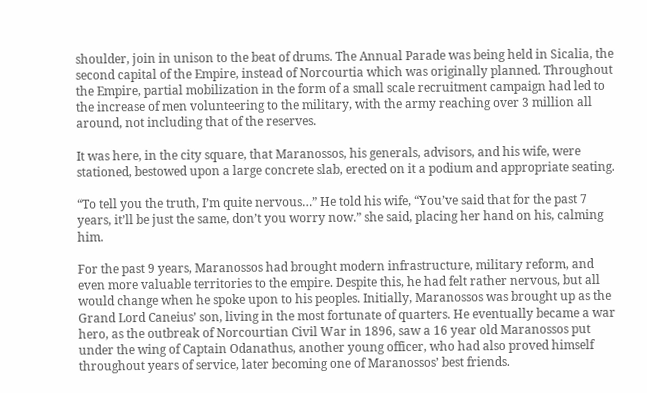shoulder, join in unison to the beat of drums. The Annual Parade was being held in Sicalia, the second capital of the Empire, instead of Norcourtia which was originally planned. Throughout the Empire, partial mobilization in the form of a small scale recruitment campaign had led to the increase of men volunteering to the military, with the army reaching over 3 million all around, not including that of the reserves.

It was here, in the city square, that Maranossos, his generals, advisors, and his wife, were stationed, bestowed upon a large concrete slab, erected on it a podium and appropriate seating.

“To tell you the truth, I’m quite nervous…” He told his wife, “You’ve said that for the past 7 years, it’ll be just the same, don’t you worry now.” she said, placing her hand on his, calming him.

For the past 9 years, Maranossos had brought modern infrastructure, military reform, and even more valuable territories to the empire. Despite this, he had felt rather nervous, but all would change when he spoke upon to his peoples. Initially, Maranossos was brought up as the Grand Lord Caneius’ son, living in the most fortunate of quarters. He eventually became a war hero, as the outbreak of Norcourtian Civil War in 1896, saw a 16 year old Maranossos put under the wing of Captain Odanathus, another young officer, who had also proved himself throughout years of service, later becoming one of Maranossos’ best friends.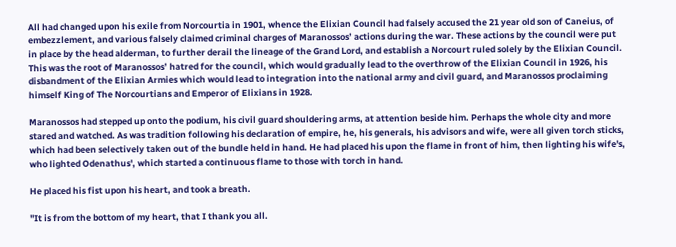All had changed upon his exile from Norcourtia in 1901, whence the Elixian Council had falsely accused the 21 year old son of Caneius, of embezzlement, and various falsely claimed criminal charges of Maranossos’ actions during the war. These actions by the council were put in place by the head alderman, to further derail the lineage of the Grand Lord, and establish a Norcourt ruled solely by the Elixian Council. This was the root of Maranossos’ hatred for the council, which would gradually lead to the overthrow of the Elixian Council in 1926, his disbandment of the Elixian Armies which would lead to integration into the national army and civil guard, and Maranossos proclaiming himself King of The Norcourtians and Emperor of Elixians in 1928.

Maranossos had stepped up onto the podium, his civil guard shouldering arms, at attention beside him. Perhaps the whole city and more stared and watched. As was tradition following his declaration of empire, he, his generals, his advisors and wife, were all given torch sticks, which had been selectively taken out of the bundle held in hand. He had placed his upon the flame in front of him, then lighting his wife's, who lighted Odenathus', which started a continuous flame to those with torch in hand.

He placed his fist upon his heart, and took a breath.

"It is from the bottom of my heart, that I thank you all.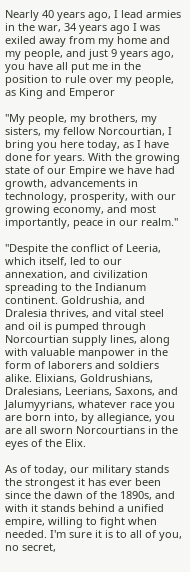Nearly 40 years ago, I lead armies in the war, 34 years ago I was exiled away from my home and my people, and just 9 years ago, you have all put me in the position to rule over my people, as King and Emperor

"My people, my brothers, my sisters, my fellow Norcourtian, I bring you here today, as I have done for years. With the growing state of our Empire we have had growth, advancements in technology, prosperity, with our growing economy, and most importantly, peace in our realm."

"Despite the conflict of Leeria, which itself, led to our annexation, and civilization spreading to the Indianum continent. Goldrushia, and Dralesia thrives, and vital steel and oil is pumped through Norcourtian supply lines, along with valuable manpower in the form of laborers and soldiers alike. Elixians, Goldrushians, Dralesians, Leerians, Saxons, and Jalumyyrians, whatever race you are born into, by allegiance, you are all sworn Norcourtians in the eyes of the Elix.

As of today, our military stands the strongest it has ever been since the dawn of the 1890s, and with it stands behind a unified empire, willing to fight when needed. I'm sure it is to all of you, no secret,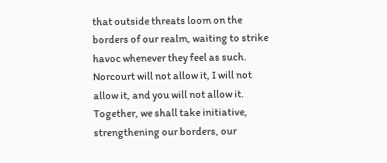that outside threats loom on the borders of our realm, waiting to strike havoc whenever they feel as such. Norcourt will not allow it, I will not allow it, and you will not allow it. Together, we shall take initiative, strengthening our borders, our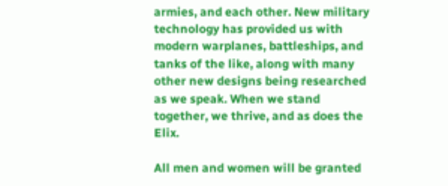armies, and each other. New military technology has provided us with modern warplanes, battleships, and tanks of the like, along with many other new designs being researched as we speak. When we stand together, we thrive, and as does the Elix.

All men and women will be granted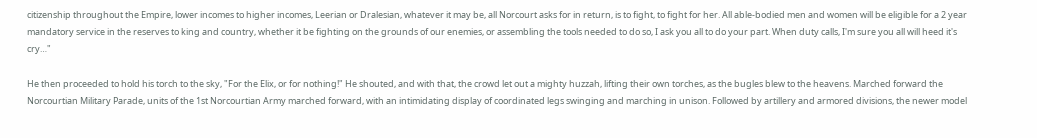citizenship throughout the Empire, lower incomes to higher incomes, Leerian or Dralesian, whatever it may be, all Norcourt asks for in return, is to fight, to fight for her. All able-bodied men and women will be eligible for a 2 year mandatory service in the reserves to king and country, whether it be fighting on the grounds of our enemies, or assembling the tools needed to do so, I ask you all to do your part. When duty calls, I'm sure you all will heed it's cry…"

He then proceeded to hold his torch to the sky, "For the Elix, or for nothing!" He shouted, and with that, the crowd let out a mighty huzzah, lifting their own torches, as the bugles blew to the heavens. Marched forward the Norcourtian Military Parade, units of the 1st Norcourtian Army marched forward, with an intimidating display of coordinated legs swinging and marching in unison. Followed by artillery and armored divisions, the newer model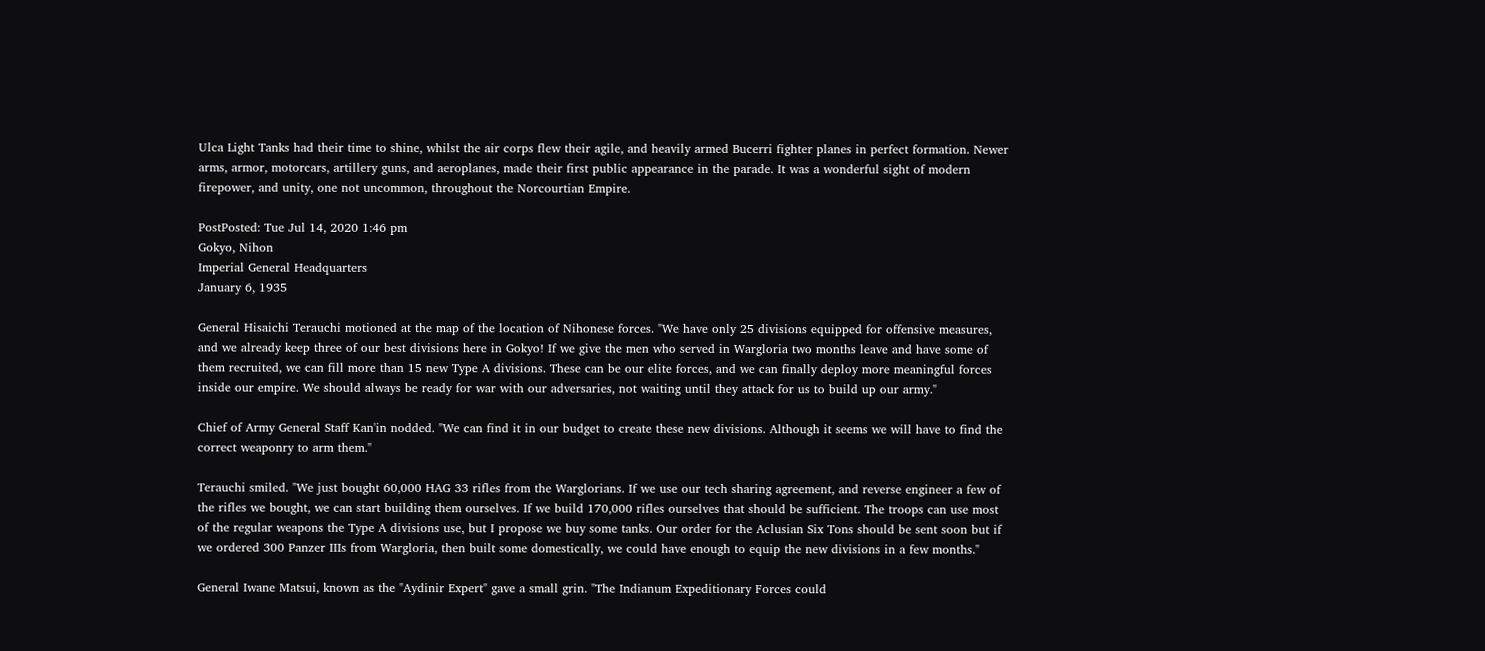Ulca Light Tanks had their time to shine, whilst the air corps flew their agile, and heavily armed Bucerri fighter planes in perfect formation. Newer arms, armor, motorcars, artillery guns, and aeroplanes, made their first public appearance in the parade. It was a wonderful sight of modern firepower, and unity, one not uncommon, throughout the Norcourtian Empire.

PostPosted: Tue Jul 14, 2020 1:46 pm
Gokyo, Nihon
Imperial General Headquarters
January 6, 1935

General Hisaichi Terauchi motioned at the map of the location of Nihonese forces. "We have only 25 divisions equipped for offensive measures, and we already keep three of our best divisions here in Gokyo! If we give the men who served in Wargloria two months leave and have some of them recruited, we can fill more than 15 new Type A divisions. These can be our elite forces, and we can finally deploy more meaningful forces inside our empire. We should always be ready for war with our adversaries, not waiting until they attack for us to build up our army."

Chief of Army General Staff Kan'in nodded. "We can find it in our budget to create these new divisions. Although it seems we will have to find the correct weaponry to arm them."

Terauchi smiled. "We just bought 60,000 HAG 33 rifles from the Warglorians. If we use our tech sharing agreement, and reverse engineer a few of the rifles we bought, we can start building them ourselves. If we build 170,000 rifles ourselves that should be sufficient. The troops can use most of the regular weapons the Type A divisions use, but I propose we buy some tanks. Our order for the Aclusian Six Tons should be sent soon but if we ordered 300 Panzer IIIs from Wargloria, then built some domestically, we could have enough to equip the new divisions in a few months."

General Iwane Matsui, known as the "Aydinir Expert" gave a small grin. "The Indianum Expeditionary Forces could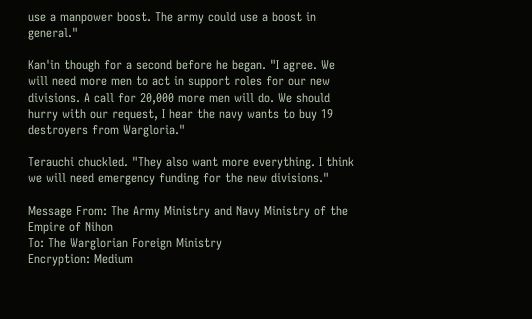use a manpower boost. The army could use a boost in general."

Kan'in though for a second before he began. "I agree. We will need more men to act in support roles for our new divisions. A call for 20,000 more men will do. We should hurry with our request, I hear the navy wants to buy 19 destroyers from Wargloria."

Terauchi chuckled. "They also want more everything. I think we will need emergency funding for the new divisions."

Message From: The Army Ministry and Navy Ministry of the Empire of Nihon
To: The Warglorian Foreign Ministry
Encryption: Medium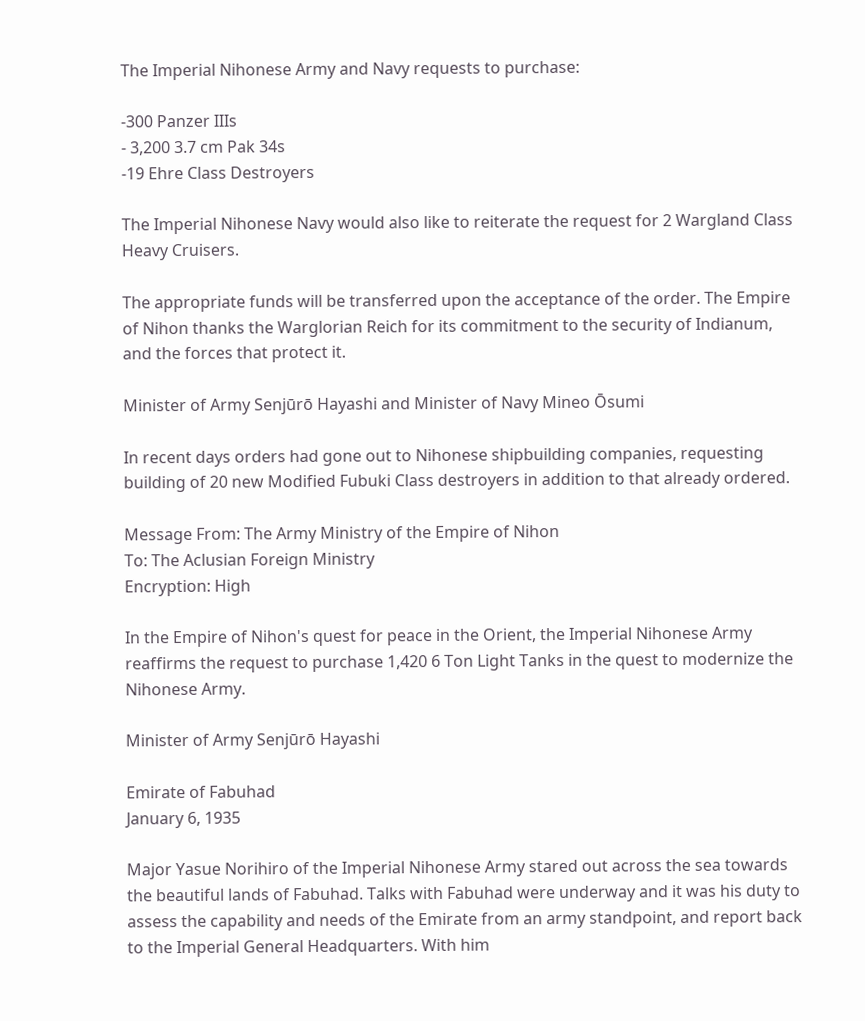The Imperial Nihonese Army and Navy requests to purchase:

-300 Panzer IIIs
- 3,200 3.7 cm Pak 34s
-19 Ehre Class Destroyers

The Imperial Nihonese Navy would also like to reiterate the request for 2 Wargland Class Heavy Cruisers.

The appropriate funds will be transferred upon the acceptance of the order. The Empire of Nihon thanks the Warglorian Reich for its commitment to the security of Indianum, and the forces that protect it.

Minister of Army Senjūrō Hayashi and Minister of Navy Mineo Ōsumi

In recent days orders had gone out to Nihonese shipbuilding companies, requesting building of 20 new Modified Fubuki Class destroyers in addition to that already ordered.

Message From: The Army Ministry of the Empire of Nihon
To: The Aclusian Foreign Ministry
Encryption: High

In the Empire of Nihon's quest for peace in the Orient, the Imperial Nihonese Army reaffirms the request to purchase 1,420 6 Ton Light Tanks in the quest to modernize the Nihonese Army.

Minister of Army Senjūrō Hayashi

Emirate of Fabuhad
January 6, 1935

Major Yasue Norihiro of the Imperial Nihonese Army stared out across the sea towards the beautiful lands of Fabuhad. Talks with Fabuhad were underway and it was his duty to assess the capability and needs of the Emirate from an army standpoint, and report back to the Imperial General Headquarters. With him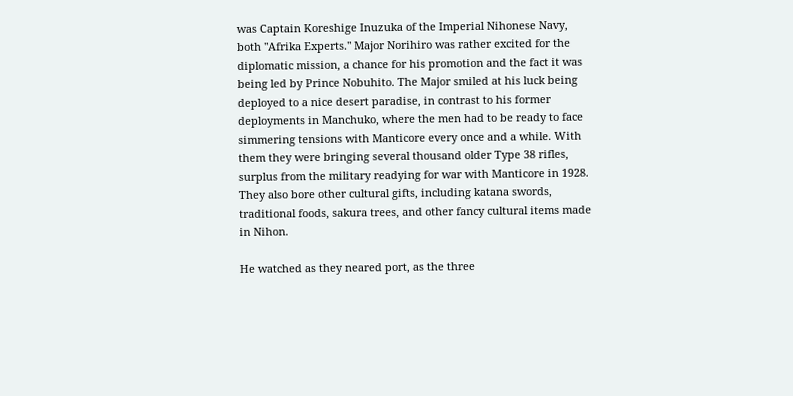was Captain Koreshige Inuzuka of the Imperial Nihonese Navy, both "Afrika Experts." Major Norihiro was rather excited for the diplomatic mission, a chance for his promotion and the fact it was being led by Prince Nobuhito. The Major smiled at his luck being deployed to a nice desert paradise, in contrast to his former deployments in Manchuko, where the men had to be ready to face simmering tensions with Manticore every once and a while. With them they were bringing several thousand older Type 38 rifles, surplus from the military readying for war with Manticore in 1928. They also bore other cultural gifts, including katana swords, traditional foods, sakura trees, and other fancy cultural items made in Nihon.

He watched as they neared port, as the three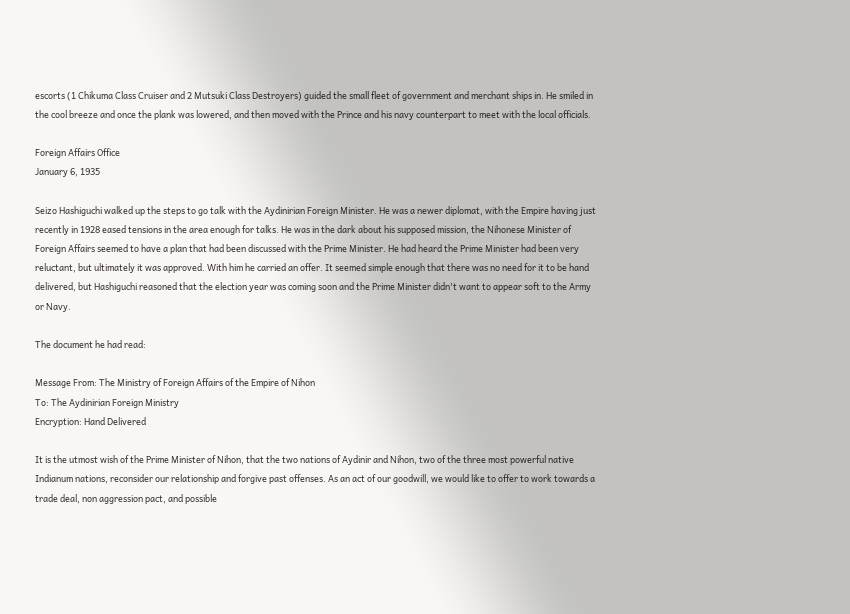escorts (1 Chikuma Class Cruiser and 2 Mutsuki Class Destroyers) guided the small fleet of government and merchant ships in. He smiled in the cool breeze and once the plank was lowered, and then moved with the Prince and his navy counterpart to meet with the local officials.

Foreign Affairs Office
January 6, 1935

Seizo Hashiguchi walked up the steps to go talk with the Aydinirian Foreign Minister. He was a newer diplomat, with the Empire having just recently in 1928 eased tensions in the area enough for talks. He was in the dark about his supposed mission, the Nihonese Minister of Foreign Affairs seemed to have a plan that had been discussed with the Prime Minister. He had heard the Prime Minister had been very reluctant, but ultimately it was approved. With him he carried an offer. It seemed simple enough that there was no need for it to be hand delivered, but Hashiguchi reasoned that the election year was coming soon and the Prime Minister didn't want to appear soft to the Army or Navy.

The document he had read:

Message From: The Ministry of Foreign Affairs of the Empire of Nihon
To: The Aydinirian Foreign Ministry
Encryption: Hand Delivered

It is the utmost wish of the Prime Minister of Nihon, that the two nations of Aydinir and Nihon, two of the three most powerful native Indianum nations, reconsider our relationship and forgive past offenses. As an act of our goodwill, we would like to offer to work towards a trade deal, non aggression pact, and possible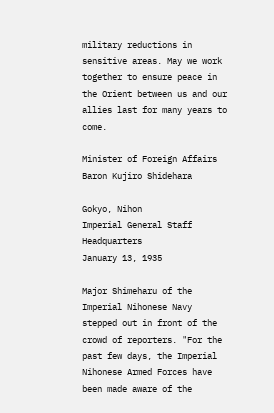military reductions in sensitive areas. May we work together to ensure peace in the Orient between us and our allies last for many years to come.

Minister of Foreign Affairs Baron Kujiro Shidehara

Gokyo, Nihon
Imperial General Staff Headquarters
January 13, 1935

Major Shimeharu of the Imperial Nihonese Navy stepped out in front of the crowd of reporters. "For the past few days, the Imperial Nihonese Armed Forces have been made aware of the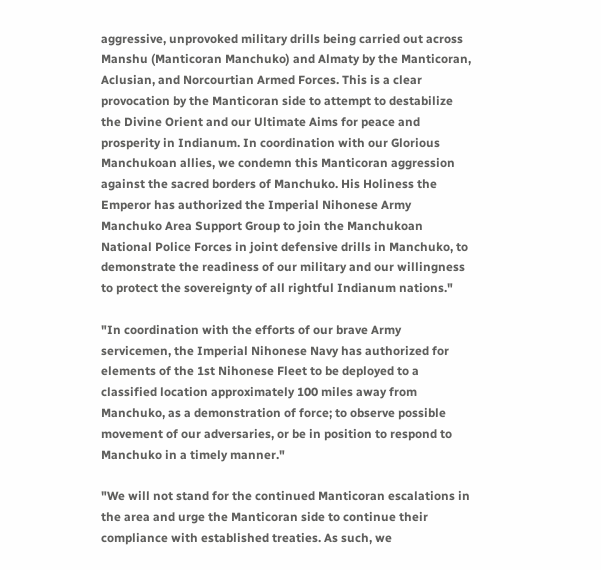aggressive, unprovoked military drills being carried out across Manshu (Manticoran Manchuko) and Almaty by the Manticoran, Aclusian, and Norcourtian Armed Forces. This is a clear provocation by the Manticoran side to attempt to destabilize the Divine Orient and our Ultimate Aims for peace and prosperity in Indianum. In coordination with our Glorious Manchukoan allies, we condemn this Manticoran aggression against the sacred borders of Manchuko. His Holiness the Emperor has authorized the Imperial Nihonese Army Manchuko Area Support Group to join the Manchukoan National Police Forces in joint defensive drills in Manchuko, to demonstrate the readiness of our military and our willingness to protect the sovereignty of all rightful Indianum nations."

"In coordination with the efforts of our brave Army servicemen, the Imperial Nihonese Navy has authorized for elements of the 1st Nihonese Fleet to be deployed to a classified location approximately 100 miles away from Manchuko, as a demonstration of force; to observe possible movement of our adversaries, or be in position to respond to Manchuko in a timely manner."

"We will not stand for the continued Manticoran escalations in the area and urge the Manticoran side to continue their compliance with established treaties. As such, we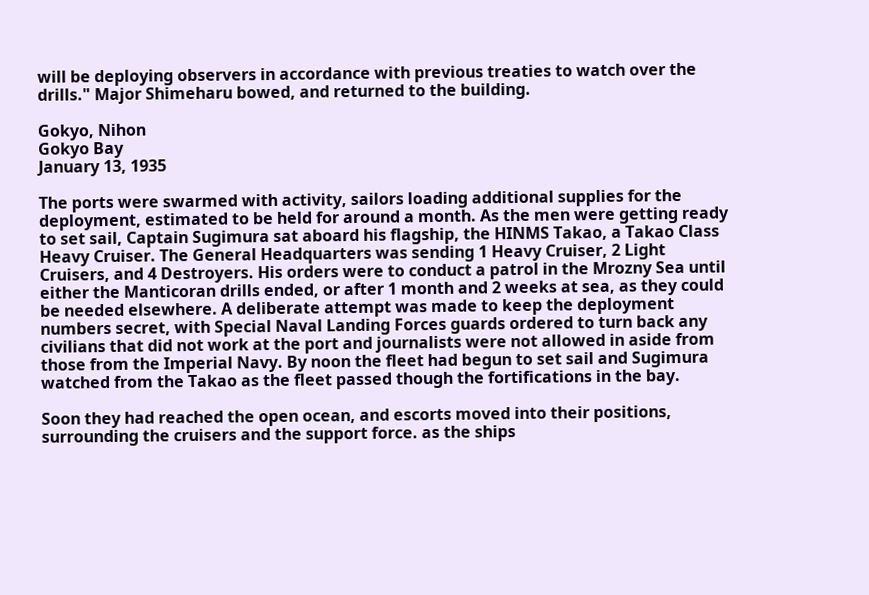will be deploying observers in accordance with previous treaties to watch over the drills." Major Shimeharu bowed, and returned to the building.

Gokyo, Nihon
Gokyo Bay
January 13, 1935

The ports were swarmed with activity, sailors loading additional supplies for the deployment, estimated to be held for around a month. As the men were getting ready to set sail, Captain Sugimura sat aboard his flagship, the HINMS Takao, a Takao Class Heavy Cruiser. The General Headquarters was sending 1 Heavy Cruiser, 2 Light Cruisers, and 4 Destroyers. His orders were to conduct a patrol in the Mrozny Sea until either the Manticoran drills ended, or after 1 month and 2 weeks at sea, as they could be needed elsewhere. A deliberate attempt was made to keep the deployment numbers secret, with Special Naval Landing Forces guards ordered to turn back any civilians that did not work at the port and journalists were not allowed in aside from those from the Imperial Navy. By noon the fleet had begun to set sail and Sugimura watched from the Takao as the fleet passed though the fortifications in the bay.

Soon they had reached the open ocean, and escorts moved into their positions, surrounding the cruisers and the support force. as the ships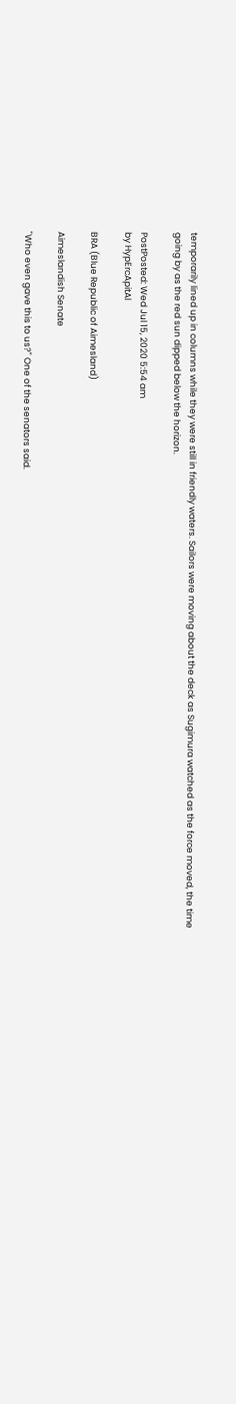temporarily lined up in columns while they were still in friendly waters. Sailors were moving about the deck as Sugimura watched as the force moved, the time going by as the red sun dipped below the horizon.

PostPosted: Wed Jul 15, 2020 5:54 am
by HypErcApitAl

BRA (Blue Republic of Aimesland)

Aimeslandish Senate

"Who even gave this to us?" One of the senators said.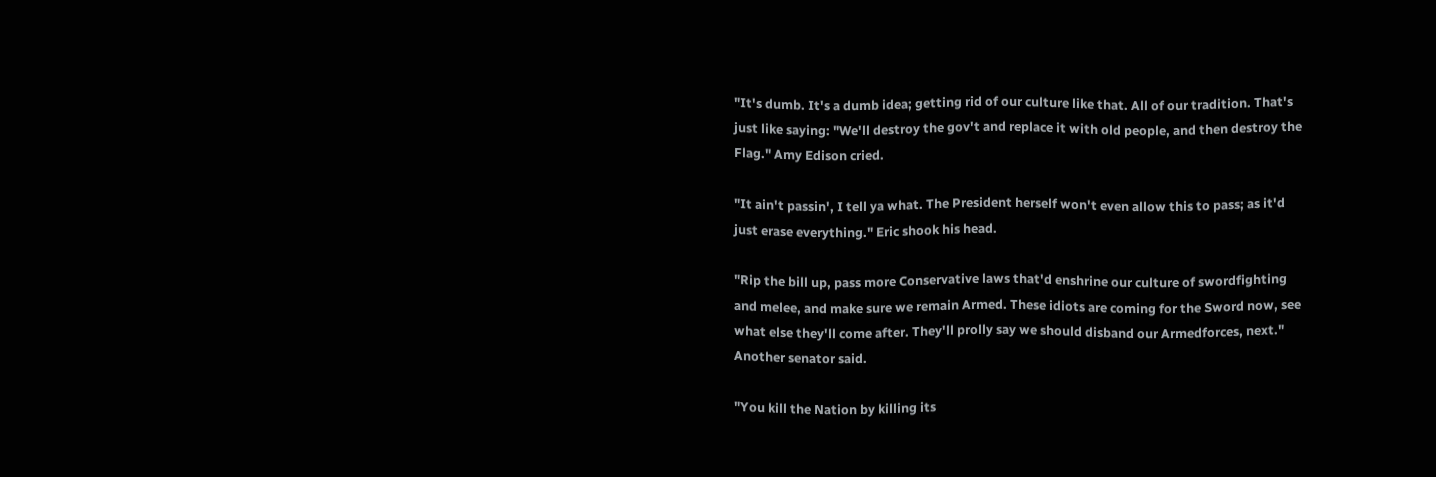"It's dumb. It's a dumb idea; getting rid of our culture like that. All of our tradition. That's just like saying: "We'll destroy the gov't and replace it with old people, and then destroy the Flag." Amy Edison cried.

"It ain't passin', I tell ya what. The President herself won't even allow this to pass; as it'd just erase everything." Eric shook his head.

"Rip the bill up, pass more Conservative laws that'd enshrine our culture of swordfighting and melee, and make sure we remain Armed. These idiots are coming for the Sword now, see what else they'll come after. They'll prolly say we should disband our Armedforces, next." Another senator said.

"You kill the Nation by killing its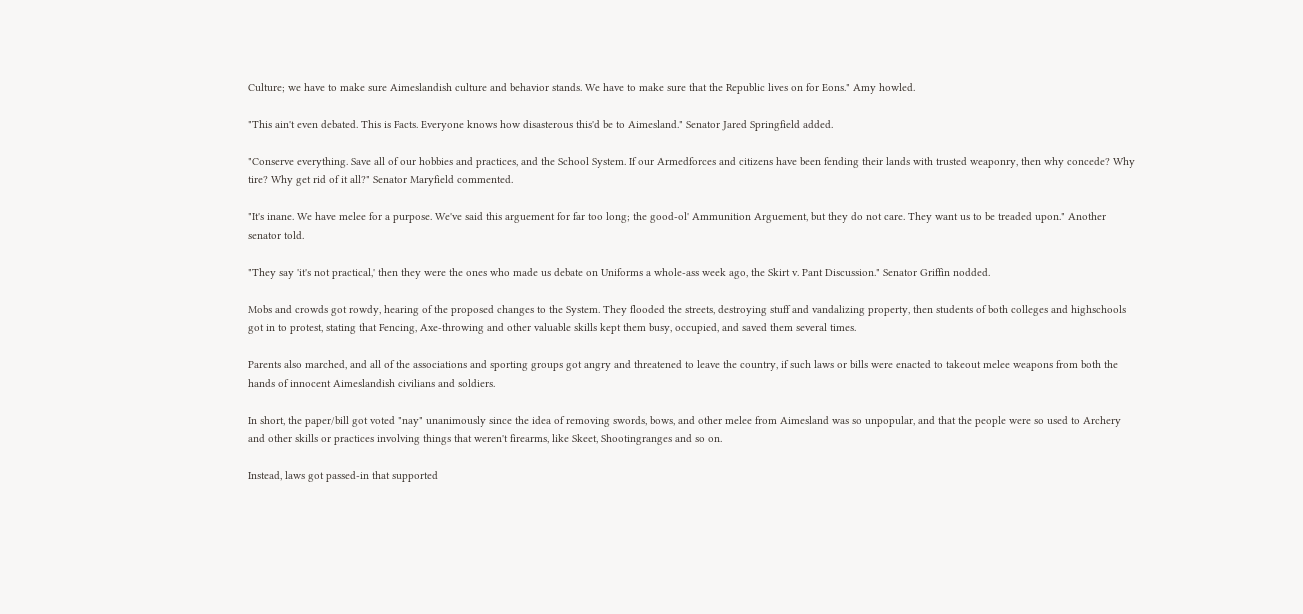Culture; we have to make sure Aimeslandish culture and behavior stands. We have to make sure that the Republic lives on for Eons." Amy howled.

"This ain't even debated. This is Facts. Everyone knows how disasterous this'd be to Aimesland." Senator Jared Springfield added.

"Conserve everything. Save all of our hobbies and practices, and the School System. If our Armedforces and citizens have been fending their lands with trusted weaponry, then why concede? Why tire? Why get rid of it all?" Senator Maryfield commented.

"It's inane. We have melee for a purpose. We've said this arguement for far too long; the good-ol' Ammunition Arguement, but they do not care. They want us to be treaded upon." Another senator told.

"They say 'it's not practical,' then they were the ones who made us debate on Uniforms a whole-ass week ago, the Skirt v. Pant Discussion." Senator Griffin nodded.

Mobs and crowds got rowdy, hearing of the proposed changes to the System. They flooded the streets, destroying stuff and vandalizing property, then students of both colleges and highschools got in to protest, stating that Fencing, Axe-throwing and other valuable skills kept them busy, occupied, and saved them several times.

Parents also marched, and all of the associations and sporting groups got angry and threatened to leave the country, if such laws or bills were enacted to takeout melee weapons from both the hands of innocent Aimeslandish civilians and soldiers.

In short, the paper/bill got voted "nay" unanimously since the idea of removing swords, bows, and other melee from Aimesland was so unpopular, and that the people were so used to Archery and other skills or practices involving things that weren't firearms, like Skeet, Shootingranges and so on.

Instead, laws got passed-in that supported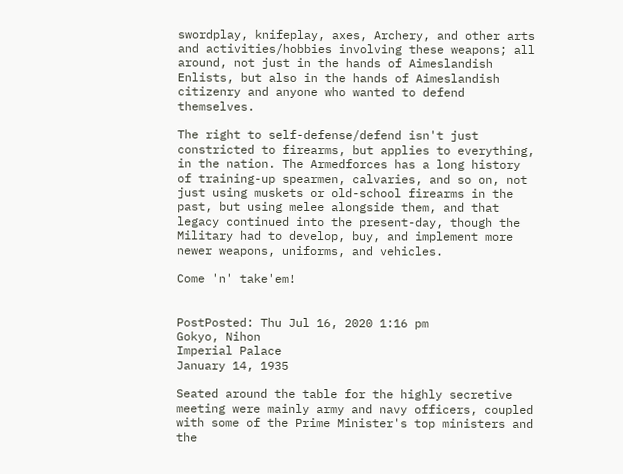swordplay, knifeplay, axes, Archery, and other arts and activities/hobbies involving these weapons; all around, not just in the hands of Aimeslandish Enlists, but also in the hands of Aimeslandish citizenry and anyone who wanted to defend themselves.

The right to self-defense/defend isn't just constricted to firearms, but applies to everything, in the nation. The Armedforces has a long history of training-up spearmen, calvaries, and so on, not just using muskets or old-school firearms in the past, but using melee alongside them, and that legacy continued into the present-day, though the Military had to develop, buy, and implement more newer weapons, uniforms, and vehicles.

Come 'n' take'em!


PostPosted: Thu Jul 16, 2020 1:16 pm
Gokyo, Nihon
Imperial Palace
January 14, 1935

Seated around the table for the highly secretive meeting were mainly army and navy officers, coupled with some of the Prime Minister's top ministers and the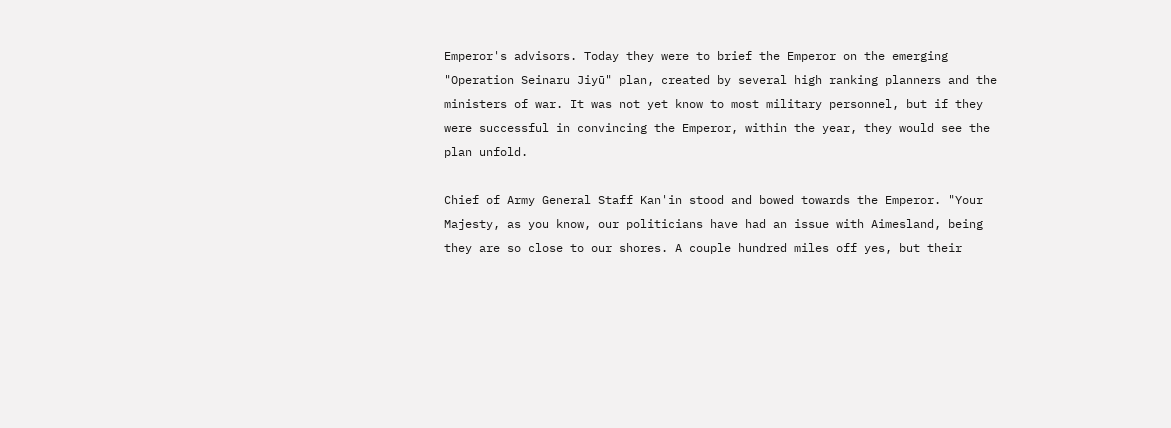Emperor's advisors. Today they were to brief the Emperor on the emerging "Operation Seinaru Jiyū" plan, created by several high ranking planners and the ministers of war. It was not yet know to most military personnel, but if they were successful in convincing the Emperor, within the year, they would see the plan unfold.

Chief of Army General Staff Kan'in stood and bowed towards the Emperor. "Your Majesty, as you know, our politicians have had an issue with Aimesland, being they are so close to our shores. A couple hundred miles off yes, but their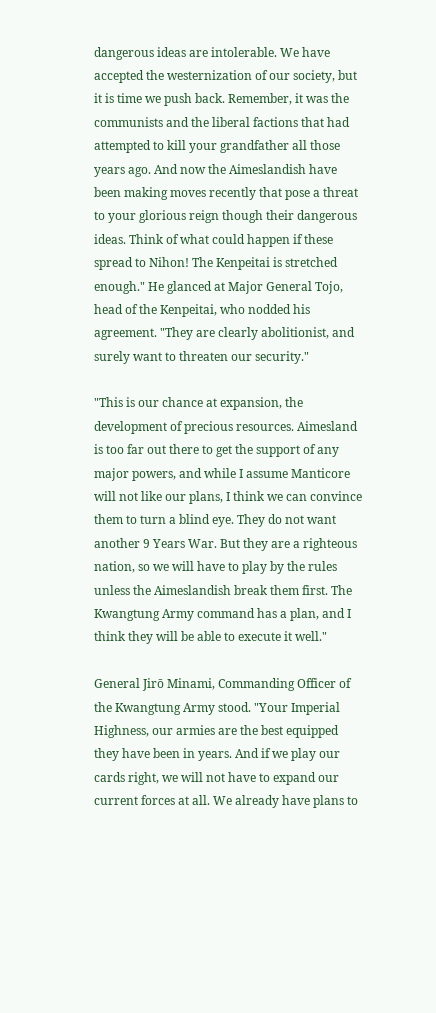dangerous ideas are intolerable. We have accepted the westernization of our society, but it is time we push back. Remember, it was the communists and the liberal factions that had attempted to kill your grandfather all those years ago. And now the Aimeslandish have been making moves recently that pose a threat to your glorious reign though their dangerous ideas. Think of what could happen if these spread to Nihon! The Kenpeitai is stretched enough." He glanced at Major General Tojo, head of the Kenpeitai, who nodded his agreement. "They are clearly abolitionist, and surely want to threaten our security."

"This is our chance at expansion, the development of precious resources. Aimesland is too far out there to get the support of any major powers, and while I assume Manticore will not like our plans, I think we can convince them to turn a blind eye. They do not want another 9 Years War. But they are a righteous nation, so we will have to play by the rules unless the Aimeslandish break them first. The Kwangtung Army command has a plan, and I think they will be able to execute it well."

General Jirō Minami, Commanding Officer of the Kwangtung Army stood. "Your Imperial Highness, our armies are the best equipped they have been in years. And if we play our cards right, we will not have to expand our current forces at all. We already have plans to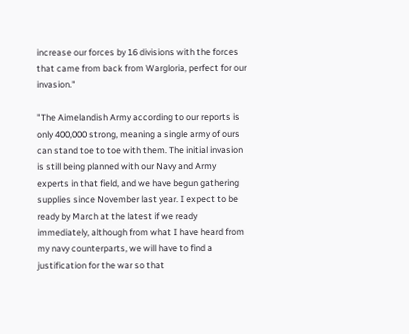increase our forces by 16 divisions with the forces that came from back from Wargloria, perfect for our invasion."

"The Aimelandish Army according to our reports is only 400,000 strong, meaning a single army of ours can stand toe to toe with them. The initial invasion is still being planned with our Navy and Army experts in that field, and we have begun gathering supplies since November last year. I expect to be ready by March at the latest if we ready immediately, although from what I have heard from my navy counterparts, we will have to find a justification for the war so that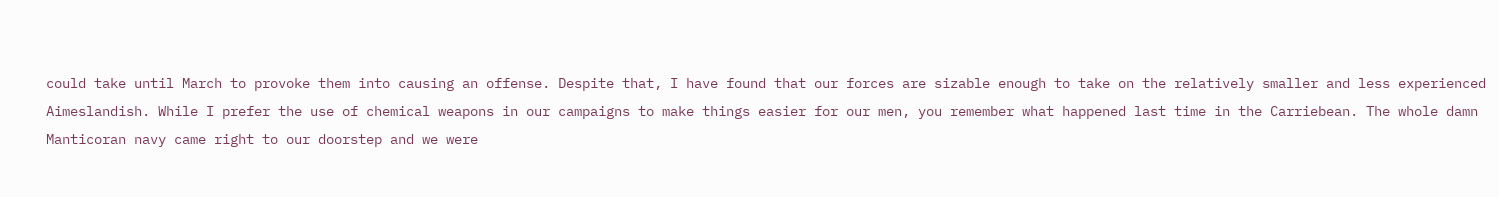could take until March to provoke them into causing an offense. Despite that, I have found that our forces are sizable enough to take on the relatively smaller and less experienced Aimeslandish. While I prefer the use of chemical weapons in our campaigns to make things easier for our men, you remember what happened last time in the Carriebean. The whole damn Manticoran navy came right to our doorstep and we were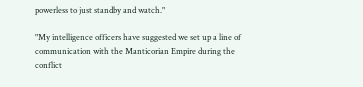powerless to just standby and watch."

"My intelligence officers have suggested we set up a line of communication with the Manticorian Empire during the conflict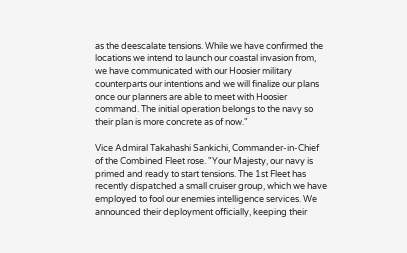as the deescalate tensions. While we have confirmed the locations we intend to launch our coastal invasion from, we have communicated with our Hoosier military counterparts our intentions and we will finalize our plans once our planners are able to meet with Hoosier command. The initial operation belongs to the navy so their plan is more concrete as of now."

Vice Admiral Takahashi Sankichi, Commander-in-Chief of the Combined Fleet rose. "Your Majesty, our navy is primed and ready to start tensions. The 1st Fleet has recently dispatched a small cruiser group, which we have employed to fool our enemies intelligence services. We announced their deployment officially, keeping their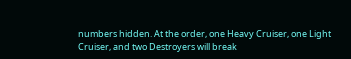numbers hidden. At the order, one Heavy Cruiser, one Light Cruiser, and two Destroyers will break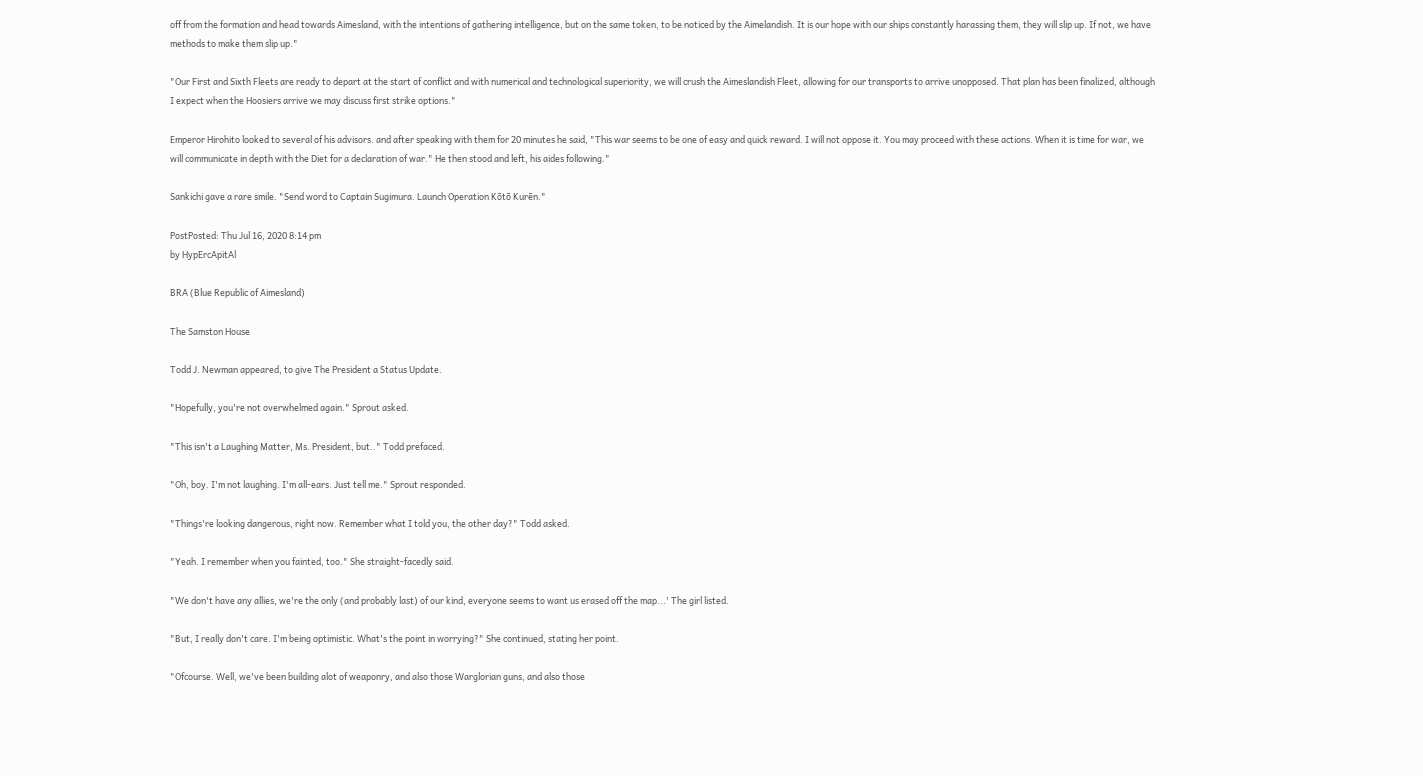off from the formation and head towards Aimesland, with the intentions of gathering intelligence, but on the same token, to be noticed by the Aimelandish. It is our hope with our ships constantly harassing them, they will slip up. If not, we have methods to make them slip up."

"Our First and Sixth Fleets are ready to depart at the start of conflict and with numerical and technological superiority, we will crush the Aimeslandish Fleet, allowing for our transports to arrive unopposed. That plan has been finalized, although I expect when the Hoosiers arrive we may discuss first strike options."

Emperor Hirohito looked to several of his advisors. and after speaking with them for 20 minutes he said, "This war seems to be one of easy and quick reward. I will not oppose it. You may proceed with these actions. When it is time for war, we will communicate in depth with the Diet for a declaration of war." He then stood and left, his aides following."

Sankichi gave a rare smile. "Send word to Captain Sugimura. Launch Operation Kōtō Kurēn."

PostPosted: Thu Jul 16, 2020 8:14 pm
by HypErcApitAl

BRA (Blue Republic of Aimesland)

The Samston House

Todd J. Newman appeared, to give The President a Status Update.

"Hopefully, you're not overwhelmed again." Sprout asked.

"This isn't a Laughing Matter, Ms. President, but.." Todd prefaced.

"Oh, boy. I'm not laughing. I'm all-ears. Just tell me." Sprout responded.

"Things're looking dangerous, right now. Remember what I told you, the other day?" Todd asked.

"Yeah. I remember when you fainted, too." She straight-facedly said.

"We don't have any allies, we're the only (and probably last) of our kind, everyone seems to want us erased off the map...' The girl listed.

"But, I really don't care. I'm being optimistic. What's the point in worrying?" She continued, stating her point.

"Ofcourse. Well, we've been building alot of weaponry, and also those Warglorian guns, and also those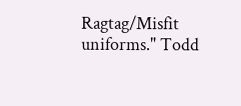Ragtag/Misfit uniforms." Todd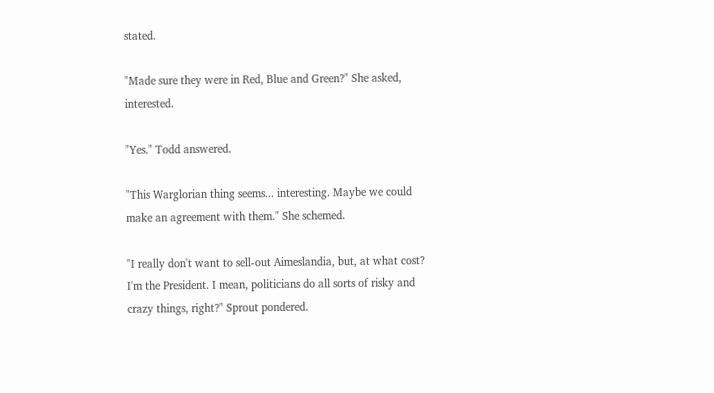stated.

"Made sure they were in Red, Blue and Green?" She asked, interested.

"Yes." Todd answered.

"This Warglorian thing seems... interesting. Maybe we could make an agreement with them." She schemed.

"I really don't want to sell-out Aimeslandia, but, at what cost? I'm the President. I mean, politicians do all sorts of risky and crazy things, right?" Sprout pondered.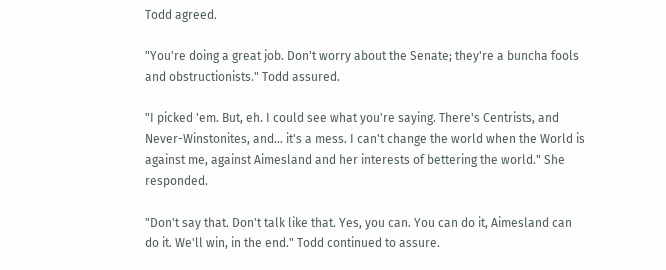Todd agreed.

"You're doing a great job. Don't worry about the Senate; they're a buncha fools and obstructionists." Todd assured.

"I picked 'em. But, eh. I could see what you're saying. There's Centrists, and Never-Winstonites, and... it's a mess. I can't change the world when the World is against me, against Aimesland and her interests of bettering the world." She responded.

"Don't say that. Don't talk like that. Yes, you can. You can do it, Aimesland can do it. We'll win, in the end." Todd continued to assure.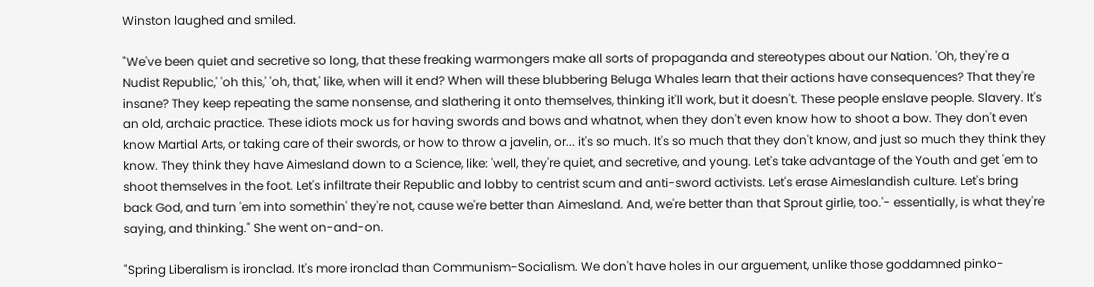Winston laughed and smiled.

"We've been quiet and secretive so long, that these freaking warmongers make all sorts of propaganda and stereotypes about our Nation. 'Oh, they're a Nudist Republic,' 'oh this,' 'oh, that,' like, when will it end? When will these blubbering Beluga Whales learn that their actions have consequences? That they're insane? They keep repeating the same nonsense, and slathering it onto themselves, thinking it'll work, but it doesn't. These people enslave people. Slavery. It's an old, archaic practice. These idiots mock us for having swords and bows and whatnot, when they don't even know how to shoot a bow. They don't even know Martial Arts, or taking care of their swords, or how to throw a javelin, or... it's so much. It's so much that they don't know, and just so much they think they know. They think they have Aimesland down to a Science, like: 'well, they're quiet, and secretive, and young. Let's take advantage of the Youth and get 'em to shoot themselves in the foot. Let's infiltrate their Republic and lobby to centrist scum and anti-sword activists. Let's erase Aimeslandish culture. Let's bring back God, and turn 'em into somethin' they're not, cause we're better than Aimesland. And, we're better than that Sprout girlie, too.'- essentially, is what they're saying, and thinking." She went on-and-on.

"Spring Liberalism is ironclad. It's more ironclad than Communism-Socialism. We don't have holes in our arguement, unlike those goddamned pinko-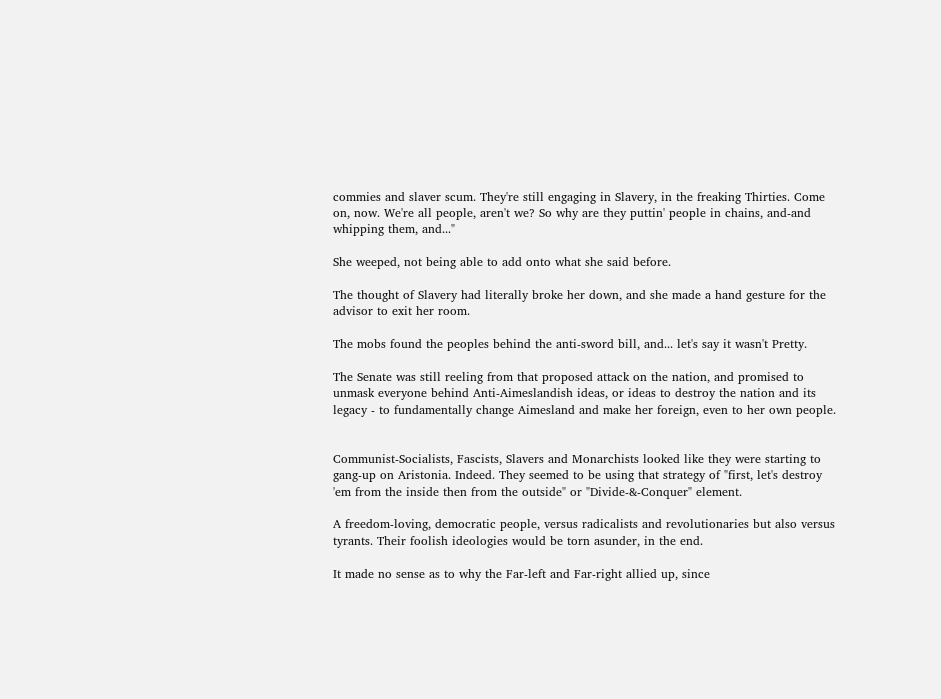commies and slaver scum. They're still engaging in Slavery, in the freaking Thirties. Come on, now. We're all people, aren't we? So why are they puttin' people in chains, and-and whipping them, and..."

She weeped, not being able to add onto what she said before.

The thought of Slavery had literally broke her down, and she made a hand gesture for the advisor to exit her room.

The mobs found the peoples behind the anti-sword bill, and... let's say it wasn't Pretty.

The Senate was still reeling from that proposed attack on the nation, and promised to unmask everyone behind Anti-Aimeslandish ideas, or ideas to destroy the nation and its legacy - to fundamentally change Aimesland and make her foreign, even to her own people.


Communist-Socialists, Fascists, Slavers and Monarchists looked like they were starting to gang-up on Aristonia. Indeed. They seemed to be using that strategy of "first, let's destroy 'em from the inside then from the outside" or "Divide-&-Conquer" element.

A freedom-loving, democratic people, versus radicalists and revolutionaries but also versus tyrants. Their foolish ideologies would be torn asunder, in the end.

It made no sense as to why the Far-left and Far-right allied up, since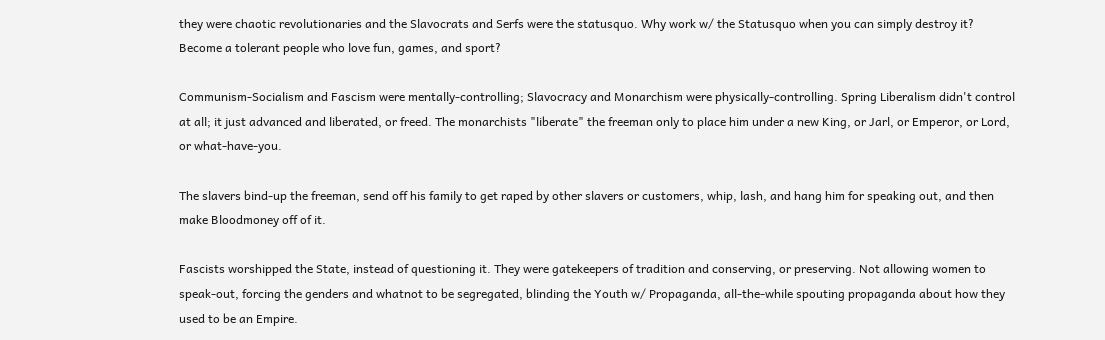they were chaotic revolutionaries and the Slavocrats and Serfs were the statusquo. Why work w/ the Statusquo when you can simply destroy it? Become a tolerant people who love fun, games, and sport?

Communism-Socialism and Fascism were mentally-controlling; Slavocracy and Monarchism were physically-controlling. Spring Liberalism didn't control at all; it just advanced and liberated, or freed. The monarchists "liberate" the freeman only to place him under a new King, or Jarl, or Emperor, or Lord, or what-have-you.

The slavers bind-up the freeman, send off his family to get raped by other slavers or customers, whip, lash, and hang him for speaking out, and then make Bloodmoney off of it.

Fascists worshipped the State, instead of questioning it. They were gatekeepers of tradition and conserving, or preserving. Not allowing women to speak-out, forcing the genders and whatnot to be segregated, blinding the Youth w/ Propaganda, all-the-while spouting propaganda about how they used to be an Empire.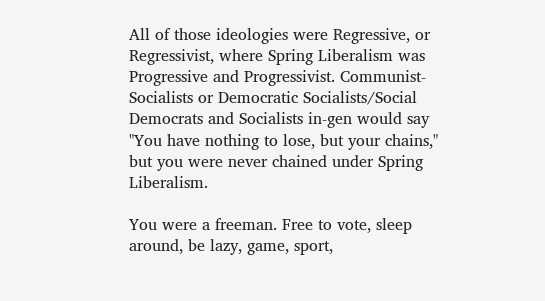All of those ideologies were Regressive, or Regressivist, where Spring Liberalism was Progressive and Progressivist. Communist-Socialists or Democratic Socialists/Social Democrats and Socialists in-gen would say "You have nothing to lose, but your chains," but you were never chained under Spring Liberalism.

You were a freeman. Free to vote, sleep around, be lazy, game, sport,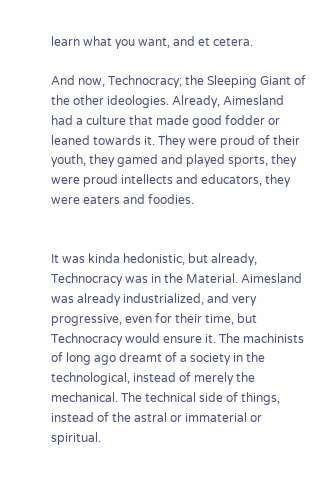learn what you want, and et cetera.

And now, Technocracy; the Sleeping Giant of the other ideologies. Already, Aimesland had a culture that made good fodder or leaned towards it. They were proud of their youth, they gamed and played sports, they were proud intellects and educators, they were eaters and foodies.


It was kinda hedonistic, but already, Technocracy was in the Material. Aimesland was already industrialized, and very progressive, even for their time, but Technocracy would ensure it. The machinists of long ago dreamt of a society in the technological, instead of merely the mechanical. The technical side of things, instead of the astral or immaterial or spiritual.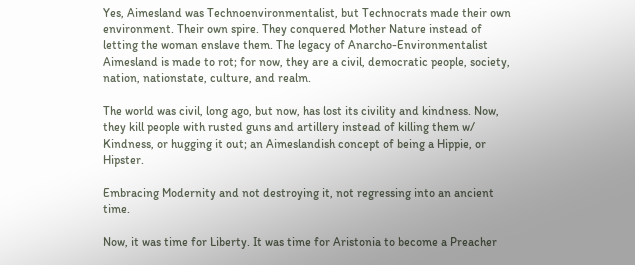Yes, Aimesland was Technoenvironmentalist, but Technocrats made their own environment. Their own spire. They conquered Mother Nature instead of letting the woman enslave them. The legacy of Anarcho-Environmentalist Aimesland is made to rot; for now, they are a civil, democratic people, society, nation, nationstate, culture, and realm.

The world was civil, long ago, but now, has lost its civility and kindness. Now, they kill people with rusted guns and artillery instead of killing them w/ Kindness, or hugging it out; an Aimeslandish concept of being a Hippie, or Hipster.

Embracing Modernity and not destroying it, not regressing into an ancient time.

Now, it was time for Liberty. It was time for Aristonia to become a Preacher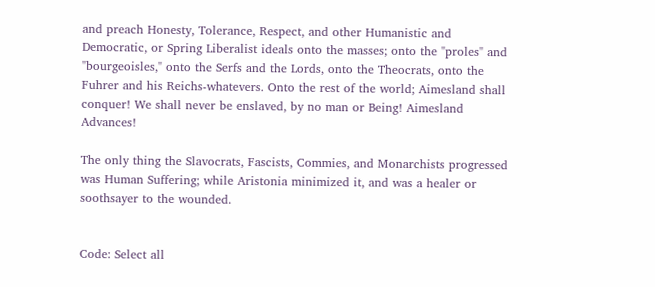and preach Honesty, Tolerance, Respect, and other Humanistic and Democratic, or Spring Liberalist ideals onto the masses; onto the "proles" and "bourgeoisles," onto the Serfs and the Lords, onto the Theocrats, onto the Fuhrer and his Reichs-whatevers. Onto the rest of the world; Aimesland shall conquer! We shall never be enslaved, by no man or Being! Aimesland Advances!

The only thing the Slavocrats, Fascists, Commies, and Monarchists progressed was Human Suffering; while Aristonia minimized it, and was a healer or soothsayer to the wounded.


Code: Select all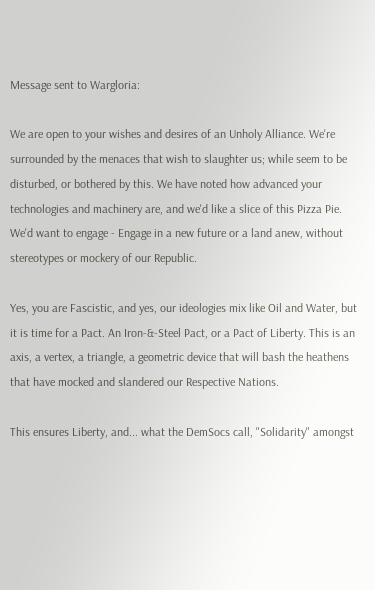Message sent to Wargloria:

We are open to your wishes and desires of an Unholy Alliance. We're surrounded by the menaces that wish to slaughter us; while seem to be disturbed, or bothered by this. We have noted how advanced your technologies and machinery are, and we'd like a slice of this Pizza Pie. We'd want to engage - Engage in a new future or a land anew, without stereotypes or mockery of our Republic.

Yes, you are Fascistic, and yes, our ideologies mix like Oil and Water, but it is time for a Pact. An Iron-&-Steel Pact, or a Pact of Liberty. This is an axis, a vertex, a triangle, a geometric device that will bash the heathens that have mocked and slandered our Respective Nations.

This ensures Liberty, and... what the DemSocs call, "Solidarity" amongst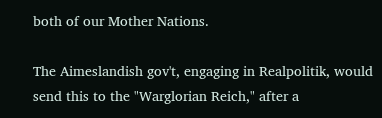both of our Mother Nations.

The Aimeslandish gov't, engaging in Realpolitik, would send this to the "Warglorian Reich," after a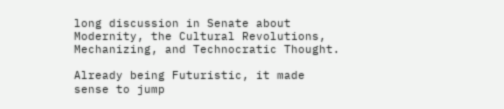long discussion in Senate about Modernity, the Cultural Revolutions, Mechanizing, and Technocratic Thought.

Already being Futuristic, it made sense to jump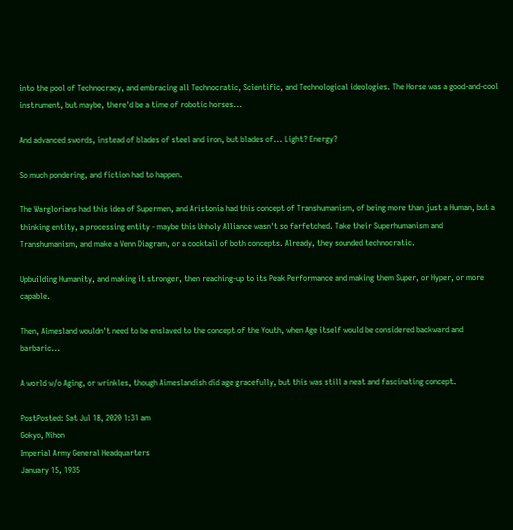into the pool of Technocracy, and embracing all Technocratic, Scientific, and Technological ideologies. The Horse was a good-and-cool instrument, but maybe, there'd be a time of robotic horses...

And advanced swords, instead of blades of steel and iron, but blades of... Light? Energy?

So much pondering, and fiction had to happen.

The Warglorians had this idea of Supermen, and Aristonia had this concept of Transhumanism, of being more than just a Human, but a thinking entity, a processing entity - maybe this Unholy Alliance wasn't so farfetched. Take their Superhumanism and Transhumanism, and make a Venn Diagram, or a cocktail of both concepts. Already, they sounded technocratic.

Upbuilding Humanity, and making it stronger, then reaching-up to its Peak Performance and making them Super, or Hyper, or more capable.

Then, Aimesland wouldn't need to be enslaved to the concept of the Youth, when Age itself would be considered backward and barbaric...

A world w/o Aging, or wrinkles, though Aimeslandish did age gracefully, but this was still a neat and fascinating concept.

PostPosted: Sat Jul 18, 2020 1:31 am
Gokyo, Nihon
Imperial Army General Headquarters
January 15, 1935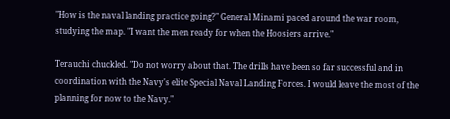"How is the naval landing practice going?" General Minami paced around the war room, studying the map. "I want the men ready for when the Hoosiers arrive."

Terauchi chuckled. "Do not worry about that. The drills have been so far successful and in coordination with the Navy's elite Special Naval Landing Forces. I would leave the most of the planning for now to the Navy."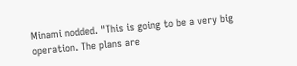Minami nodded. "This is going to be a very big operation. The plans are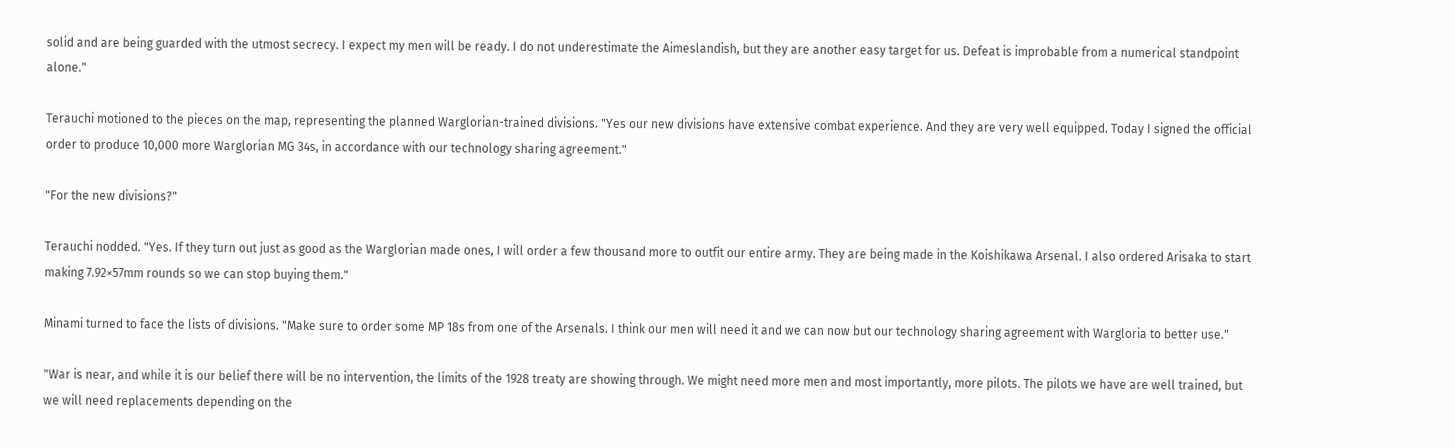solid and are being guarded with the utmost secrecy. I expect my men will be ready. I do not underestimate the Aimeslandish, but they are another easy target for us. Defeat is improbable from a numerical standpoint alone."

Terauchi motioned to the pieces on the map, representing the planned Warglorian-trained divisions. "Yes our new divisions have extensive combat experience. And they are very well equipped. Today I signed the official order to produce 10,000 more Warglorian MG 34s, in accordance with our technology sharing agreement."

"For the new divisions?"

Terauchi nodded. "Yes. If they turn out just as good as the Warglorian made ones, I will order a few thousand more to outfit our entire army. They are being made in the Koishikawa Arsenal. I also ordered Arisaka to start making 7.92×57mm rounds so we can stop buying them."

Minami turned to face the lists of divisions. "Make sure to order some MP 18s from one of the Arsenals. I think our men will need it and we can now but our technology sharing agreement with Wargloria to better use."

"War is near, and while it is our belief there will be no intervention, the limits of the 1928 treaty are showing through. We might need more men and most importantly, more pilots. The pilots we have are well trained, but we will need replacements depending on the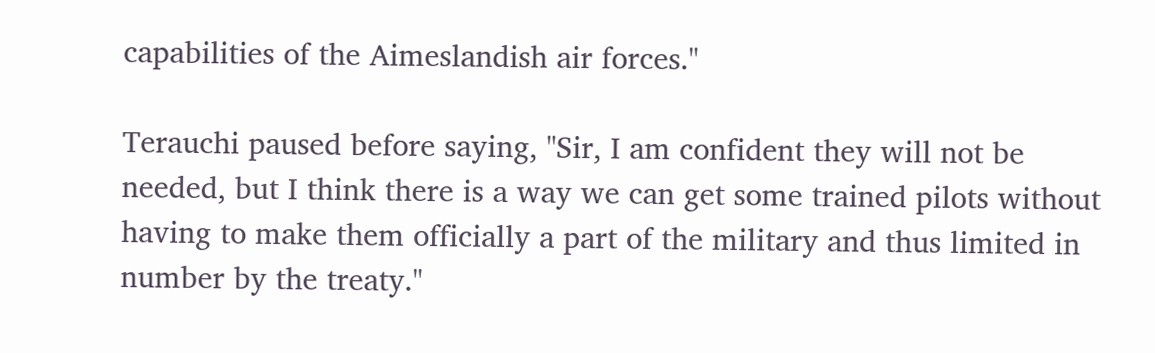capabilities of the Aimeslandish air forces."

Terauchi paused before saying, "Sir, I am confident they will not be needed, but I think there is a way we can get some trained pilots without having to make them officially a part of the military and thus limited in number by the treaty."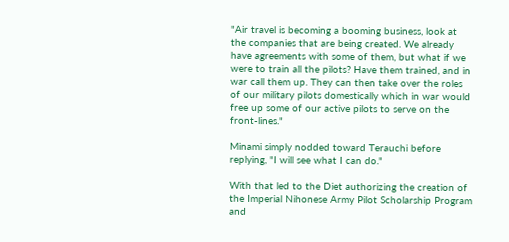"Air travel is becoming a booming business, look at the companies that are being created. We already have agreements with some of them, but what if we were to train all the pilots? Have them trained, and in war call them up. They can then take over the roles of our military pilots domestically which in war would free up some of our active pilots to serve on the front-lines."

Minami simply nodded toward Terauchi before replying, "I will see what I can do."

With that led to the Diet authorizing the creation of the Imperial Nihonese Army Pilot Scholarship Program and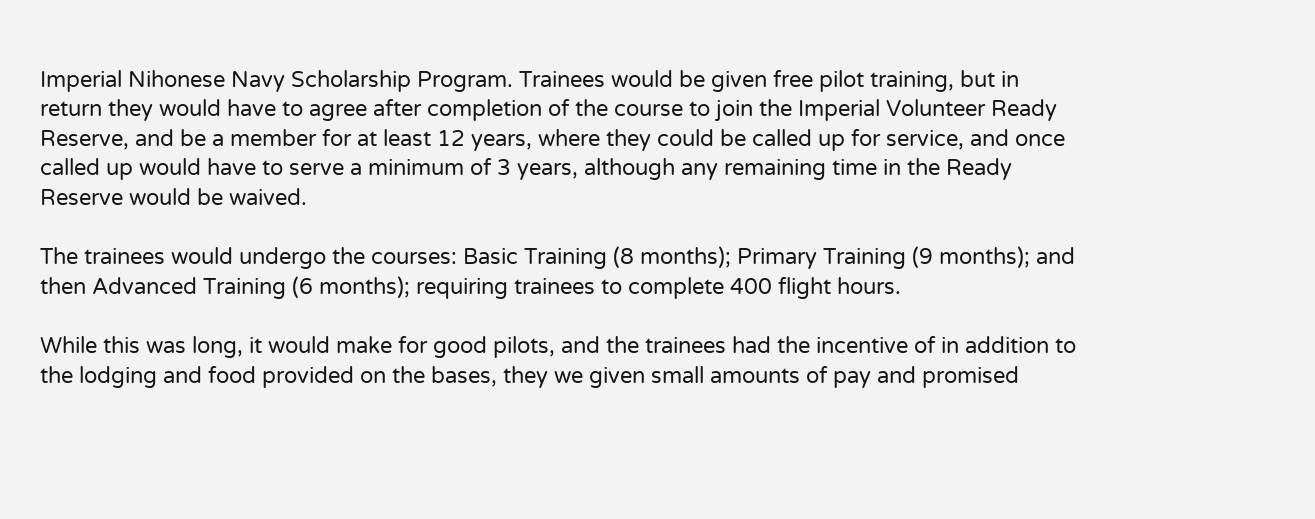Imperial Nihonese Navy Scholarship Program. Trainees would be given free pilot training, but in return they would have to agree after completion of the course to join the Imperial Volunteer Ready Reserve, and be a member for at least 12 years, where they could be called up for service, and once called up would have to serve a minimum of 3 years, although any remaining time in the Ready Reserve would be waived.

The trainees would undergo the courses: Basic Training (8 months); Primary Training (9 months); and then Advanced Training (6 months); requiring trainees to complete 400 flight hours.

While this was long, it would make for good pilots, and the trainees had the incentive of in addition to the lodging and food provided on the bases, they we given small amounts of pay and promised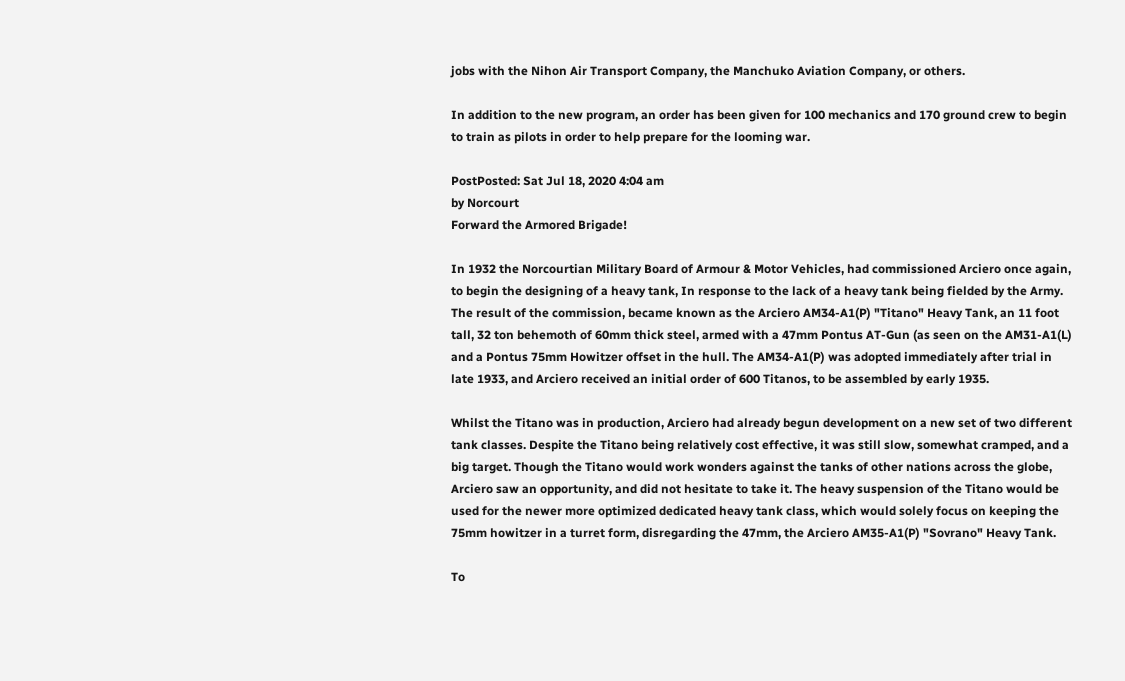jobs with the Nihon Air Transport Company, the Manchuko Aviation Company, or others.

In addition to the new program, an order has been given for 100 mechanics and 170 ground crew to begin to train as pilots in order to help prepare for the looming war.

PostPosted: Sat Jul 18, 2020 4:04 am
by Norcourt
Forward the Armored Brigade!

In 1932 the Norcourtian Military Board of Armour & Motor Vehicles, had commissioned Arciero once again, to begin the designing of a heavy tank, In response to the lack of a heavy tank being fielded by the Army. The result of the commission, became known as the Arciero AM34-A1(P) "Titano" Heavy Tank, an 11 foot tall, 32 ton behemoth of 60mm thick steel, armed with a 47mm Pontus AT-Gun (as seen on the AM31-A1(L) and a Pontus 75mm Howitzer offset in the hull. The AM34-A1(P) was adopted immediately after trial in late 1933, and Arciero received an initial order of 600 Titanos, to be assembled by early 1935.

Whilst the Titano was in production, Arciero had already begun development on a new set of two different tank classes. Despite the Titano being relatively cost effective, it was still slow, somewhat cramped, and a big target. Though the Titano would work wonders against the tanks of other nations across the globe, Arciero saw an opportunity, and did not hesitate to take it. The heavy suspension of the Titano would be used for the newer more optimized dedicated heavy tank class, which would solely focus on keeping the 75mm howitzer in a turret form, disregarding the 47mm, the Arciero AM35-A1(P) "Sovrano" Heavy Tank.

To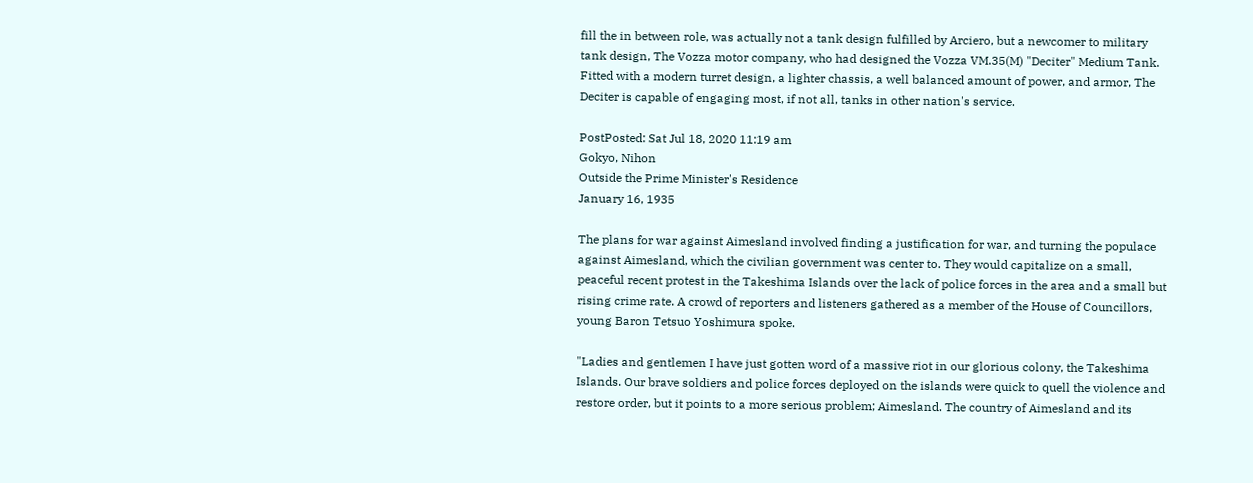fill the in between role, was actually not a tank design fulfilled by Arciero, but a newcomer to military tank design, The Vozza motor company, who had designed the Vozza VM.35(M) "Deciter" Medium Tank. Fitted with a modern turret design, a lighter chassis, a well balanced amount of power, and armor, The Deciter is capable of engaging most, if not all, tanks in other nation's service.

PostPosted: Sat Jul 18, 2020 11:19 am
Gokyo, Nihon
Outside the Prime Minister's Residence
January 16, 1935

The plans for war against Aimesland involved finding a justification for war, and turning the populace against Aimesland, which the civilian government was center to. They would capitalize on a small, peaceful recent protest in the Takeshima Islands over the lack of police forces in the area and a small but rising crime rate. A crowd of reporters and listeners gathered as a member of the House of Councillors, young Baron Tetsuo Yoshimura spoke.

"Ladies and gentlemen I have just gotten word of a massive riot in our glorious colony, the Takeshima Islands. Our brave soldiers and police forces deployed on the islands were quick to quell the violence and restore order, but it points to a more serious problem; Aimesland. The country of Aimesland and its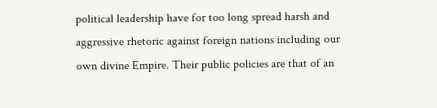political leadership have for too long spread harsh and aggressive rhetoric against foreign nations including our own divine Empire. Their public policies are that of an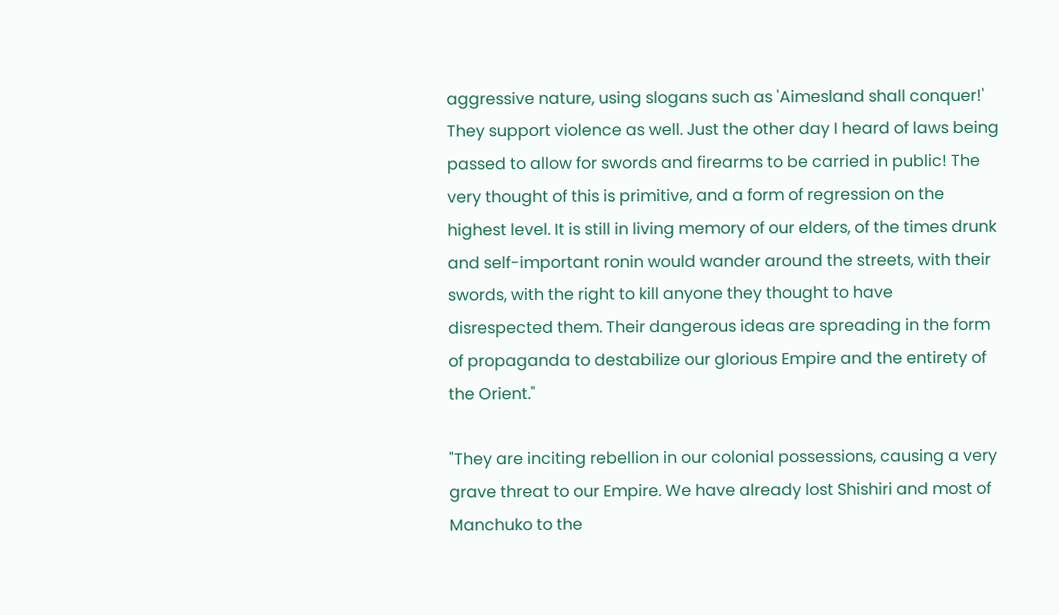aggressive nature, using slogans such as 'Aimesland shall conquer!' They support violence as well. Just the other day I heard of laws being passed to allow for swords and firearms to be carried in public! The very thought of this is primitive, and a form of regression on the highest level. It is still in living memory of our elders, of the times drunk and self-important ronin would wander around the streets, with their swords, with the right to kill anyone they thought to have disrespected them. Their dangerous ideas are spreading in the form of propaganda to destabilize our glorious Empire and the entirety of the Orient."

"They are inciting rebellion in our colonial possessions, causing a very grave threat to our Empire. We have already lost Shishiri and most of Manchuko to the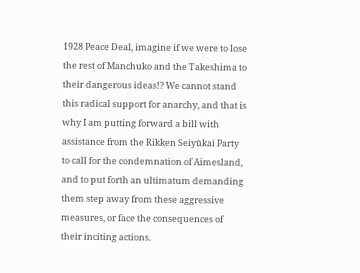1928 Peace Deal, imagine if we were to lose the rest of Manchuko and the Takeshima to their dangerous ideas!? We cannot stand this radical support for anarchy, and that is why I am putting forward a bill with assistance from the Rikken Seiyūkai Party to call for the condemnation of Aimesland, and to put forth an ultimatum demanding them step away from these aggressive measures, or face the consequences of their inciting actions.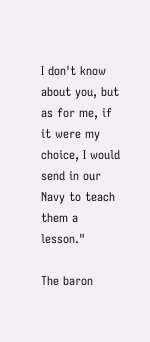I don't know about you, but as for me, if it were my choice, I would send in our Navy to teach them a lesson."

The baron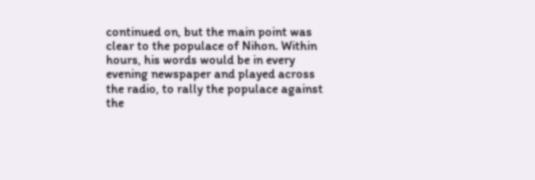continued on, but the main point was clear to the populace of Nihon. Within hours, his words would be in every evening newspaper and played across the radio, to rally the populace against the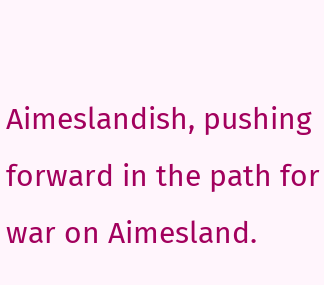Aimeslandish, pushing forward in the path for war on Aimesland.